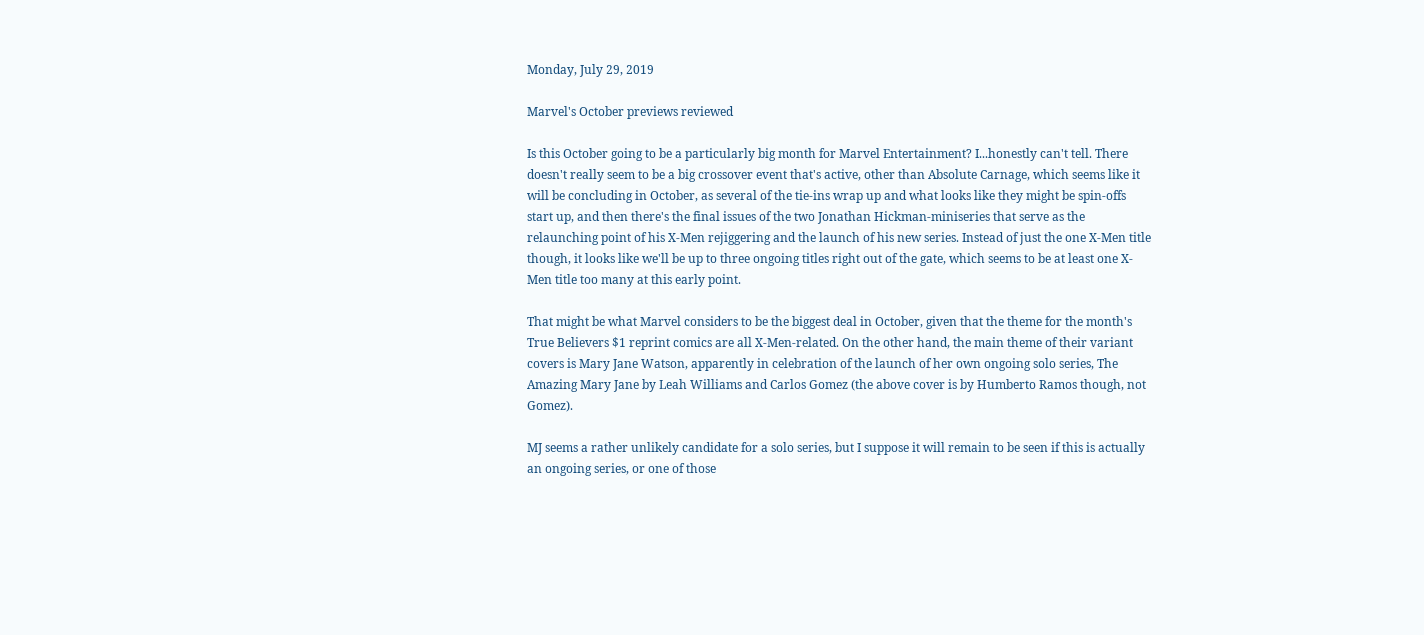Monday, July 29, 2019

Marvel's October previews reviewed

Is this October going to be a particularly big month for Marvel Entertainment? I...honestly can't tell. There doesn't really seem to be a big crossover event that's active, other than Absolute Carnage, which seems like it will be concluding in October, as several of the tie-ins wrap up and what looks like they might be spin-offs start up, and then there's the final issues of the two Jonathan Hickman-miniseries that serve as the relaunching point of his X-Men rejiggering and the launch of his new series. Instead of just the one X-Men title though, it looks like we'll be up to three ongoing titles right out of the gate, which seems to be at least one X-Men title too many at this early point.

That might be what Marvel considers to be the biggest deal in October, given that the theme for the month's True Believers $1 reprint comics are all X-Men-related. On the other hand, the main theme of their variant covers is Mary Jane Watson, apparently in celebration of the launch of her own ongoing solo series, The Amazing Mary Jane by Leah Williams and Carlos Gomez (the above cover is by Humberto Ramos though, not Gomez).

MJ seems a rather unlikely candidate for a solo series, but I suppose it will remain to be seen if this is actually an ongoing series, or one of those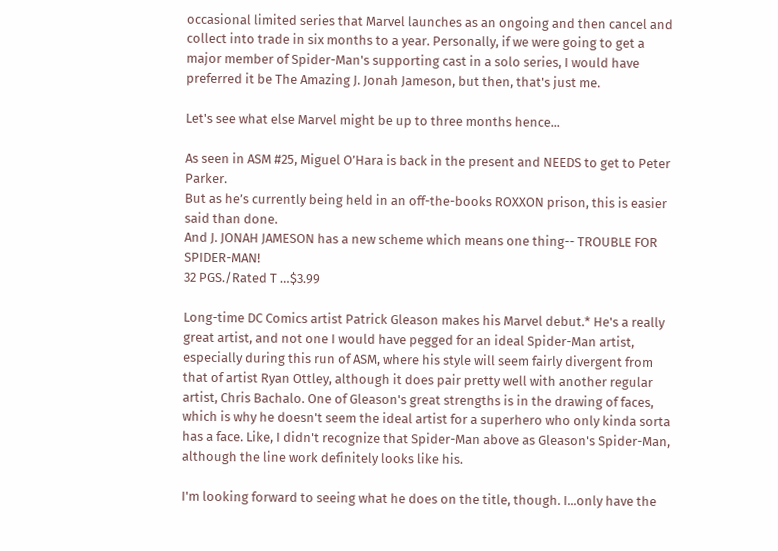occasional limited series that Marvel launches as an ongoing and then cancel and collect into trade in six months to a year. Personally, if we were going to get a major member of Spider-Man's supporting cast in a solo series, I would have preferred it be The Amazing J. Jonah Jameson, but then, that's just me.

Let's see what else Marvel might be up to three months hence...

As seen in ASM #25, Miguel O’Hara is back in the present and NEEDS to get to Peter Parker.
But as he’s currently being held in an off-the-books ROXXON prison, this is easier said than done.
And J. JONAH JAMESON has a new scheme which means one thing-- TROUBLE FOR SPIDER-MAN!
32 PGS./Rated T …$3.99

Long-time DC Comics artist Patrick Gleason makes his Marvel debut.* He's a really great artist, and not one I would have pegged for an ideal Spider-Man artist, especially during this run of ASM, where his style will seem fairly divergent from that of artist Ryan Ottley, although it does pair pretty well with another regular artist, Chris Bachalo. One of Gleason's great strengths is in the drawing of faces, which is why he doesn't seem the ideal artist for a superhero who only kinda sorta has a face. Like, I didn't recognize that Spider-Man above as Gleason's Spider-Man, although the line work definitely looks like his.

I'm looking forward to seeing what he does on the title, though. I...only have the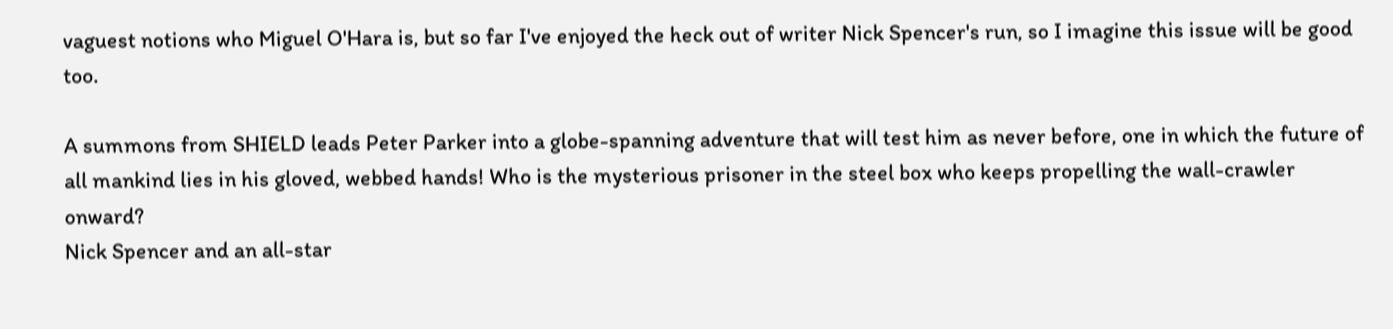vaguest notions who Miguel O'Hara is, but so far I've enjoyed the heck out of writer Nick Spencer's run, so I imagine this issue will be good too.

A summons from SHIELD leads Peter Parker into a globe-spanning adventure that will test him as never before, one in which the future of all mankind lies in his gloved, webbed hands! Who is the mysterious prisoner in the steel box who keeps propelling the wall-crawler onward?
Nick Spencer and an all-star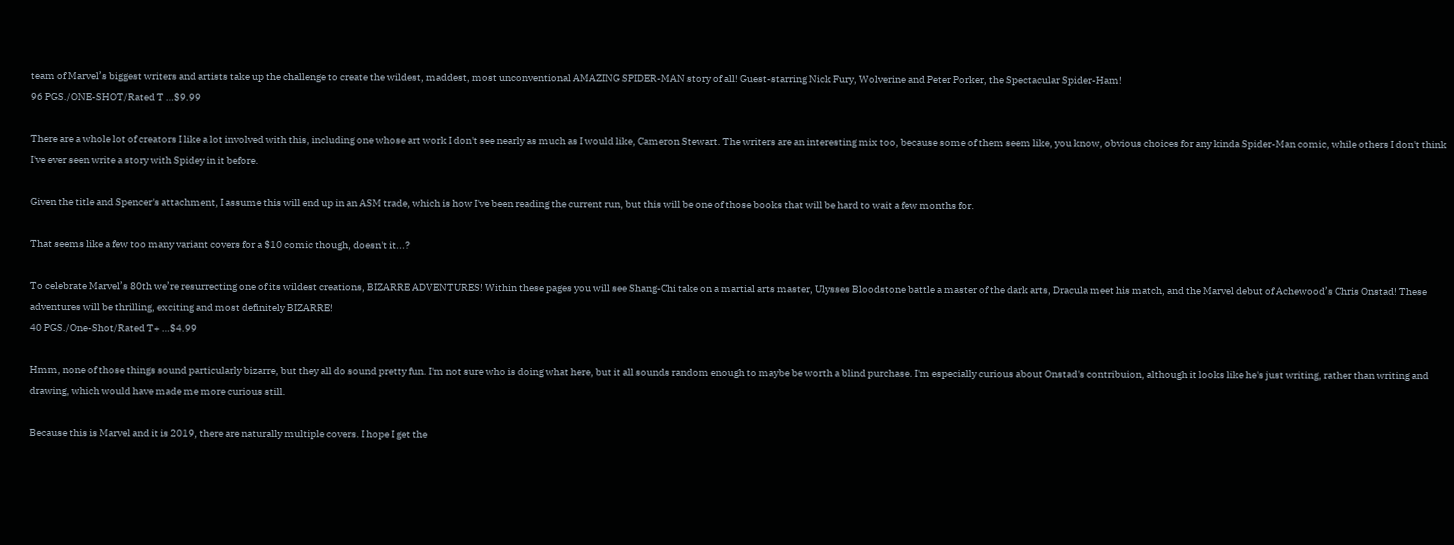team of Marvel’s biggest writers and artists take up the challenge to create the wildest, maddest, most unconventional AMAZING SPIDER-MAN story of all! Guest-starring Nick Fury, Wolverine and Peter Porker, the Spectacular Spider-Ham!
96 PGS./ONE-SHOT/Rated T …$9.99

There are a whole lot of creators I like a lot involved with this, including one whose art work I don't see nearly as much as I would like, Cameron Stewart. The writers are an interesting mix too, because some of them seem like, you know, obvious choices for any kinda Spider-Man comic, while others I don't think I've ever seen write a story with Spidey in it before.

Given the title and Spencer's attachment, I assume this will end up in an ASM trade, which is how I've been reading the current run, but this will be one of those books that will be hard to wait a few months for.

That seems like a few too many variant covers for a $10 comic though, doesn't it...?

To celebrate Marvel’s 80th we’re resurrecting one of its wildest creations, BIZARRE ADVENTURES! Within these pages you will see Shang-Chi take on a martial arts master, Ulysses Bloodstone battle a master of the dark arts, Dracula meet his match, and the Marvel debut of Achewood’s Chris Onstad! These adventures will be thrilling, exciting and most definitely BIZARRE!
40 PGS./One-Shot/Rated T+ …$4.99

Hmm, none of those things sound particularly bizarre, but they all do sound pretty fun. I'm not sure who is doing what here, but it all sounds random enough to maybe be worth a blind purchase. I'm especially curious about Onstad's contribuion, although it looks like he's just writing, rather than writing and drawing, which would have made me more curious still.

Because this is Marvel and it is 2019, there are naturally multiple covers. I hope I get the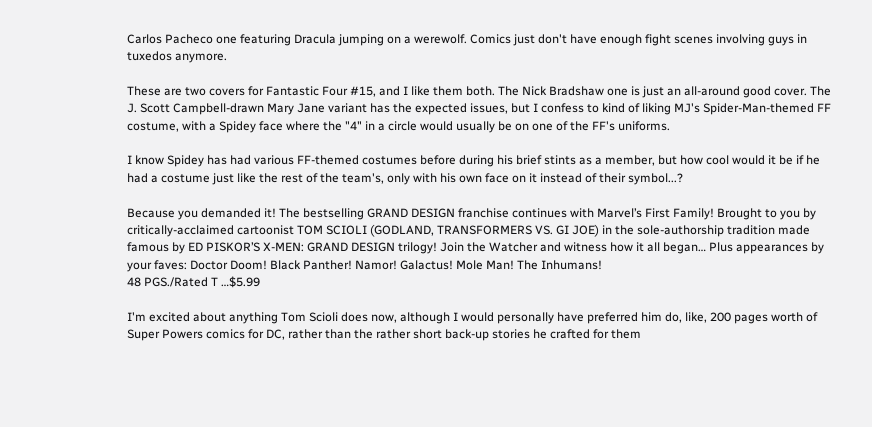Carlos Pacheco one featuring Dracula jumping on a werewolf. Comics just don't have enough fight scenes involving guys in tuxedos anymore.

These are two covers for Fantastic Four #15, and I like them both. The Nick Bradshaw one is just an all-around good cover. The J. Scott Campbell-drawn Mary Jane variant has the expected issues, but I confess to kind of liking MJ's Spider-Man-themed FF costume, with a Spidey face where the "4" in a circle would usually be on one of the FF's uniforms.

I know Spidey has had various FF-themed costumes before during his brief stints as a member, but how cool would it be if he had a costume just like the rest of the team's, only with his own face on it instead of their symbol...?

Because you demanded it! The bestselling GRAND DESIGN franchise continues with Marvel’s First Family! Brought to you by critically-acclaimed cartoonist TOM SCIOLI (GODLAND, TRANSFORMERS VS. GI JOE) in the sole-authorship tradition made famous by ED PISKOR’S X-MEN: GRAND DESIGN trilogy! Join the Watcher and witness how it all began… Plus appearances by your faves: Doctor Doom! Black Panther! Namor! Galactus! Mole Man! The Inhumans!
48 PGS./Rated T …$5.99

I'm excited about anything Tom Scioli does now, although I would personally have preferred him do, like, 200 pages worth of Super Powers comics for DC, rather than the rather short back-up stories he crafted for them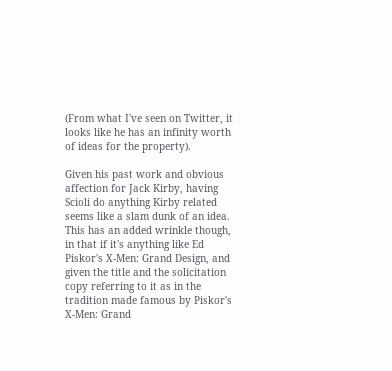(From what I've seen on Twitter, it looks like he has an infinity worth of ideas for the property).

Given his past work and obvious affection for Jack Kirby, having Scioli do anything Kirby related seems like a slam dunk of an idea. This has an added wrinkle though, in that if it's anything like Ed Piskor's X-Men: Grand Design, and given the title and the solicitation copy referring to it as in the tradition made famous by Piskor's X-Men: Grand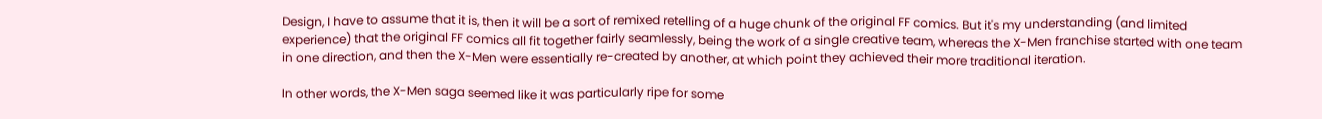Design, I have to assume that it is, then it will be a sort of remixed retelling of a huge chunk of the original FF comics. But it's my understanding (and limited experience) that the original FF comics all fit together fairly seamlessly, being the work of a single creative team, whereas the X-Men franchise started with one team in one direction, and then the X-Men were essentially re-created by another, at which point they achieved their more traditional iteration.

In other words, the X-Men saga seemed like it was particularly ripe for some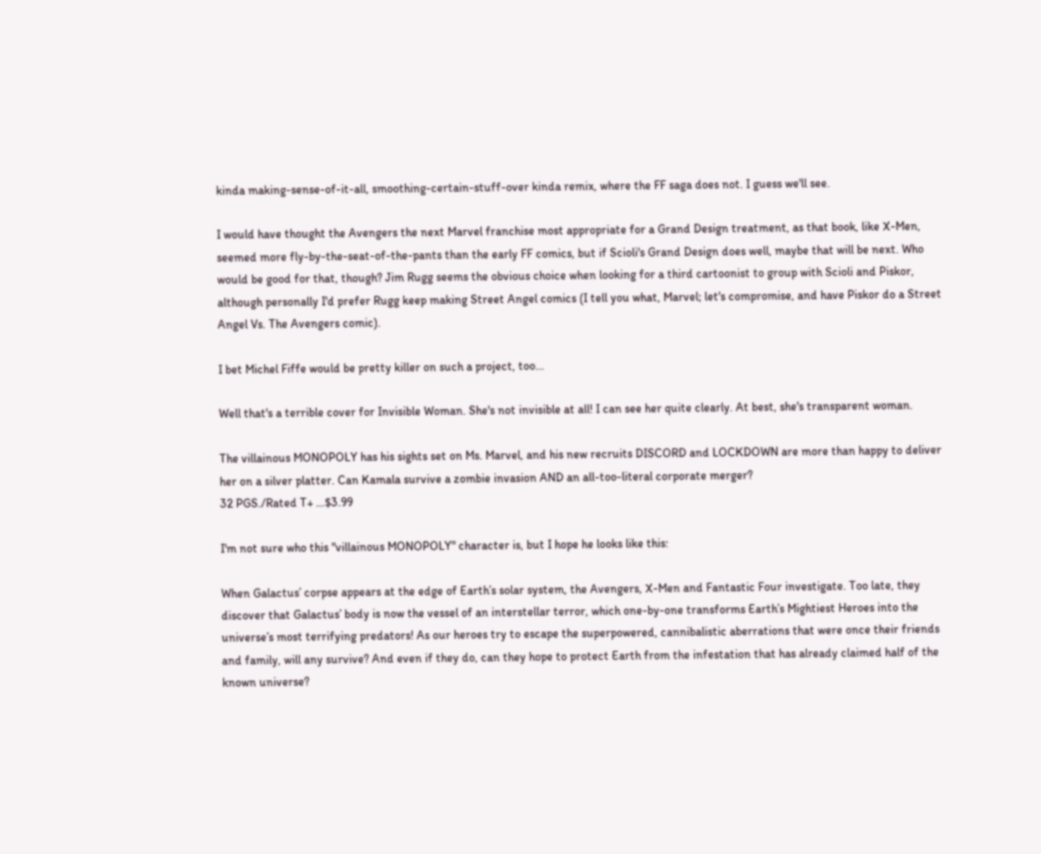kinda making-sense-of-it-all, smoothing-certain-stuff-over kinda remix, where the FF saga does not. I guess we'll see.

I would have thought the Avengers the next Marvel franchise most appropriate for a Grand Design treatment, as that book, like X-Men, seemed more fly-by-the-seat-of-the-pants than the early FF comics, but if Scioli's Grand Design does well, maybe that will be next. Who would be good for that, though? Jim Rugg seems the obvious choice when looking for a third cartoonist to group with Scioli and Piskor, although personally I'd prefer Rugg keep making Street Angel comics (I tell you what, Marvel; let's compromise, and have Piskor do a Street Angel Vs. The Avengers comic).

I bet Michel Fiffe would be pretty killer on such a project, too...

Well that's a terrible cover for Invisible Woman. She's not invisible at all! I can see her quite clearly. At best, she's transparent woman.

The villainous MONOPOLY has his sights set on Ms. Marvel, and his new recruits DISCORD and LOCKDOWN are more than happy to deliver her on a silver platter. Can Kamala survive a zombie invasion AND an all-too-literal corporate merger?
32 PGS./Rated T+ …$3.99

I'm not sure who this "villainous MONOPOLY" character is, but I hope he looks like this:

When Galactus’ corpse appears at the edge of Earth’s solar system, the Avengers, X-Men and Fantastic Four investigate. Too late, they discover that Galactus’ body is now the vessel of an interstellar terror, which one-by-one transforms Earth’s Mightiest Heroes into the universe’s most terrifying predators! As our heroes try to escape the superpowered, cannibalistic aberrations that were once their friends and family, will any survive? And even if they do, can they hope to protect Earth from the infestation that has already claimed half of the known universe?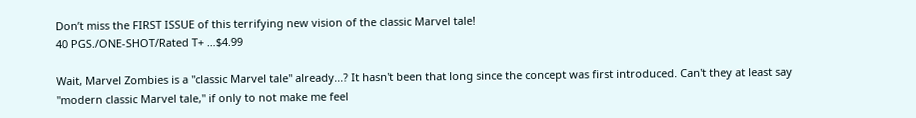Don’t miss the FIRST ISSUE of this terrifying new vision of the classic Marvel tale!
40 PGS./ONE-SHOT/Rated T+ …$4.99

Wait, Marvel Zombies is a "classic Marvel tale" already...? It hasn't been that long since the concept was first introduced. Can't they at least say "modern classic Marvel tale," if only to not make me feel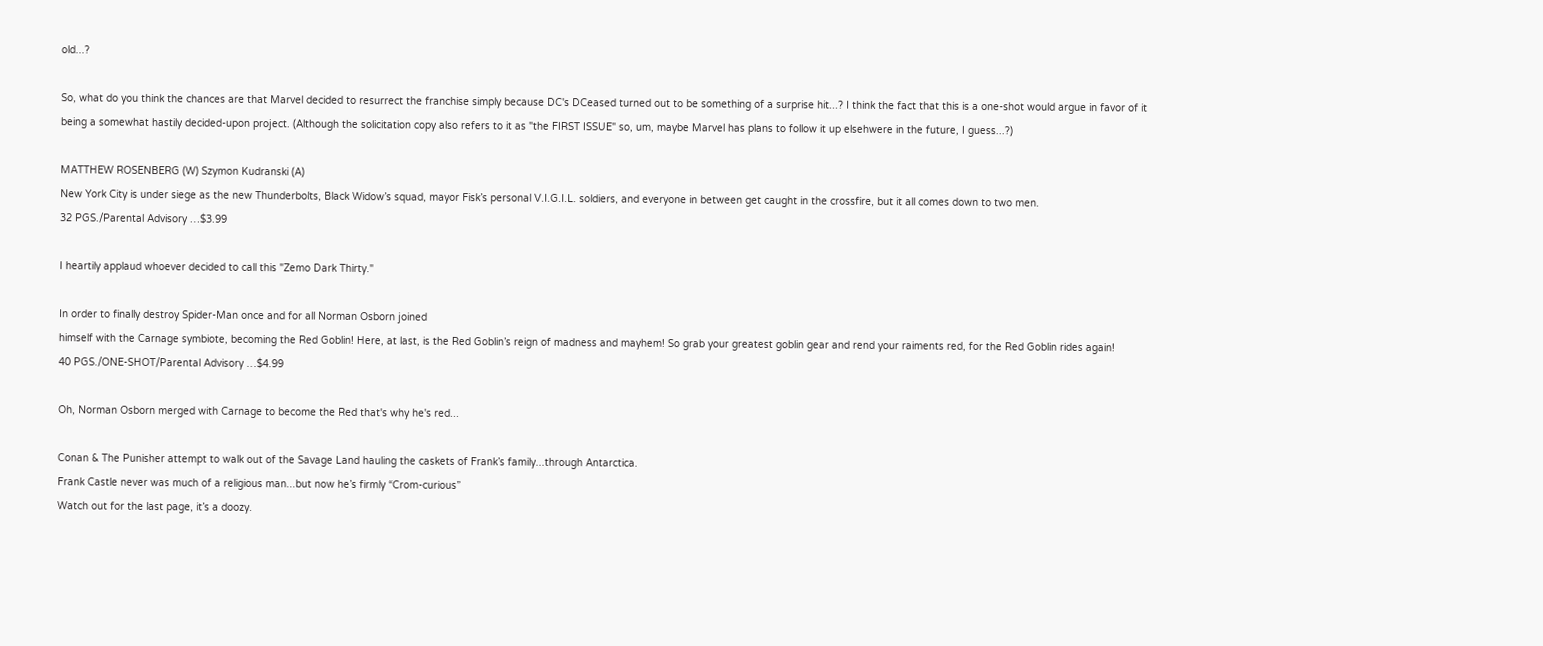old...?

So, what do you think the chances are that Marvel decided to resurrect the franchise simply because DC's DCeased turned out to be something of a surprise hit...? I think the fact that this is a one-shot would argue in favor of it being a somewhat hastily decided-upon project. (Although the solicitation copy also refers to it as "the FIRST ISSUE" so, um, maybe Marvel has plans to follow it up elsehwere in the future, I guess...?)

MATTHEW ROSENBERG (W) Szymon Kudranski (A)
New York City is under siege as the new Thunderbolts, Black Widow’s squad, mayor Fisk’s personal V.I.G.I.L. soldiers, and everyone in between get caught in the crossfire, but it all comes down to two men.
32 PGS./Parental Advisory …$3.99

I heartily applaud whoever decided to call this "Zemo Dark Thirty."

In order to finally destroy Spider-Man once and for all Norman Osborn joined
himself with the Carnage symbiote, becoming the Red Goblin! Here, at last, is the Red Goblin’s reign of madness and mayhem! So grab your greatest goblin gear and rend your raiments red, for the Red Goblin rides again!
40 PGS./ONE-SHOT/Parental Advisory …$4.99

Oh, Norman Osborn merged with Carnage to become the Red that's why he's red...

Conan & The Punisher attempt to walk out of the Savage Land hauling the caskets of Frank’s family...through Antarctica.
Frank Castle never was much of a religious man...but now he’s firmly “Crom-curious”
Watch out for the last page, it’s a doozy.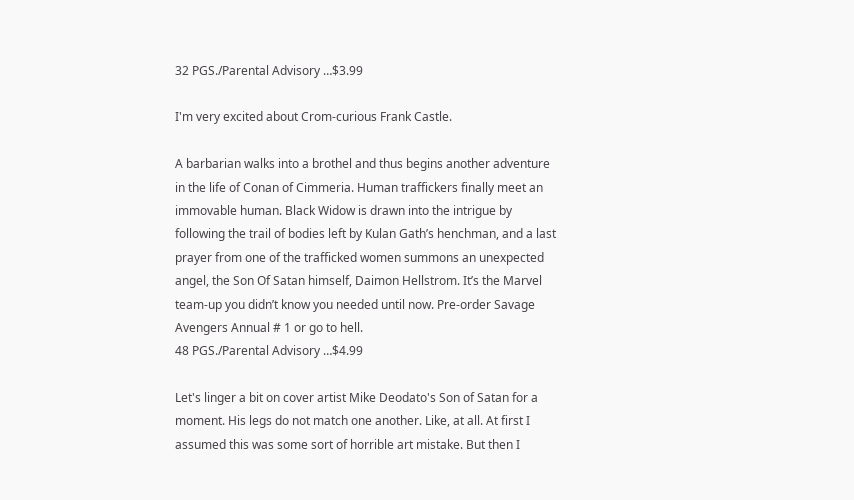32 PGS./Parental Advisory …$3.99

I'm very excited about Crom-curious Frank Castle.

A barbarian walks into a brothel and thus begins another adventure in the life of Conan of Cimmeria. Human traffickers finally meet an immovable human. Black Widow is drawn into the intrigue by following the trail of bodies left by Kulan Gath’s henchman, and a last prayer from one of the trafficked women summons an unexpected angel, the Son Of Satan himself, Daimon Hellstrom. It’s the Marvel team-up you didn’t know you needed until now. Pre-order Savage Avengers Annual # 1 or go to hell.
48 PGS./Parental Advisory …$4.99

Let's linger a bit on cover artist Mike Deodato's Son of Satan for a moment. His legs do not match one another. Like, at all. At first I assumed this was some sort of horrible art mistake. But then I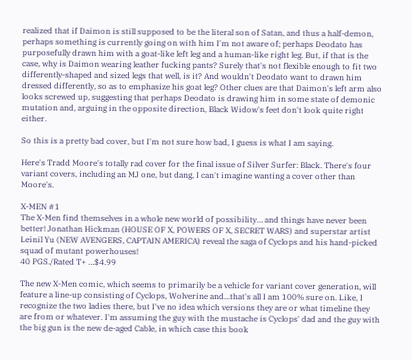realized that if Daimon is still supposed to be the literal son of Satan, and thus a half-demon, perhaps something is currently going on with him I'm not aware of; perhaps Deodato has purposefully drawn him with a goat-like left leg and a human-like right leg. But, if that is the case, why is Daimon wearing leather fucking pants? Surely that's not flexible enough to fit two differently-shaped and sized legs that well, is it? And wouldn't Deodato want to drawn him dressed differently, so as to emphasize his goat leg? Other clues are that Daimon's left arm also looks screwed up, suggesting that perhaps Deodato is drawing him in some state of demonic mutation and, arguing in the opposite direction, Black Widow's feet don't look quite right either.

So this is a pretty bad cover, but I'm not sure how bad, I guess is what I am saying.

Here's Tradd Moore's totally rad cover for the final issue of Silver Surfer: Black. There's four variant covers, including an MJ one, but dang, I can't imagine wanting a cover other than Moore's.

X-MEN #1
The X-Men find themselves in a whole new world of possibility… and things have never been better! Jonathan Hickman (HOUSE OF X, POWERS OF X, SECRET WARS) and superstar artist Leinil Yu (NEW AVENGERS, CAPTAIN AMERICA) reveal the saga of Cyclops and his hand-picked squad of mutant powerhouses!
40 PGS./Rated T+ …$4.99

The new X-Men comic, which seems to primarily be a vehicle for variant cover generation, will feature a line-up consisting of Cyclops, Wolverine and...that's all I am 100% sure on. Like, I recognize the two ladies there, but I've no idea which versions they are or what timeline they are from or whatever. I'm assuming the guy with the mustache is Cyclops' dad and the guy with the big gun is the new de-aged Cable, in which case this book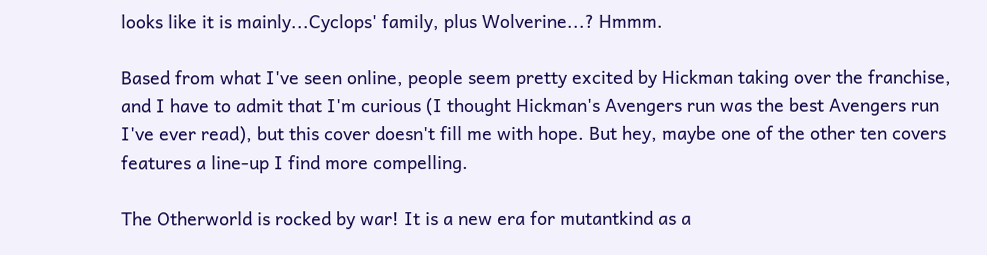looks like it is mainly...Cyclops' family, plus Wolverine...? Hmmm.

Based from what I've seen online, people seem pretty excited by Hickman taking over the franchise, and I have to admit that I'm curious (I thought Hickman's Avengers run was the best Avengers run I've ever read), but this cover doesn't fill me with hope. But hey, maybe one of the other ten covers features a line-up I find more compelling.

The Otherworld is rocked by war! It is a new era for mutantkind as a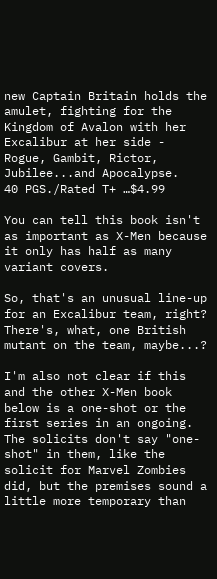new Captain Britain holds the amulet, fighting for the Kingdom of Avalon with her Excalibur at her side - Rogue, Gambit, Rictor, Jubilee...and Apocalypse.
40 PGS./Rated T+ …$4.99

You can tell this book isn't as important as X-Men because it only has half as many variant covers.

So, that's an unusual line-up for an Excalibur team, right? There's, what, one British mutant on the team, maybe...?

I'm also not clear if this and the other X-Men book below is a one-shot or the first series in an ongoing. The solicits don't say "one-shot" in them, like the solicit for Marvel Zombies did, but the premises sound a little more temporary than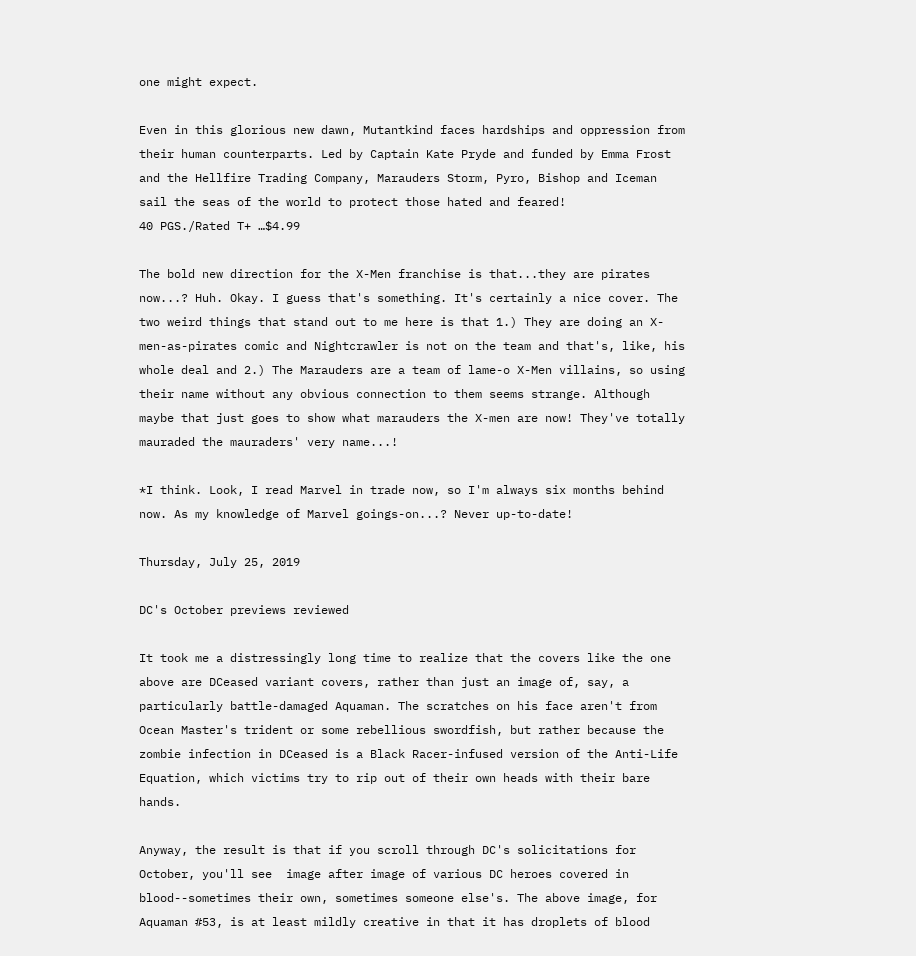one might expect.

Even in this glorious new dawn, Mutantkind faces hardships and oppression from their human counterparts. Led by Captain Kate Pryde and funded by Emma Frost and the Hellfire Trading Company, Marauders Storm, Pyro, Bishop and Iceman sail the seas of the world to protect those hated and feared!
40 PGS./Rated T+ …$4.99

The bold new direction for the X-Men franchise is that...they are pirates now...? Huh. Okay. I guess that's something. It's certainly a nice cover. The two weird things that stand out to me here is that 1.) They are doing an X-men-as-pirates comic and Nightcrawler is not on the team and that's, like, his whole deal and 2.) The Marauders are a team of lame-o X-Men villains, so using their name without any obvious connection to them seems strange. Although maybe that just goes to show what marauders the X-men are now! They've totally mauraded the mauraders' very name...!

*I think. Look, I read Marvel in trade now, so I'm always six months behind now. As my knowledge of Marvel goings-on...? Never up-to-date!

Thursday, July 25, 2019

DC's October previews reviewed

It took me a distressingly long time to realize that the covers like the one above are DCeased variant covers, rather than just an image of, say, a particularly battle-damaged Aquaman. The scratches on his face aren't from Ocean Master's trident or some rebellious swordfish, but rather because the zombie infection in DCeased is a Black Racer-infused version of the Anti-Life Equation, which victims try to rip out of their own heads with their bare hands.

Anyway, the result is that if you scroll through DC's solicitations for October, you'll see  image after image of various DC heroes covered in blood--sometimes their own, sometimes someone else's. The above image, for Aquaman #53, is at least mildly creative in that it has droplets of blood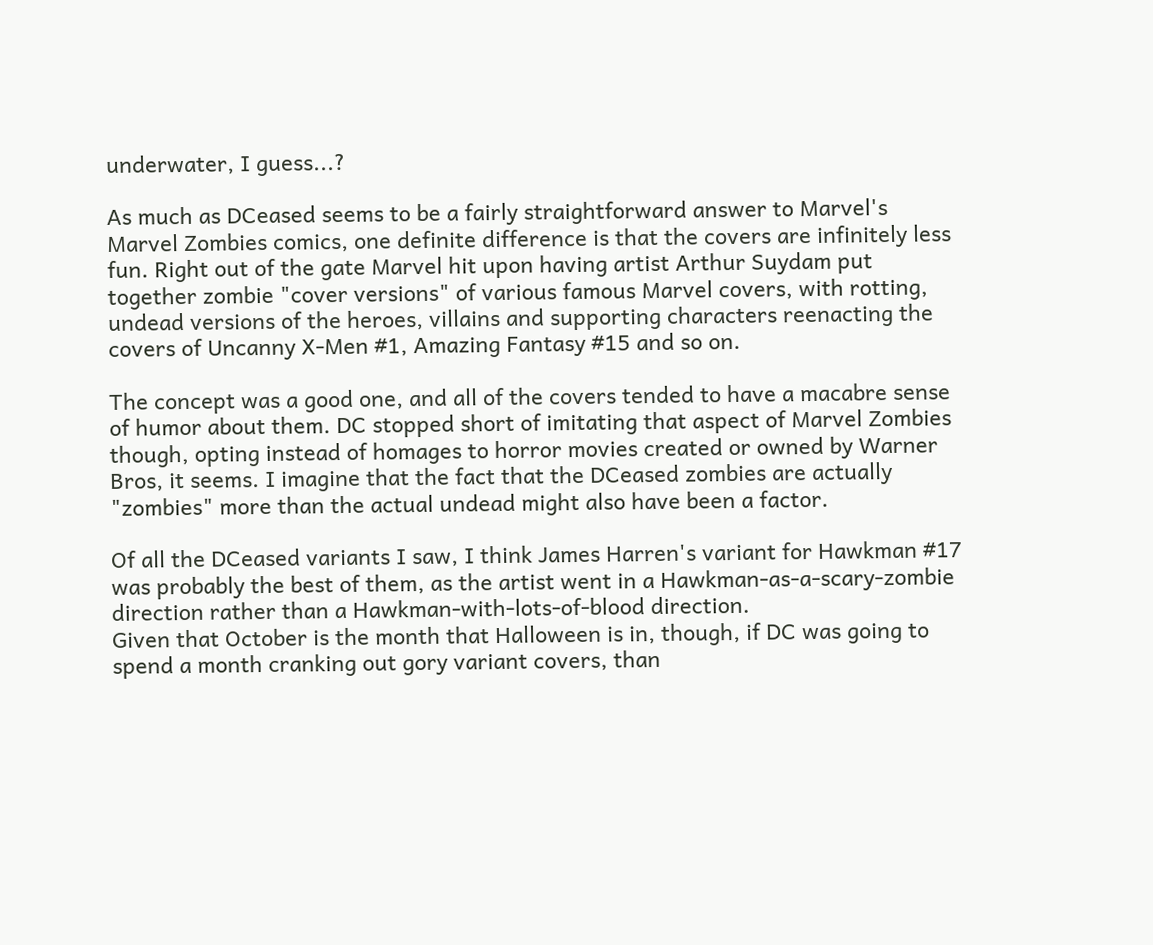underwater, I guess...?

As much as DCeased seems to be a fairly straightforward answer to Marvel's Marvel Zombies comics, one definite difference is that the covers are infinitely less fun. Right out of the gate Marvel hit upon having artist Arthur Suydam put together zombie "cover versions" of various famous Marvel covers, with rotting, undead versions of the heroes, villains and supporting characters reenacting the covers of Uncanny X-Men #1, Amazing Fantasy #15 and so on.

The concept was a good one, and all of the covers tended to have a macabre sense of humor about them. DC stopped short of imitating that aspect of Marvel Zombies though, opting instead of homages to horror movies created or owned by Warner Bros, it seems. I imagine that the fact that the DCeased zombies are actually "zombies" more than the actual undead might also have been a factor.

Of all the DCeased variants I saw, I think James Harren's variant for Hawkman #17 was probably the best of them, as the artist went in a Hawkman-as-a-scary-zombie direction rather than a Hawkman-with-lots-of-blood direction.
Given that October is the month that Halloween is in, though, if DC was going to spend a month cranking out gory variant covers, than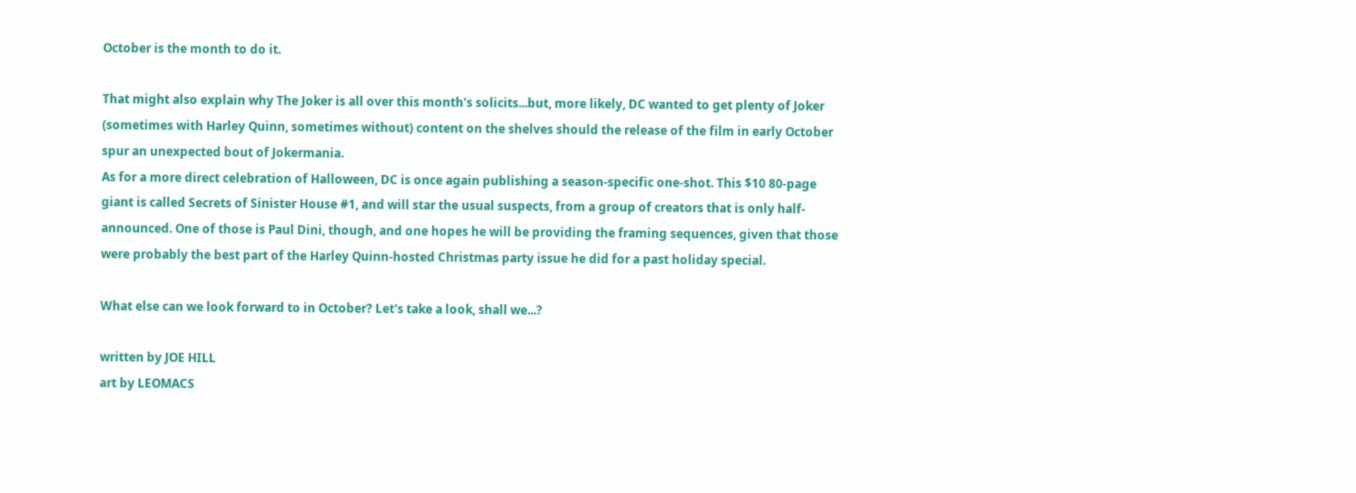October is the month to do it.

That might also explain why The Joker is all over this month's solicits...but, more likely, DC wanted to get plenty of Joker (sometimes with Harley Quinn, sometimes without) content on the shelves should the release of the film in early October spur an unexpected bout of Jokermania.
As for a more direct celebration of Halloween, DC is once again publishing a season-specific one-shot. This $10 80-page giant is called Secrets of Sinister House #1, and will star the usual suspects, from a group of creators that is only half-announced. One of those is Paul Dini, though, and one hopes he will be providing the framing sequences, given that those were probably the best part of the Harley Quinn-hosted Christmas party issue he did for a past holiday special.

What else can we look forward to in October? Let's take a look, shall we...?

written by JOE HILL
art by LEOMACS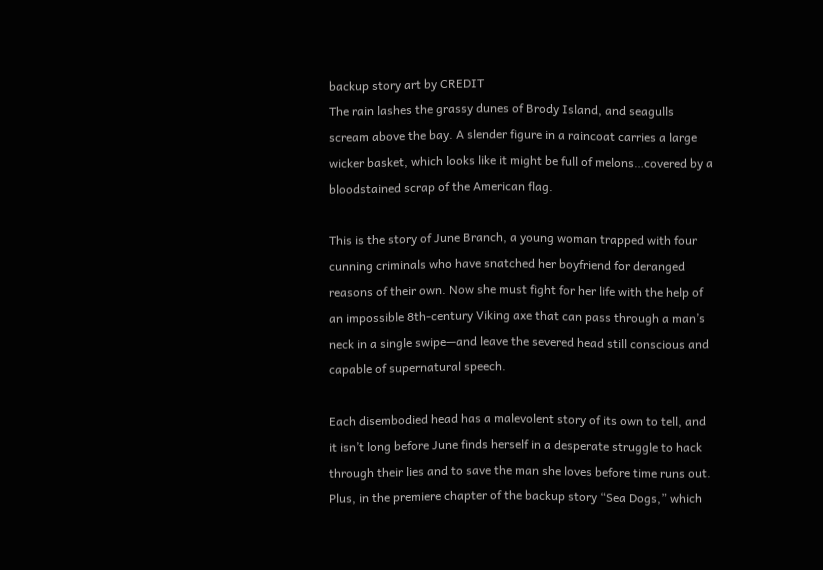backup story art by CREDIT
The rain lashes the grassy dunes of Brody Island, and seagulls scream above the bay. A slender figure in a raincoat carries a large wicker basket, which looks like it might be full of melons…covered by a bloodstained scrap of the American flag.

This is the story of June Branch, a young woman trapped with four cunning criminals who have snatched her boyfriend for deranged reasons of their own. Now she must fight for her life with the help of an impossible 8th-century Viking axe that can pass through a man’s neck in a single swipe—and leave the severed head still conscious and capable of supernatural speech.

Each disembodied head has a malevolent story of its own to tell, and it isn’t long before June finds herself in a desperate struggle to hack through their lies and to save the man she loves before time runs out.
Plus, in the premiere chapter of the backup story “Sea Dogs,” which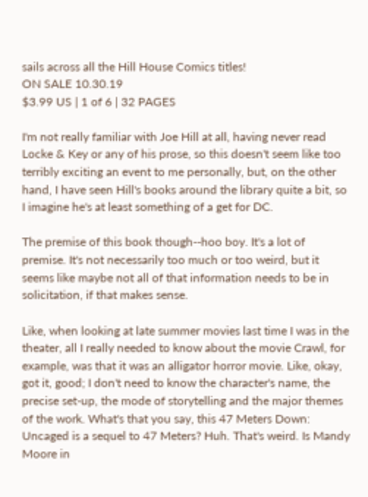sails across all the Hill House Comics titles!
ON SALE 10.30.19
$3.99 US | 1 of 6 | 32 PAGES

I'm not really familiar with Joe Hill at all, having never read Locke & Key or any of his prose, so this doesn't seem like too terribly exciting an event to me personally, but, on the other hand, I have seen Hill's books around the library quite a bit, so I imagine he's at least something of a get for DC.

The premise of this book though--hoo boy. It's a lot of premise. It's not necessarily too much or too weird, but it seems like maybe not all of that information needs to be in solicitation, if that makes sense.

Like, when looking at late summer movies last time I was in the theater, all I really needed to know about the movie Crawl, for example, was that it was an alligator horror movie. Like, okay, got it, good; I don't need to know the character's name, the precise set-up, the mode of storytelling and the major themes of the work. What's that you say, this 47 Meters Down: Uncaged is a sequel to 47 Meters? Huh. That's weird. Is Mandy Moore in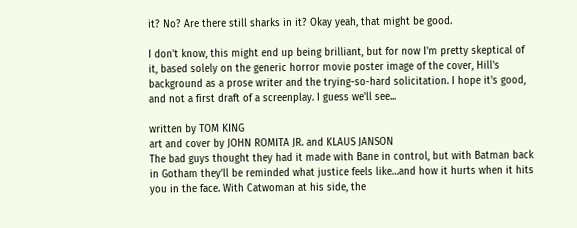it? No? Are there still sharks in it? Okay yeah, that might be good.

I don't know, this might end up being brilliant, but for now I'm pretty skeptical of it, based solely on the generic horror movie poster image of the cover, Hill's background as a prose writer and the trying-so-hard solicitation. I hope it's good, and not a first draft of a screenplay. I guess we'll see...

written by TOM KING
art and cover by JOHN ROMITA JR. and KLAUS JANSON
The bad guys thought they had it made with Bane in control, but with Batman back in Gotham they’ll be reminded what justice feels like…and how it hurts when it hits you in the face. With Catwoman at his side, the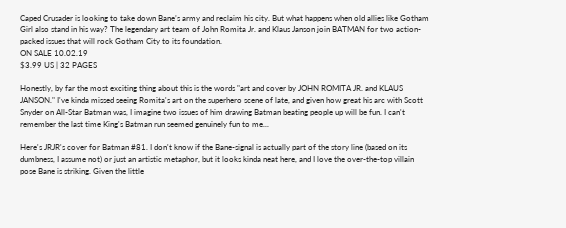Caped Crusader is looking to take down Bane’s army and reclaim his city. But what happens when old allies like Gotham Girl also stand in his way? The legendary art team of John Romita Jr. and Klaus Janson join BATMAN for two action-packed issues that will rock Gotham City to its foundation.
ON SALE 10.02.19
$3.99 US | 32 PAGES

Honestly, by far the most exciting thing about this is the words "art and cover by JOHN ROMITA JR. and KLAUS JANSON." I've kinda missed seeing Romita's art on the superhero scene of late, and given how great his arc with Scott Snyder on All-Star Batman was, I imagine two issues of him drawing Batman beating people up will be fun. I can't remember the last time King's Batman run seemed genuinely fun to me...

Here's JRJR's cover for Batman #81. I don't know if the Bane-signal is actually part of the story line (based on its dumbness, I assume not) or just an artistic metaphor, but it looks kinda neat here, and I love the over-the-top villain pose Bane is striking. Given the little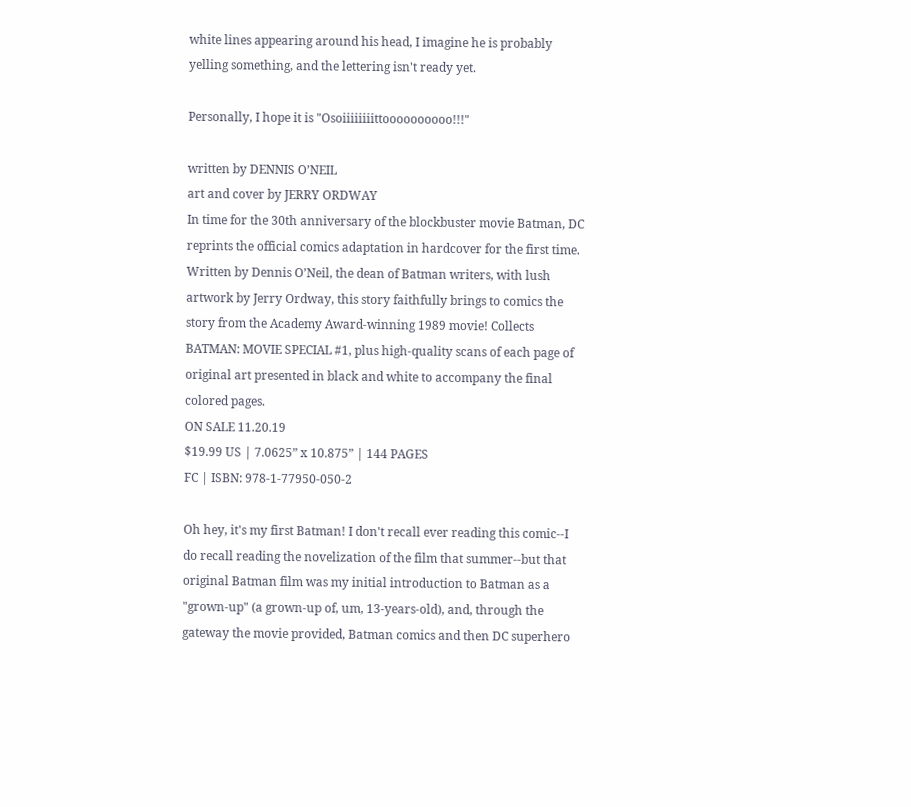white lines appearing around his head, I imagine he is probably yelling something, and the lettering isn't ready yet.

Personally, I hope it is "Osoiiiiiiiittoooooooooo!!!"

written by DENNIS O’NEIL
art and cover by JERRY ORDWAY
In time for the 30th anniversary of the blockbuster movie Batman, DC reprints the official comics adaptation in hardcover for the first time. Written by Dennis O’Neil, the dean of Batman writers, with lush artwork by Jerry Ordway, this story faithfully brings to comics the story from the Academy Award-winning 1989 movie! Collects BATMAN: MOVIE SPECIAL #1, plus high-quality scans of each page of original art presented in black and white to accompany the final colored pages.
ON SALE 11.20.19
$19.99 US | 7.0625” x 10.875” | 144 PAGES
FC | ISBN: 978-1-77950-050-2

Oh hey, it's my first Batman! I don't recall ever reading this comic--I do recall reading the novelization of the film that summer--but that original Batman film was my initial introduction to Batman as a "grown-up" (a grown-up of, um, 13-years-old), and, through the gateway the movie provided, Batman comics and then DC superhero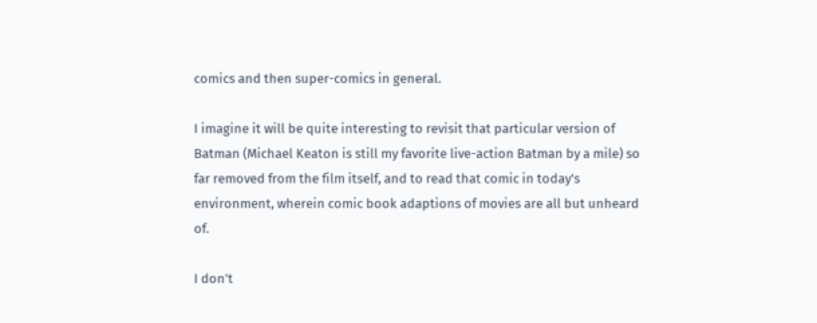comics and then super-comics in general.

I imagine it will be quite interesting to revisit that particular version of Batman (Michael Keaton is still my favorite live-action Batman by a mile) so far removed from the film itself, and to read that comic in today's environment, wherein comic book adaptions of movies are all but unheard of.

I don't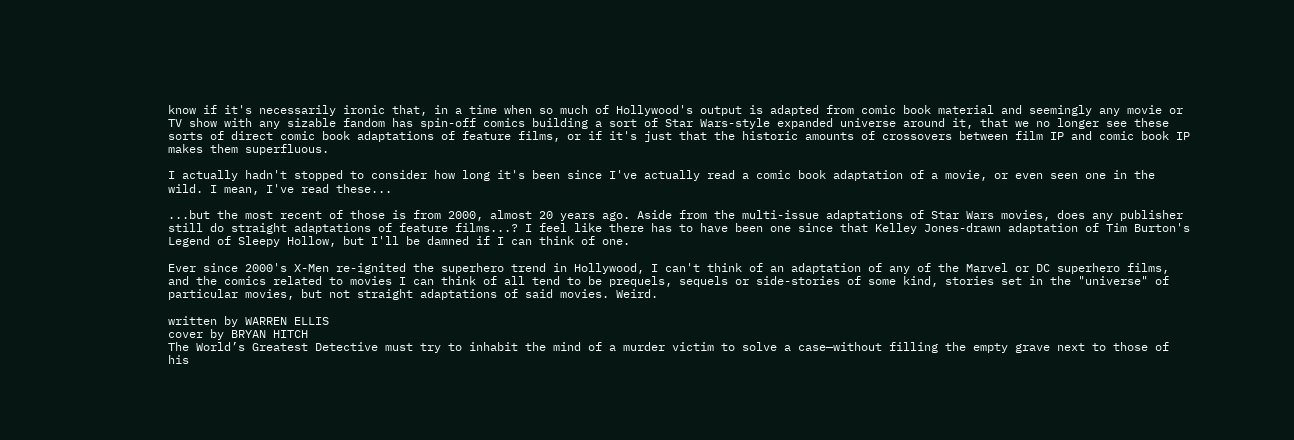know if it's necessarily ironic that, in a time when so much of Hollywood's output is adapted from comic book material and seemingly any movie or TV show with any sizable fandom has spin-off comics building a sort of Star Wars-style expanded universe around it, that we no longer see these sorts of direct comic book adaptations of feature films, or if it's just that the historic amounts of crossovers between film IP and comic book IP makes them superfluous.

I actually hadn't stopped to consider how long it's been since I've actually read a comic book adaptation of a movie, or even seen one in the wild. I mean, I've read these...

...but the most recent of those is from 2000, almost 20 years ago. Aside from the multi-issue adaptations of Star Wars movies, does any publisher still do straight adaptations of feature films...? I feel like there has to have been one since that Kelley Jones-drawn adaptation of Tim Burton's Legend of Sleepy Hollow, but I'll be damned if I can think of one.

Ever since 2000's X-Men re-ignited the superhero trend in Hollywood, I can't think of an adaptation of any of the Marvel or DC superhero films, and the comics related to movies I can think of all tend to be prequels, sequels or side-stories of some kind, stories set in the "universe" of particular movies, but not straight adaptations of said movies. Weird.

written by WARREN ELLIS
cover by BRYAN HITCH
The World’s Greatest Detective must try to inhabit the mind of a murder victim to solve a case—without filling the empty grave next to those of his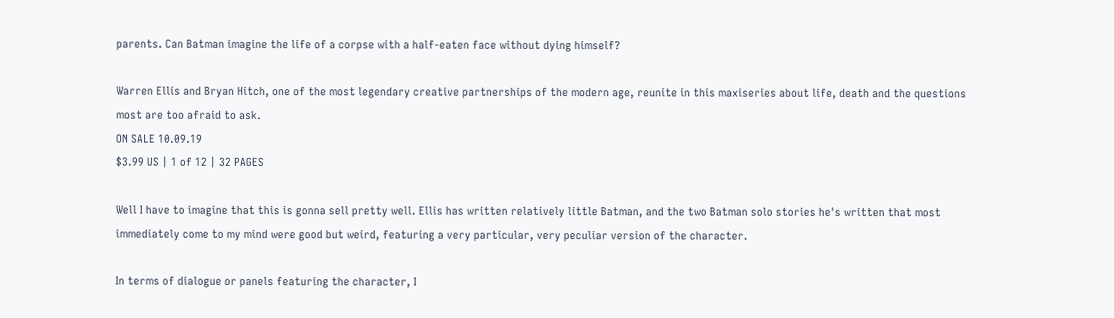parents. Can Batman imagine the life of a corpse with a half-eaten face without dying himself?

Warren Ellis and Bryan Hitch, one of the most legendary creative partnerships of the modern age, reunite in this maxiseries about life, death and the questions most are too afraid to ask.
ON SALE 10.09.19
$3.99 US | 1 of 12 | 32 PAGES

Well I have to imagine that this is gonna sell pretty well. Ellis has written relatively little Batman, and the two Batman solo stories he's written that most immediately come to my mind were good but weird, featuring a very particular, very peculiar version of the character.

In terms of dialogue or panels featuring the character, I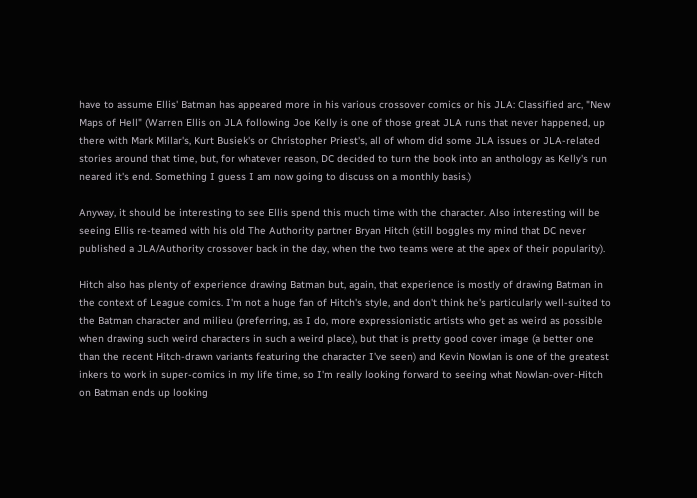have to assume Ellis' Batman has appeared more in his various crossover comics or his JLA: Classified arc, "New Maps of Hell" (Warren Ellis on JLA following Joe Kelly is one of those great JLA runs that never happened, up there with Mark Millar's, Kurt Busiek's or Christopher Priest's, all of whom did some JLA issues or JLA-related stories around that time, but, for whatever reason, DC decided to turn the book into an anthology as Kelly's run neared it's end. Something I guess I am now going to discuss on a monthly basis.)

Anyway, it should be interesting to see Ellis spend this much time with the character. Also interesting will be seeing Ellis re-teamed with his old The Authority partner Bryan Hitch (still boggles my mind that DC never published a JLA/Authority crossover back in the day, when the two teams were at the apex of their popularity).

Hitch also has plenty of experience drawing Batman but, again, that experience is mostly of drawing Batman in the context of League comics. I'm not a huge fan of Hitch's style, and don't think he's particularly well-suited to the Batman character and milieu (preferring, as I do, more expressionistic artists who get as weird as possible when drawing such weird characters in such a weird place), but that is pretty good cover image (a better one than the recent Hitch-drawn variants featuring the character I've seen) and Kevin Nowlan is one of the greatest inkers to work in super-comics in my life time, so I'm really looking forward to seeing what Nowlan-over-Hitch on Batman ends up looking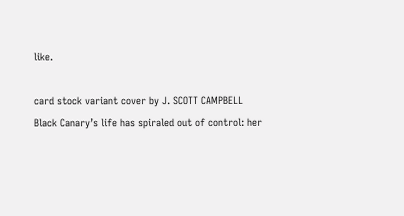like.

card stock variant cover by J. SCOTT CAMPBELL
Black Canary’s life has spiraled out of control: her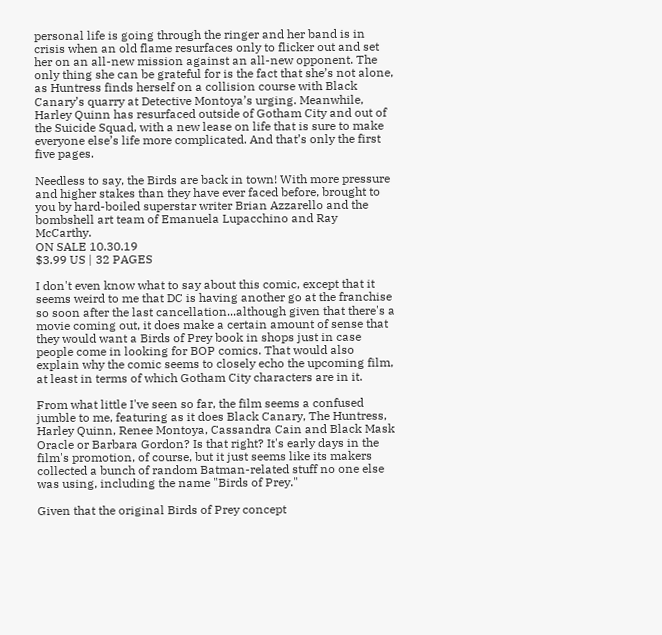personal life is going through the ringer and her band is in crisis when an old flame resurfaces only to flicker out and set her on an all-new mission against an all-new opponent. The only thing she can be grateful for is the fact that she’s not alone, as Huntress finds herself on a collision course with Black Canary’s quarry at Detective Montoya’s urging. Meanwhile, Harley Quinn has resurfaced outside of Gotham City and out of the Suicide Squad, with a new lease on life that is sure to make everyone else’s life more complicated. And that’s only the first five pages.

Needless to say, the Birds are back in town! With more pressure and higher stakes than they have ever faced before, brought to you by hard-boiled superstar writer Brian Azzarello and the bombshell art team of Emanuela Lupacchino and Ray McCarthy.
ON SALE 10.30.19
$3.99 US | 32 PAGES

I don't even know what to say about this comic, except that it seems weird to me that DC is having another go at the franchise so soon after the last cancellation...although given that there's a movie coming out, it does make a certain amount of sense that they would want a Birds of Prey book in shops just in case people come in looking for BOP comics. That would also explain why the comic seems to closely echo the upcoming film, at least in terms of which Gotham City characters are in it.

From what little I've seen so far, the film seems a confused jumble to me, featuring as it does Black Canary, The Huntress, Harley Quinn, Renee Montoya, Cassandra Cain and Black Mask Oracle or Barbara Gordon? Is that right? It's early days in the film's promotion, of course, but it just seems like its makers collected a bunch of random Batman-related stuff no one else was using, including the name "Birds of Prey."

Given that the original Birds of Prey concept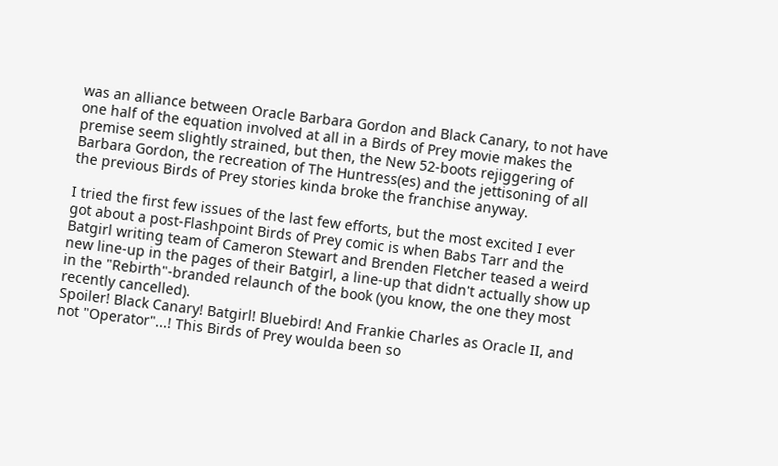was an alliance between Oracle Barbara Gordon and Black Canary, to not have one half of the equation involved at all in a Birds of Prey movie makes the premise seem slightly strained, but then, the New 52-boots rejiggering of Barbara Gordon, the recreation of The Huntress(es) and the jettisoning of all the previous Birds of Prey stories kinda broke the franchise anyway.

I tried the first few issues of the last few efforts, but the most excited I ever got about a post-Flashpoint Birds of Prey comic is when Babs Tarr and the Batgirl writing team of Cameron Stewart and Brenden Fletcher teased a weird new line-up in the pages of their Batgirl, a line-up that didn't actually show up in the "Rebirth"-branded relaunch of the book (you know, the one they most recently cancelled).
Spoiler! Black Canary! Batgirl! Bluebird! And Frankie Charles as Oracle II, and not "Operator"...! This Birds of Prey woulda been so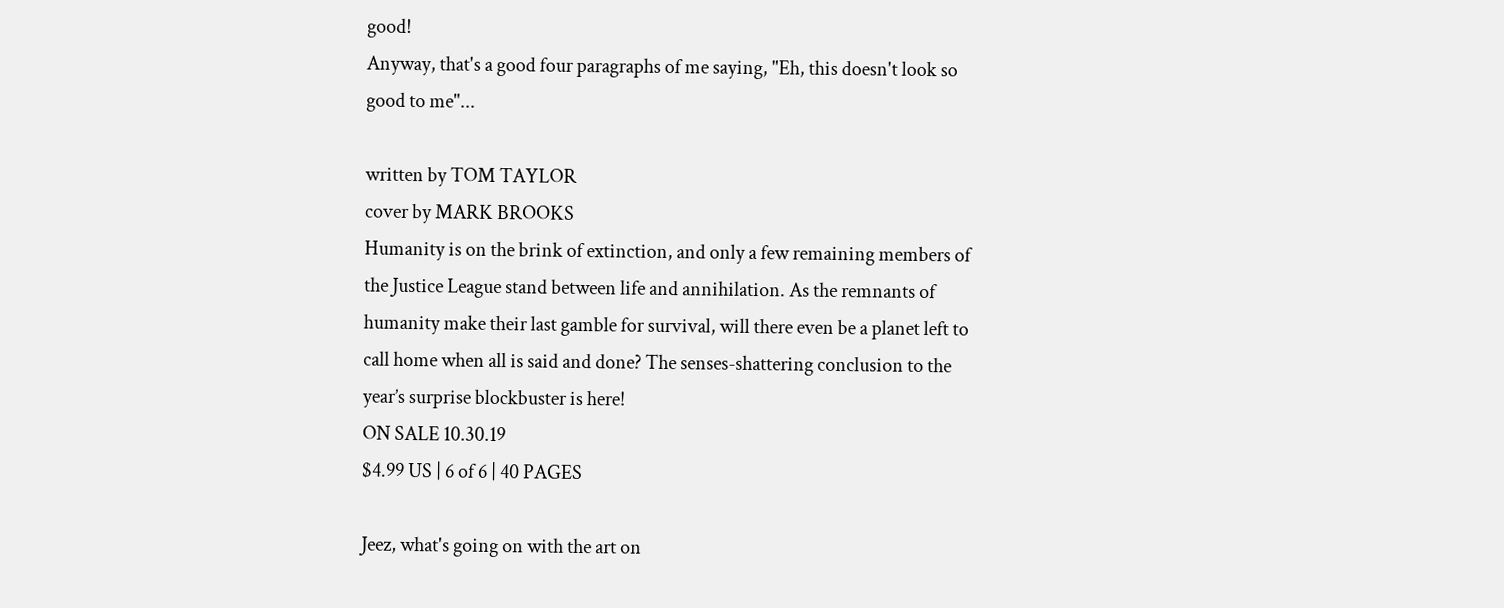good!
Anyway, that's a good four paragraphs of me saying, "Eh, this doesn't look so good to me"...

written by TOM TAYLOR
cover by MARK BROOKS
Humanity is on the brink of extinction, and only a few remaining members of the Justice League stand between life and annihilation. As the remnants of humanity make their last gamble for survival, will there even be a planet left to call home when all is said and done? The senses-shattering conclusion to the year’s surprise blockbuster is here!
ON SALE 10.30.19
$4.99 US | 6 of 6 | 40 PAGES

Jeez, what's going on with the art on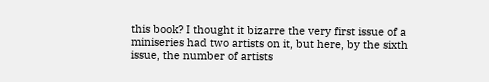this book? I thought it bizarre the very first issue of a miniseries had two artists on it, but here, by the sixth issue, the number of artists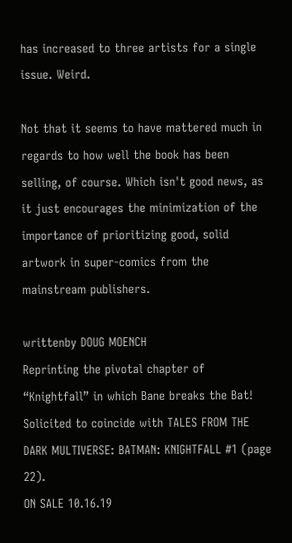has increased to three artists for a single issue. Weird.

Not that it seems to have mattered much in regards to how well the book has been selling, of course. Which isn't good news, as it just encourages the minimization of the importance of prioritizing good, solid artwork in super-comics from the mainstream publishers.

writtenby DOUG MOENCH
Reprinting the pivotal chapter of “Knightfall” in which Bane breaks the Bat! Solicited to coincide with TALES FROM THE DARK MULTIVERSE: BATMAN: KNIGHTFALL #1 (page 22).
ON SALE 10.16.19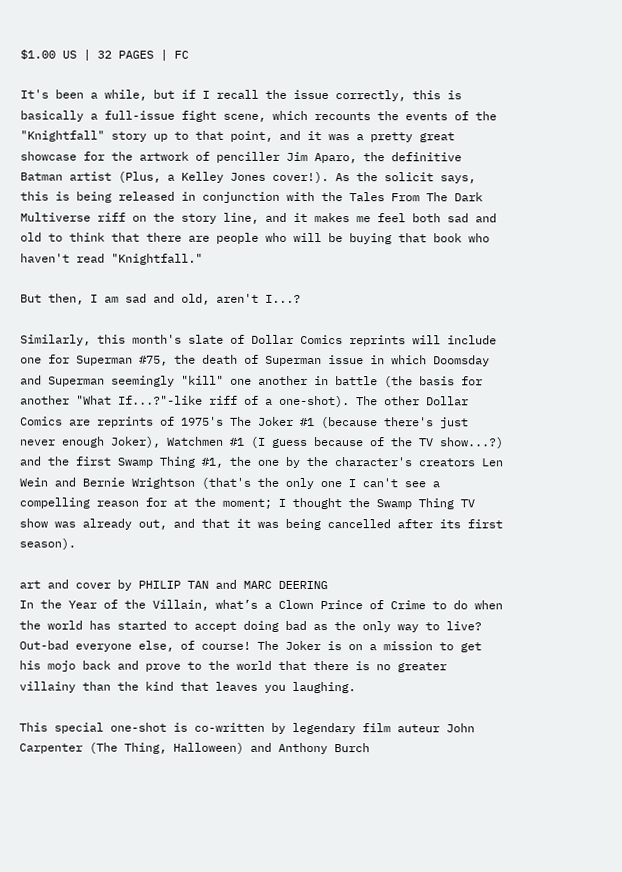$1.00 US | 32 PAGES | FC

It's been a while, but if I recall the issue correctly, this is basically a full-issue fight scene, which recounts the events of the "Knightfall" story up to that point, and it was a pretty great showcase for the artwork of penciller Jim Aparo, the definitive Batman artist (Plus, a Kelley Jones cover!). As the solicit says, this is being released in conjunction with the Tales From The Dark Multiverse riff on the story line, and it makes me feel both sad and old to think that there are people who will be buying that book who haven't read "Knightfall."

But then, I am sad and old, aren't I...?

Similarly, this month's slate of Dollar Comics reprints will include one for Superman #75, the death of Superman issue in which Doomsday and Superman seemingly "kill" one another in battle (the basis for another "What If...?"-like riff of a one-shot). The other Dollar Comics are reprints of 1975's The Joker #1 (because there's just never enough Joker), Watchmen #1 (I guess because of the TV show...?) and the first Swamp Thing #1, the one by the character's creators Len Wein and Bernie Wrightson (that's the only one I can't see a compelling reason for at the moment; I thought the Swamp Thing TV show was already out, and that it was being cancelled after its first season).

art and cover by PHILIP TAN and MARC DEERING
In the Year of the Villain, what’s a Clown Prince of Crime to do when the world has started to accept doing bad as the only way to live? Out-bad everyone else, of course! The Joker is on a mission to get his mojo back and prove to the world that there is no greater villainy than the kind that leaves you laughing.

This special one-shot is co-written by legendary film auteur John Carpenter (The Thing, Halloween) and Anthony Burch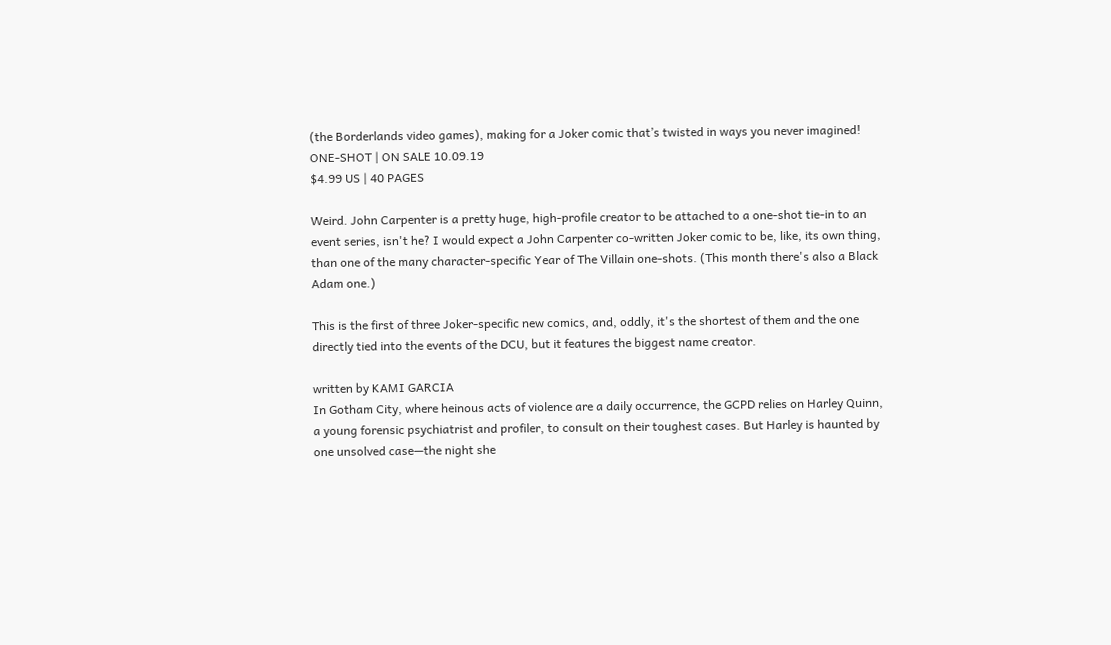(the Borderlands video games), making for a Joker comic that’s twisted in ways you never imagined!
ONE-SHOT | ON SALE 10.09.19
$4.99 US | 40 PAGES

Weird. John Carpenter is a pretty huge, high-profile creator to be attached to a one-shot tie-in to an event series, isn't he? I would expect a John Carpenter co-written Joker comic to be, like, its own thing, than one of the many character-specific Year of The Villain one-shots. (This month there's also a Black Adam one.)

This is the first of three Joker-specific new comics, and, oddly, it's the shortest of them and the one directly tied into the events of the DCU, but it features the biggest name creator.

written by KAMI GARCIA
In Gotham City, where heinous acts of violence are a daily occurrence, the GCPD relies on Harley Quinn, a young forensic psychiatrist and profiler, to consult on their toughest cases. But Harley is haunted by one unsolved case—the night she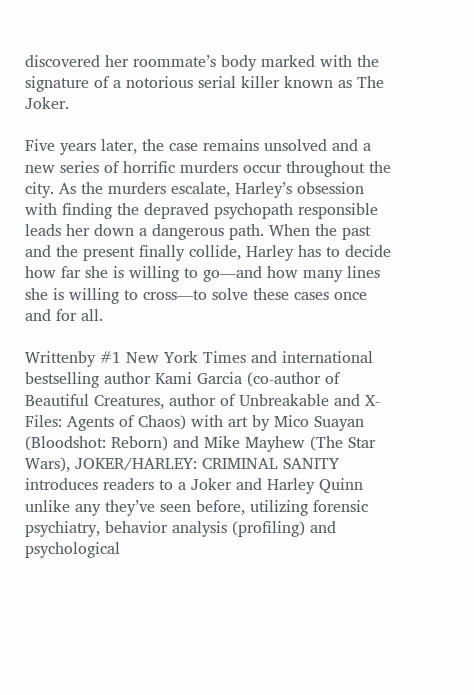discovered her roommate’s body marked with the signature of a notorious serial killer known as The Joker.

Five years later, the case remains unsolved and a new series of horrific murders occur throughout the city. As the murders escalate, Harley’s obsession with finding the depraved psychopath responsible leads her down a dangerous path. When the past and the present finally collide, Harley has to decide how far she is willing to go—and how many lines she is willing to cross—to solve these cases once and for all.

Writtenby #1 New York Times and international bestselling author Kami Garcia (co-author of Beautiful Creatures, author of Unbreakable and X-Files: Agents of Chaos) with art by Mico Suayan (Bloodshot: Reborn) and Mike Mayhew (The Star Wars), JOKER/HARLEY: CRIMINAL SANITY introduces readers to a Joker and Harley Quinn unlike any they’ve seen before, utilizing forensic psychiatry, behavior analysis (profiling) and psychological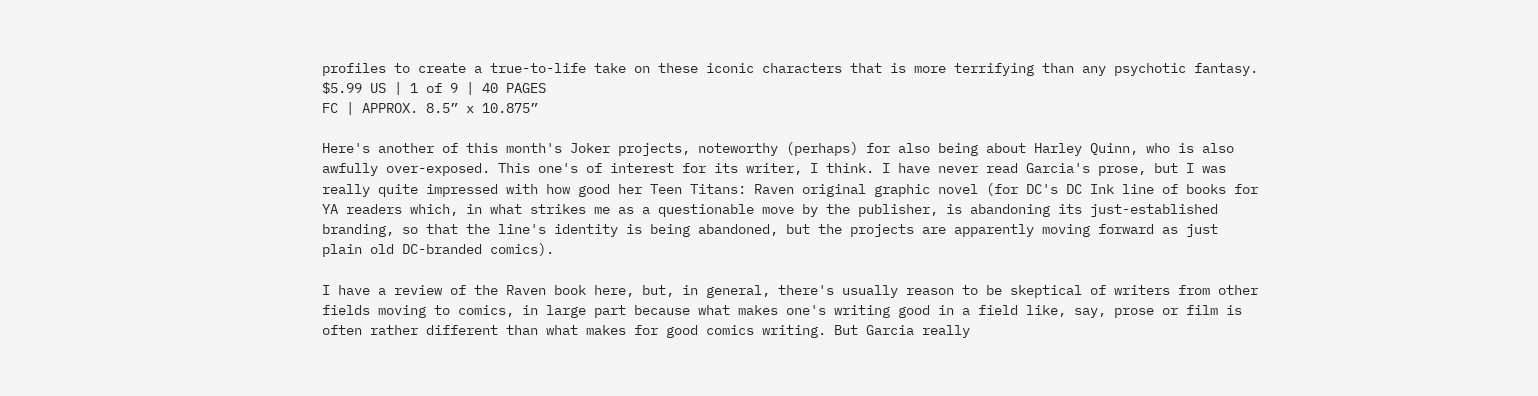profiles to create a true-to-life take on these iconic characters that is more terrifying than any psychotic fantasy.
$5.99 US | 1 of 9 | 40 PAGES
FC | APPROX. 8.5” x 10.875”

Here's another of this month's Joker projects, noteworthy (perhaps) for also being about Harley Quinn, who is also awfully over-exposed. This one's of interest for its writer, I think. I have never read Garcia's prose, but I was really quite impressed with how good her Teen Titans: Raven original graphic novel (for DC's DC Ink line of books for YA readers which, in what strikes me as a questionable move by the publisher, is abandoning its just-established branding, so that the line's identity is being abandoned, but the projects are apparently moving forward as just plain old DC-branded comics).

I have a review of the Raven book here, but, in general, there's usually reason to be skeptical of writers from other fields moving to comics, in large part because what makes one's writing good in a field like, say, prose or film is often rather different than what makes for good comics writing. But Garcia really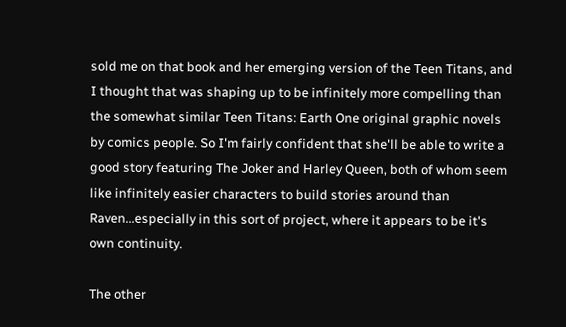sold me on that book and her emerging version of the Teen Titans, and I thought that was shaping up to be infinitely more compelling than the somewhat similar Teen Titans: Earth One original graphic novels by comics people. So I'm fairly confident that she'll be able to write a good story featuring The Joker and Harley Queen, both of whom seem like infinitely easier characters to build stories around than Raven...especially in this sort of project, where it appears to be it's own continuity.

The other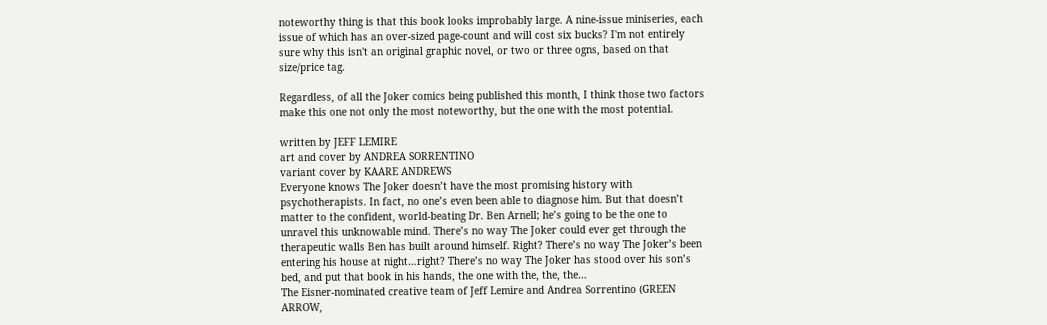noteworthy thing is that this book looks improbably large. A nine-issue miniseries, each issue of which has an over-sized page-count and will cost six bucks? I'm not entirely sure why this isn't an original graphic novel, or two or three ogns, based on that size/price tag.

Regardless, of all the Joker comics being published this month, I think those two factors make this one not only the most noteworthy, but the one with the most potential.

written by JEFF LEMIRE
art and cover by ANDREA SORRENTINO
variant cover by KAARE ANDREWS
Everyone knows The Joker doesn’t have the most promising history with psychotherapists. In fact, no one’s even been able to diagnose him. But that doesn’t matter to the confident, world-beating Dr. Ben Arnell; he’s going to be the one to unravel this unknowable mind. There’s no way The Joker could ever get through the therapeutic walls Ben has built around himself. Right? There’s no way The Joker’s been entering his house at night…right? There’s no way The Joker has stood over his son’s bed, and put that book in his hands, the one with the, the, the…
The Eisner-nominated creative team of Jeff Lemire and Andrea Sorrentino (GREEN ARROW,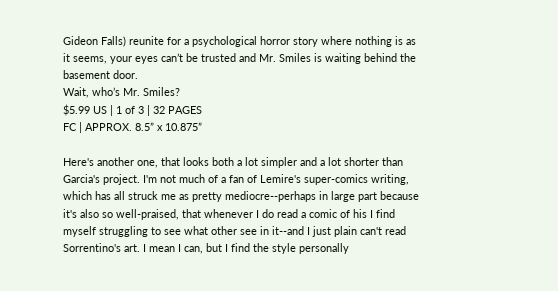Gideon Falls) reunite for a psychological horror story where nothing is as it seems, your eyes can’t be trusted and Mr. Smiles is waiting behind the basement door.
Wait, who’s Mr. Smiles?
$5.99 US | 1 of 3 | 32 PAGES
FC | APPROX. 8.5” x 10.875”

Here's another one, that looks both a lot simpler and a lot shorter than Garcia's project. I'm not much of a fan of Lemire's super-comics writing, which has all struck me as pretty mediocre--perhaps in large part because it's also so well-praised, that whenever I do read a comic of his I find myself struggling to see what other see in it--and I just plain can't read Sorrentino's art. I mean I can, but I find the style personally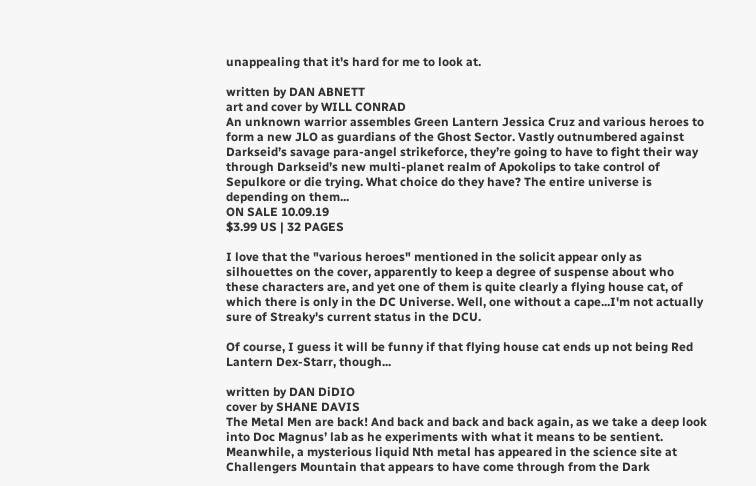unappealing that it's hard for me to look at.

written by DAN ABNETT
art and cover by WILL CONRAD
An unknown warrior assembles Green Lantern Jessica Cruz and various heroes to form a new JLO as guardians of the Ghost Sector. Vastly outnumbered against Darkseid’s savage para-angel strikeforce, they’re going to have to fight their way through Darkseid’s new multi-planet realm of Apokolips to take control of Sepulkore or die trying. What choice do they have? The entire universe is depending on them...
ON SALE 10.09.19
$3.99 US | 32 PAGES

I love that the "various heroes" mentioned in the solicit appear only as silhouettes on the cover, apparently to keep a degree of suspense about who these characters are, and yet one of them is quite clearly a flying house cat, of which there is only in the DC Universe. Well, one without a cape...I'm not actually sure of Streaky's current status in the DCU.

Of course, I guess it will be funny if that flying house cat ends up not being Red Lantern Dex-Starr, though...

written by DAN DiDIO
cover by SHANE DAVIS
The Metal Men are back! And back and back and back again, as we take a deep look into Doc Magnus’ lab as he experiments with what it means to be sentient. Meanwhile, a mysterious liquid Nth metal has appeared in the science site at Challengers Mountain that appears to have come through from the Dark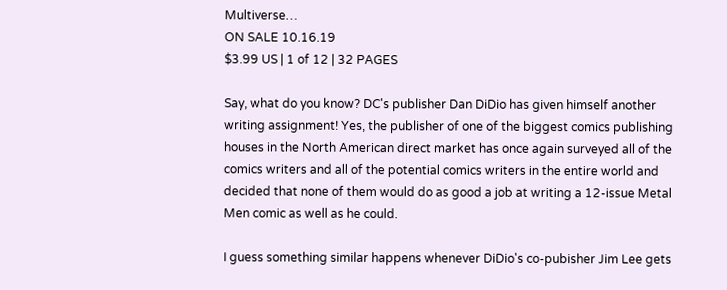Multiverse…
ON SALE 10.16.19
$3.99 US | 1 of 12 | 32 PAGES

Say, what do you know? DC's publisher Dan DiDio has given himself another writing assignment! Yes, the publisher of one of the biggest comics publishing houses in the North American direct market has once again surveyed all of the comics writers and all of the potential comics writers in the entire world and decided that none of them would do as good a job at writing a 12-issue Metal Men comic as well as he could.

I guess something similar happens whenever DiDio's co-pubisher Jim Lee gets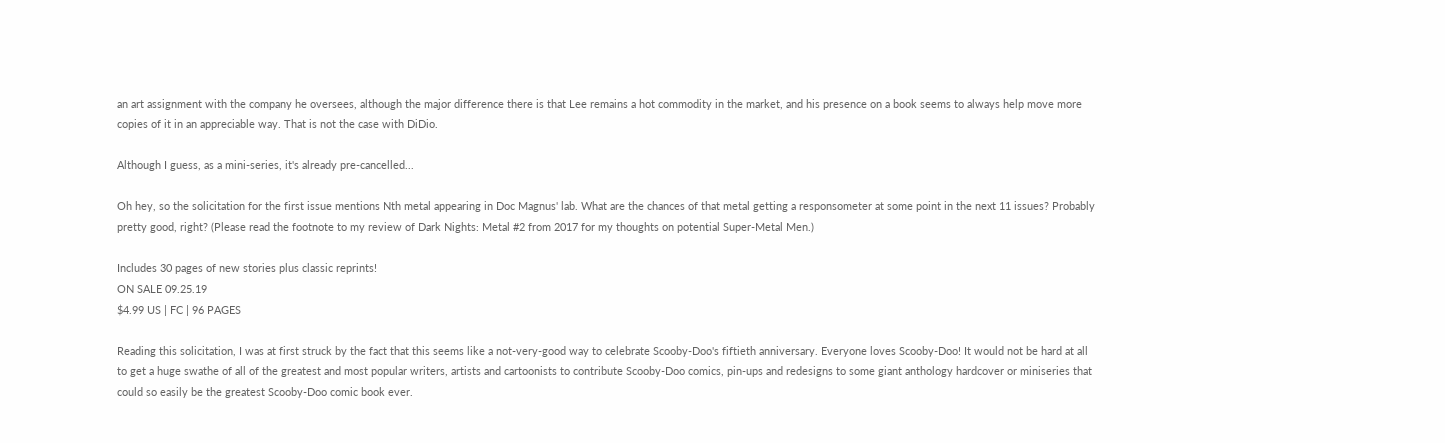an art assignment with the company he oversees, although the major difference there is that Lee remains a hot commodity in the market, and his presence on a book seems to always help move more copies of it in an appreciable way. That is not the case with DiDio.

Although I guess, as a mini-series, it's already pre-cancelled...

Oh hey, so the solicitation for the first issue mentions Nth metal appearing in Doc Magnus' lab. What are the chances of that metal getting a responsometer at some point in the next 11 issues? Probably pretty good, right? (Please read the footnote to my review of Dark Nights: Metal #2 from 2017 for my thoughts on potential Super-Metal Men.)

Includes 30 pages of new stories plus classic reprints!
ON SALE 09.25.19
$4.99 US | FC | 96 PAGES

Reading this solicitation, I was at first struck by the fact that this seems like a not-very-good way to celebrate Scooby-Doo's fiftieth anniversary. Everyone loves Scooby-Doo! It would not be hard at all to get a huge swathe of all of the greatest and most popular writers, artists and cartoonists to contribute Scooby-Doo comics, pin-ups and redesigns to some giant anthology hardcover or miniseries that could so easily be the greatest Scooby-Doo comic book ever.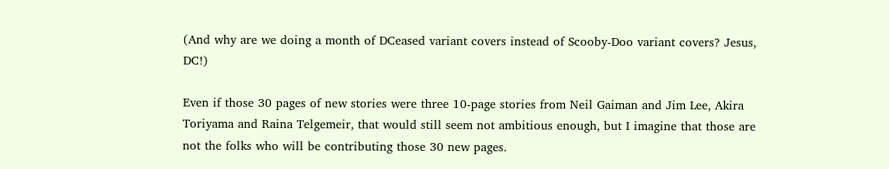(And why are we doing a month of DCeased variant covers instead of Scooby-Doo variant covers? Jesus, DC!)

Even if those 30 pages of new stories were three 10-page stories from Neil Gaiman and Jim Lee, Akira Toriyama and Raina Telgemeir, that would still seem not ambitious enough, but I imagine that those are not the folks who will be contributing those 30 new pages.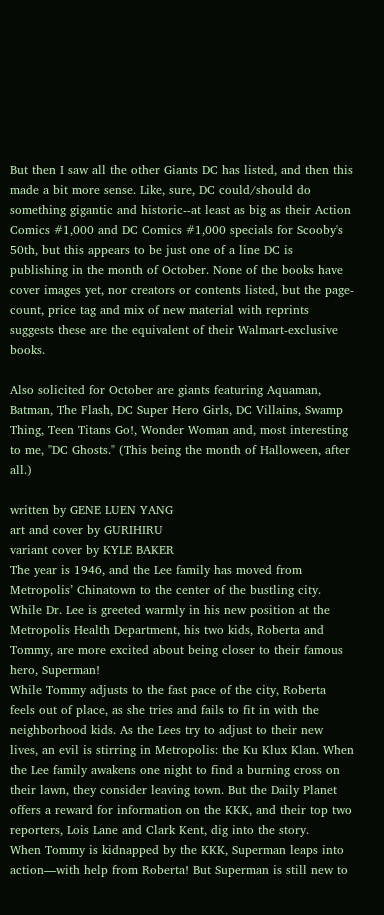But then I saw all the other Giants DC has listed, and then this made a bit more sense. Like, sure, DC could/should do something gigantic and historic--at least as big as their Action Comics #1,000 and DC Comics #1,000 specials for Scooby's 50th, but this appears to be just one of a line DC is publishing in the month of October. None of the books have cover images yet, nor creators or contents listed, but the page-count, price tag and mix of new material with reprints suggests these are the equivalent of their Walmart-exclusive books.

Also solicited for October are giants featuring Aquaman, Batman, The Flash, DC Super Hero Girls, DC Villains, Swamp Thing, Teen Titans Go!, Wonder Woman and, most interesting to me, "DC Ghosts." (This being the month of Halloween, after all.)

written by GENE LUEN YANG
art and cover by GURIHIRU
variant cover by KYLE BAKER
The year is 1946, and the Lee family has moved from Metropolis’ Chinatown to the center of the bustling city. While Dr. Lee is greeted warmly in his new position at the Metropolis Health Department, his two kids, Roberta and Tommy, are more excited about being closer to their famous hero, Superman!
While Tommy adjusts to the fast pace of the city, Roberta feels out of place, as she tries and fails to fit in with the neighborhood kids. As the Lees try to adjust to their new lives, an evil is stirring in Metropolis: the Ku Klux Klan. When the Lee family awakens one night to find a burning cross on their lawn, they consider leaving town. But the Daily Planet offers a reward for information on the KKK, and their top two reporters, Lois Lane and Clark Kent, dig into the story.
When Tommy is kidnapped by the KKK, Superman leaps into action—with help from Roberta! But Superman is still new to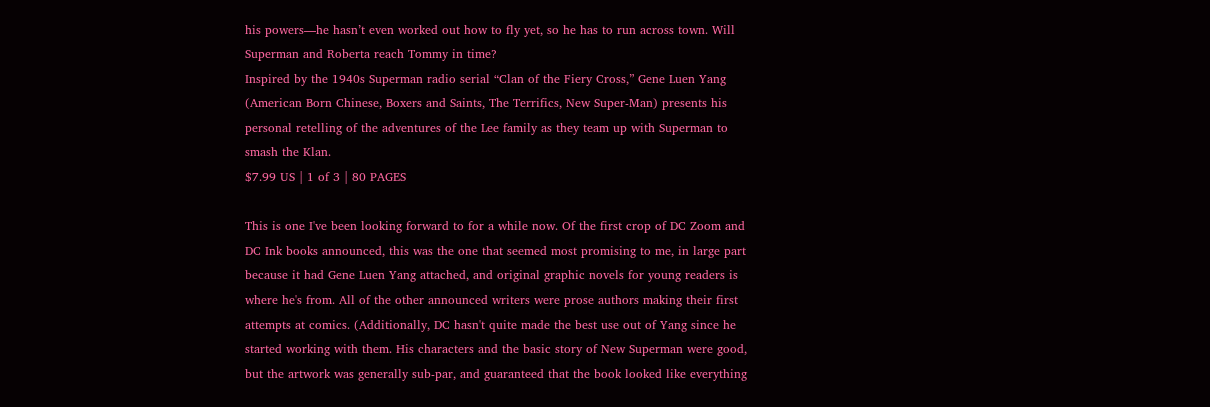his powers—he hasn’t even worked out how to fly yet, so he has to run across town. Will Superman and Roberta reach Tommy in time?
Inspired by the 1940s Superman radio serial “Clan of the Fiery Cross,” Gene Luen Yang (American Born Chinese, Boxers and Saints, The Terrifics, New Super-Man) presents his personal retelling of the adventures of the Lee family as they team up with Superman to smash the Klan.
$7.99 US | 1 of 3 | 80 PAGES

This is one I've been looking forward to for a while now. Of the first crop of DC Zoom and DC Ink books announced, this was the one that seemed most promising to me, in large part because it had Gene Luen Yang attached, and original graphic novels for young readers is where he's from. All of the other announced writers were prose authors making their first attempts at comics. (Additionally, DC hasn't quite made the best use out of Yang since he started working with them. His characters and the basic story of New Superman were good, but the artwork was generally sub-par, and guaranteed that the book looked like everything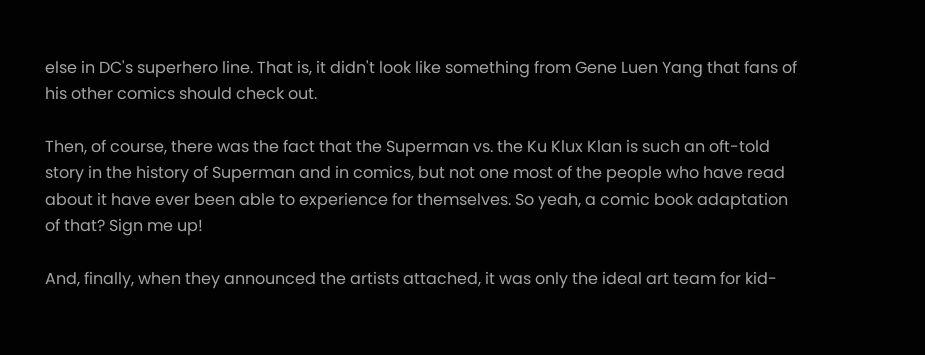else in DC's superhero line. That is, it didn't look like something from Gene Luen Yang that fans of his other comics should check out.

Then, of course, there was the fact that the Superman vs. the Ku Klux Klan is such an oft-told story in the history of Superman and in comics, but not one most of the people who have read about it have ever been able to experience for themselves. So yeah, a comic book adaptation of that? Sign me up!

And, finally, when they announced the artists attached, it was only the ideal art team for kid-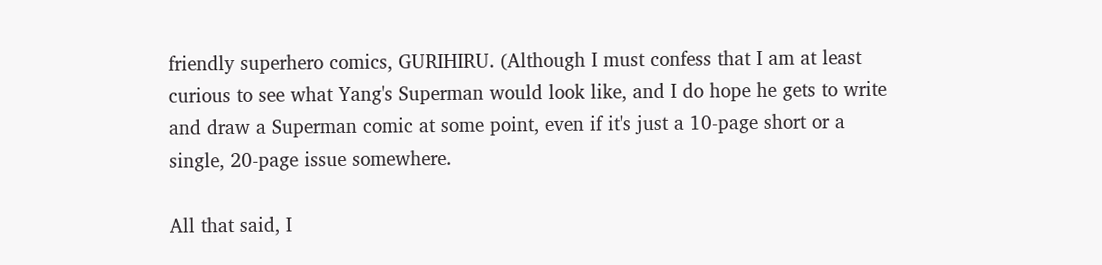friendly superhero comics, GURIHIRU. (Although I must confess that I am at least curious to see what Yang's Superman would look like, and I do hope he gets to write and draw a Superman comic at some point, even if it's just a 10-page short or a single, 20-page issue somewhere.

All that said, I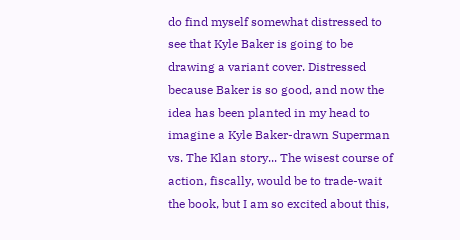do find myself somewhat distressed to see that Kyle Baker is going to be drawing a variant cover. Distressed because Baker is so good, and now the idea has been planted in my head to imagine a Kyle Baker-drawn Superman vs. The Klan story... The wisest course of action, fiscally, would be to trade-wait the book, but I am so excited about this,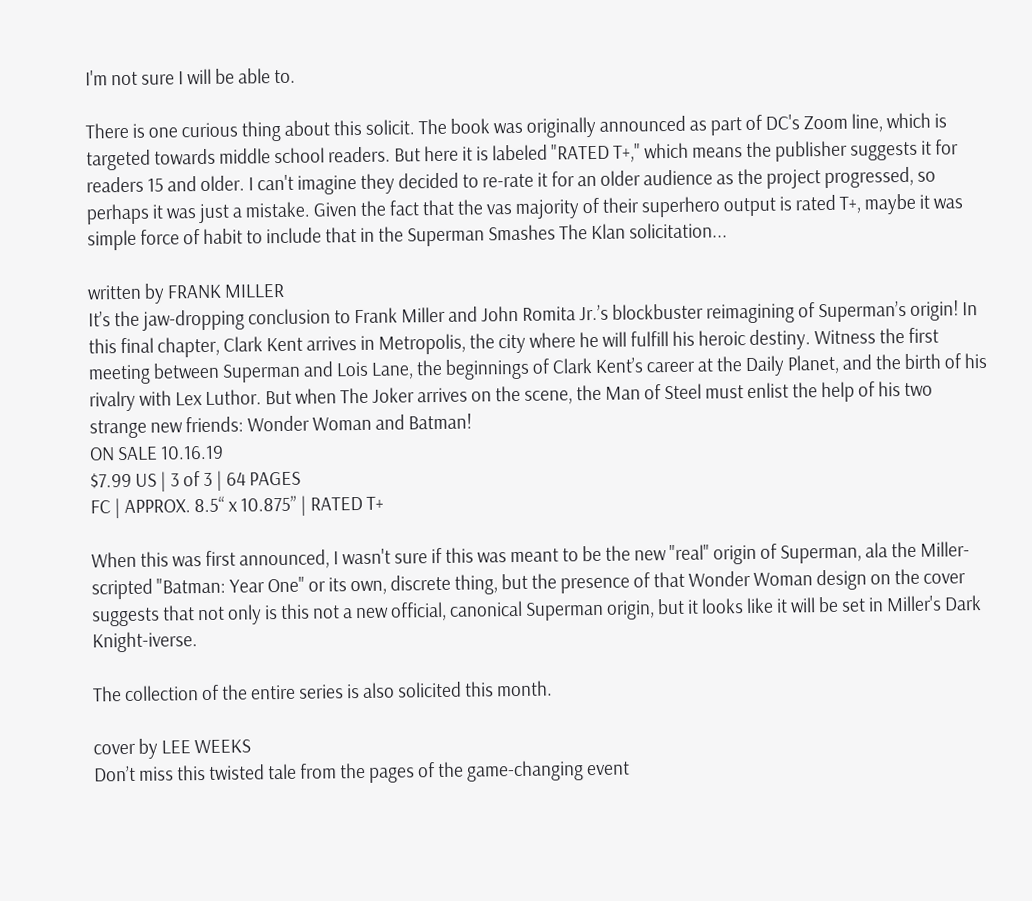I'm not sure I will be able to.

There is one curious thing about this solicit. The book was originally announced as part of DC's Zoom line, which is targeted towards middle school readers. But here it is labeled "RATED T+," which means the publisher suggests it for readers 15 and older. I can't imagine they decided to re-rate it for an older audience as the project progressed, so perhaps it was just a mistake. Given the fact that the vas majority of their superhero output is rated T+, maybe it was simple force of habit to include that in the Superman Smashes The Klan solicitation...

written by FRANK MILLER
It’s the jaw-dropping conclusion to Frank Miller and John Romita Jr.’s blockbuster reimagining of Superman’s origin! In this final chapter, Clark Kent arrives in Metropolis, the city where he will fulfill his heroic destiny. Witness the first meeting between Superman and Lois Lane, the beginnings of Clark Kent’s career at the Daily Planet, and the birth of his rivalry with Lex Luthor. But when The Joker arrives on the scene, the Man of Steel must enlist the help of his two strange new friends: Wonder Woman and Batman!
ON SALE 10.16.19
$7.99 US | 3 of 3 | 64 PAGES
FC | APPROX. 8.5“ x 10.875” | RATED T+

When this was first announced, I wasn't sure if this was meant to be the new "real" origin of Superman, ala the Miller-scripted "Batman: Year One" or its own, discrete thing, but the presence of that Wonder Woman design on the cover suggests that not only is this not a new official, canonical Superman origin, but it looks like it will be set in Miller's Dark Knight-iverse.

The collection of the entire series is also solicited this month.

cover by LEE WEEKS
Don’t miss this twisted tale from the pages of the game-changing event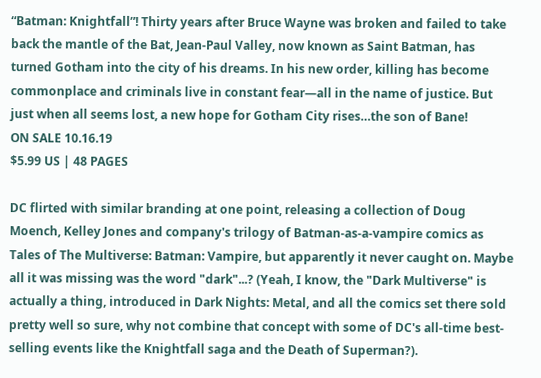“Batman: Knightfall”! Thirty years after Bruce Wayne was broken and failed to take back the mantle of the Bat, Jean-Paul Valley, now known as Saint Batman, has turned Gotham into the city of his dreams. In his new order, killing has become commonplace and criminals live in constant fear—all in the name of justice. But just when all seems lost, a new hope for Gotham City rises…the son of Bane!
ON SALE 10.16.19
$5.99 US | 48 PAGES

DC flirted with similar branding at one point, releasing a collection of Doug Moench, Kelley Jones and company's trilogy of Batman-as-a-vampire comics as Tales of The Multiverse: Batman: Vampire, but apparently it never caught on. Maybe all it was missing was the word "dark"...? (Yeah, I know, the "Dark Multiverse" is actually a thing, introduced in Dark Nights: Metal, and all the comics set there sold pretty well so sure, why not combine that concept with some of DC's all-time best-selling events like the Knightfall saga and the Death of Superman?).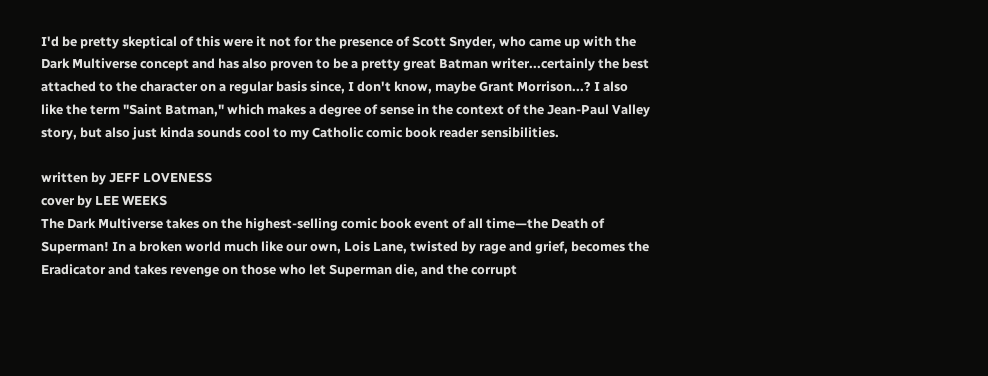I'd be pretty skeptical of this were it not for the presence of Scott Snyder, who came up with the Dark Multiverse concept and has also proven to be a pretty great Batman writer...certainly the best attached to the character on a regular basis since, I don't know, maybe Grant Morrison...? I also like the term "Saint Batman," which makes a degree of sense in the context of the Jean-Paul Valley story, but also just kinda sounds cool to my Catholic comic book reader sensibilities.

written by JEFF LOVENESS
cover by LEE WEEKS
The Dark Multiverse takes on the highest-selling comic book event of all time—the Death of Superman! In a broken world much like our own, Lois Lane, twisted by rage and grief, becomes the Eradicator and takes revenge on those who let Superman die, and the corrupt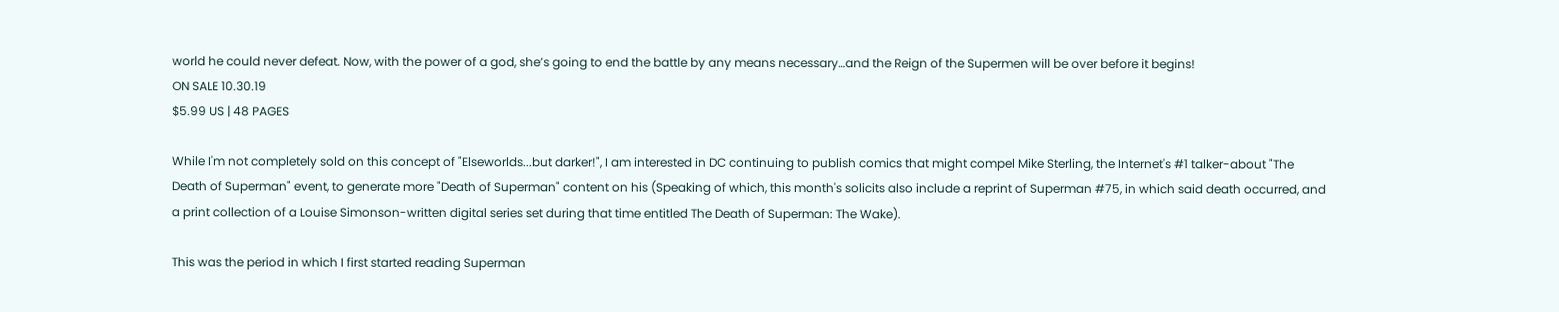world he could never defeat. Now, with the power of a god, she’s going to end the battle by any means necessary…and the Reign of the Supermen will be over before it begins!
ON SALE 10.30.19
$5.99 US | 48 PAGES

While I'm not completely sold on this concept of "Elseworlds...but darker!", I am interested in DC continuing to publish comics that might compel Mike Sterling, the Internet's #1 talker-about "The Death of Superman" event, to generate more "Death of Superman" content on his (Speaking of which, this month's solicits also include a reprint of Superman #75, in which said death occurred, and a print collection of a Louise Simonson-written digital series set during that time entitled The Death of Superman: The Wake).

This was the period in which I first started reading Superman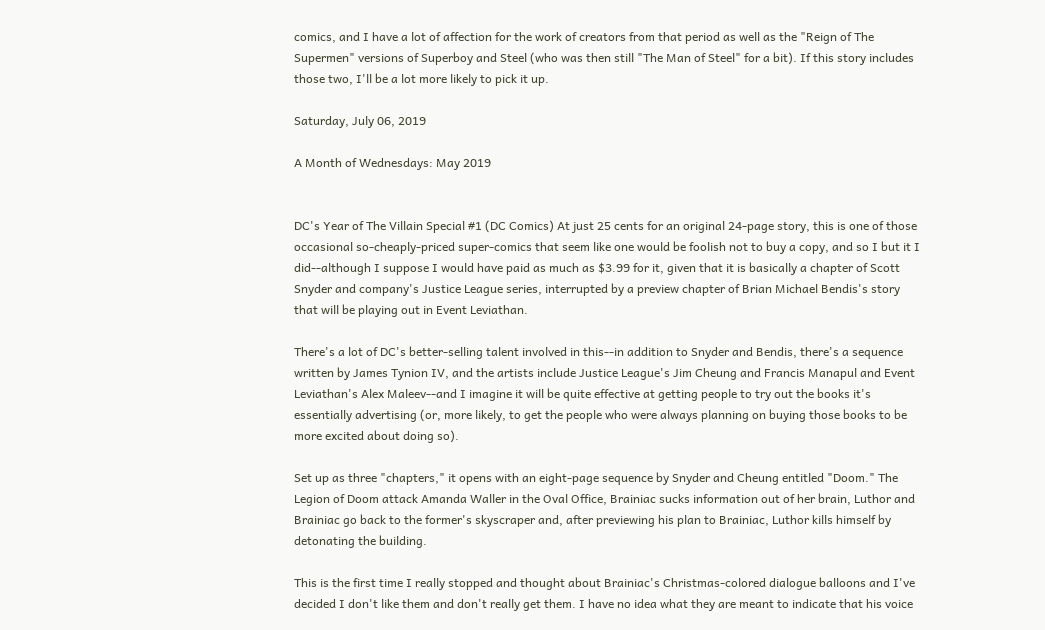comics, and I have a lot of affection for the work of creators from that period as well as the "Reign of The Supermen" versions of Superboy and Steel (who was then still "The Man of Steel" for a bit). If this story includes those two, I'll be a lot more likely to pick it up.

Saturday, July 06, 2019

A Month of Wednesdays: May 2019


DC's Year of The Villain Special #1 (DC Comics) At just 25 cents for an original 24-page story, this is one of those occasional so-cheaply-priced super-comics that seem like one would be foolish not to buy a copy, and so I but it I did--although I suppose I would have paid as much as $3.99 for it, given that it is basically a chapter of Scott Snyder and company's Justice League series, interrupted by a preview chapter of Brian Michael Bendis's story that will be playing out in Event Leviathan.

There's a lot of DC's better-selling talent involved in this--in addition to Snyder and Bendis, there's a sequence written by James Tynion IV, and the artists include Justice League's Jim Cheung and Francis Manapul and Event Leviathan's Alex Maleev--and I imagine it will be quite effective at getting people to try out the books it's essentially advertising (or, more likely, to get the people who were always planning on buying those books to be more excited about doing so).

Set up as three "chapters," it opens with an eight-page sequence by Snyder and Cheung entitled "Doom." The Legion of Doom attack Amanda Waller in the Oval Office, Brainiac sucks information out of her brain, Luthor and Brainiac go back to the former's skyscraper and, after previewing his plan to Brainiac, Luthor kills himself by detonating the building.

This is the first time I really stopped and thought about Brainiac's Christmas-colored dialogue balloons and I've decided I don't like them and don't really get them. I have no idea what they are meant to indicate that his voice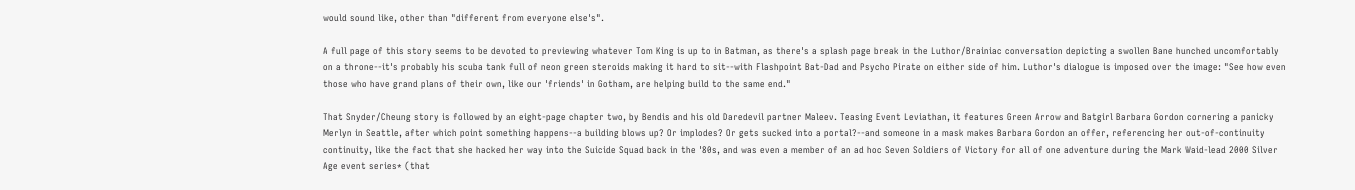would sound like, other than "different from everyone else's".

A full page of this story seems to be devoted to previewing whatever Tom King is up to in Batman, as there's a splash page break in the Luthor/Brainiac conversation depicting a swollen Bane hunched uncomfortably on a throne--it's probably his scuba tank full of neon green steroids making it hard to sit--with Flashpoint Bat-Dad and Psycho Pirate on either side of him. Luthor's dialogue is imposed over the image: "See how even those who have grand plans of their own, like our 'friends' in Gotham, are helping build to the same end."

That Snyder/Cheung story is followed by an eight-page chapter two, by Bendis and his old Daredevil partner Maleev. Teasing Event Leviathan, it features Green Arrow and Batgirl Barbara Gordon cornering a panicky Merlyn in Seattle, after which point something happens--a building blows up? Or implodes? Or gets sucked into a portal?--and someone in a mask makes Barbara Gordon an offer, referencing her out-of-continuity continuity, like the fact that she hacked her way into the Suicide Squad back in the '80s, and was even a member of an ad hoc Seven Soldiers of Victory for all of one adventure during the Mark Waid-lead 2000 Silver Age event series* (that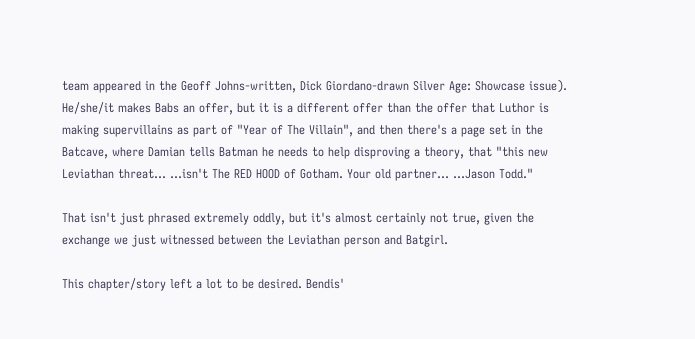team appeared in the Geoff Johns-written, Dick Giordano-drawn Silver Age: Showcase issue). He/she/it makes Babs an offer, but it is a different offer than the offer that Luthor is making supervillains as part of "Year of The Villain", and then there's a page set in the Batcave, where Damian tells Batman he needs to help disproving a theory, that "this new Leviathan threat... ...isn't The RED HOOD of Gotham. Your old partner... ...Jason Todd."

That isn't just phrased extremely oddly, but it's almost certainly not true, given the exchange we just witnessed between the Leviathan person and Batgirl.

This chapter/story left a lot to be desired. Bendis'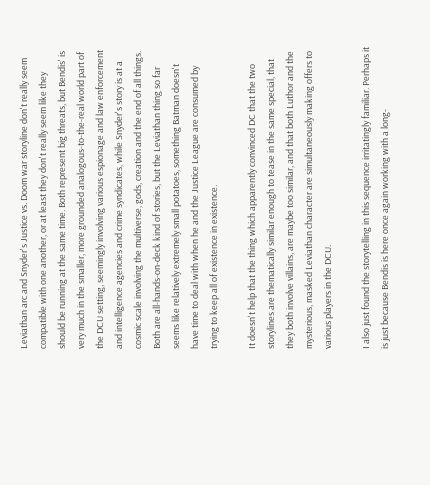Leviathan arc and Snyder's Justice vs. Doom war storyline don't really seem compatible with one another, or at least they don't really seem like they should be running at the same time. Both represent big threats, but Bendis' is very much in the smaller, more grounded analogous-to-the-real world part of the DCU setting, seemingly involving various espionage and law enforcement and intelligence agencies and crime syndicates, while Snyder's story is at a cosmic scale involving the multiverse, gods, creation and the end of all things. Both are all-hands-on-deck kind of stories, but the Leviathan thing so far seems like relatively extremely small potatoes, something Batman doesn't have time to deal with when he and the Justice League are consumed by trying to keep all of existence in existence.

It doesn't help that the thing which apparently convinced DC that the two storylines are thematically similar enough to tease in the same special, that they both involve villains, are maybe too similar, and that both Luthor and the mysterious, masked Leviathan character are simultaneously making offers to various players in the DCU.

I also just found the storytelling in this sequence irritatingly familiar. Perhaps it is just because Bendis is here once again working with a long-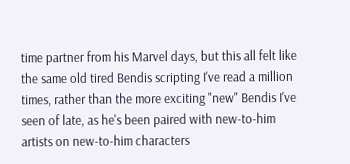time partner from his Marvel days, but this all felt like the same old tired Bendis scripting I've read a million times, rather than the more exciting "new" Bendis I've seen of late, as he's been paired with new-to-him artists on new-to-him characters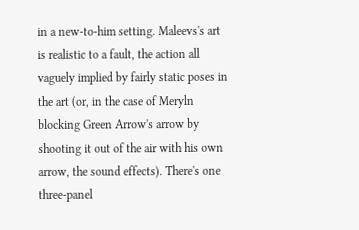in a new-to-him setting. Maleevs's art is realistic to a fault, the action all vaguely implied by fairly static poses in the art (or, in the case of Meryln blocking Green Arrow's arrow by shooting it out of the air with his own arrow, the sound effects). There's one three-panel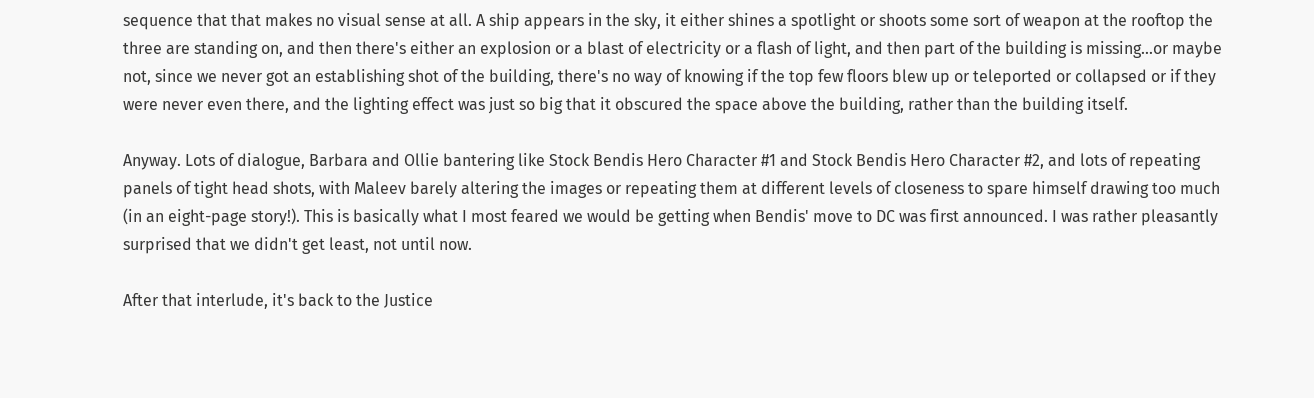sequence that that makes no visual sense at all. A ship appears in the sky, it either shines a spotlight or shoots some sort of weapon at the rooftop the three are standing on, and then there's either an explosion or a blast of electricity or a flash of light, and then part of the building is missing...or maybe not, since we never got an establishing shot of the building, there's no way of knowing if the top few floors blew up or teleported or collapsed or if they were never even there, and the lighting effect was just so big that it obscured the space above the building, rather than the building itself.

Anyway. Lots of dialogue, Barbara and Ollie bantering like Stock Bendis Hero Character #1 and Stock Bendis Hero Character #2, and lots of repeating panels of tight head shots, with Maleev barely altering the images or repeating them at different levels of closeness to spare himself drawing too much (in an eight-page story!). This is basically what I most feared we would be getting when Bendis' move to DC was first announced. I was rather pleasantly surprised that we didn't get least, not until now.

After that interlude, it's back to the Justice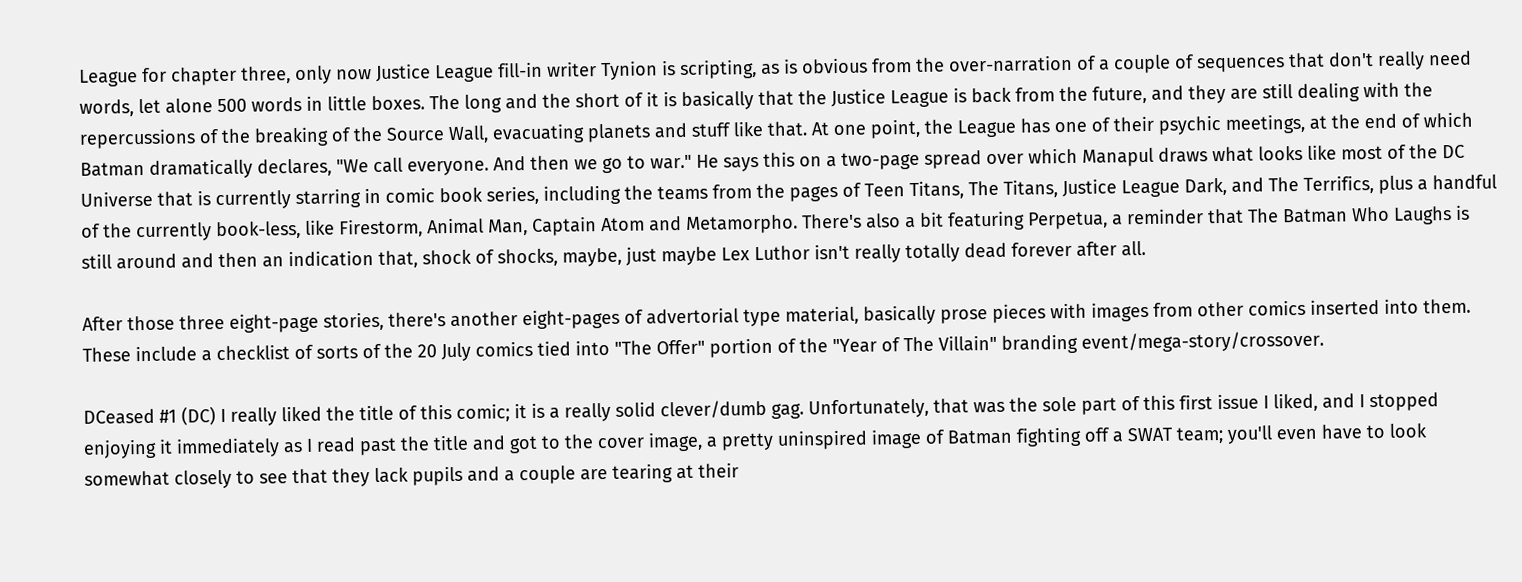League for chapter three, only now Justice League fill-in writer Tynion is scripting, as is obvious from the over-narration of a couple of sequences that don't really need words, let alone 500 words in little boxes. The long and the short of it is basically that the Justice League is back from the future, and they are still dealing with the repercussions of the breaking of the Source Wall, evacuating planets and stuff like that. At one point, the League has one of their psychic meetings, at the end of which Batman dramatically declares, "We call everyone. And then we go to war." He says this on a two-page spread over which Manapul draws what looks like most of the DC Universe that is currently starring in comic book series, including the teams from the pages of Teen Titans, The Titans, Justice League Dark, and The Terrifics, plus a handful of the currently book-less, like Firestorm, Animal Man, Captain Atom and Metamorpho. There's also a bit featuring Perpetua, a reminder that The Batman Who Laughs is still around and then an indication that, shock of shocks, maybe, just maybe Lex Luthor isn't really totally dead forever after all.

After those three eight-page stories, there's another eight-pages of advertorial type material, basically prose pieces with images from other comics inserted into them. These include a checklist of sorts of the 20 July comics tied into "The Offer" portion of the "Year of The Villain" branding event/mega-story/crossover.

DCeased #1 (DC) I really liked the title of this comic; it is a really solid clever/dumb gag. Unfortunately, that was the sole part of this first issue I liked, and I stopped enjoying it immediately as I read past the title and got to the cover image, a pretty uninspired image of Batman fighting off a SWAT team; you'll even have to look somewhat closely to see that they lack pupils and a couple are tearing at their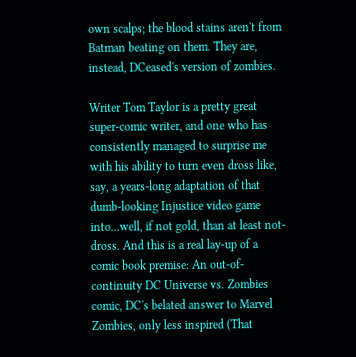own scalps; the blood stains aren't from Batman beating on them. They are, instead, DCeased's version of zombies.

Writer Tom Taylor is a pretty great super-comic writer, and one who has consistently managed to surprise me with his ability to turn even dross like, say, a years-long adaptation of that dumb-looking Injustice video game into...well, if not gold, than at least not-dross. And this is a real lay-up of a comic book premise: An out-of-continuity DC Universe vs. Zombies comic, DC's belated answer to Marvel Zombies, only less inspired (That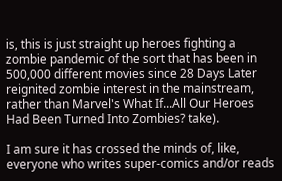is, this is just straight up heroes fighting a zombie pandemic of the sort that has been in 500,000 different movies since 28 Days Later reignited zombie interest in the mainstream, rather than Marvel's What If...All Our Heroes Had Been Turned Into Zombies? take).

I am sure it has crossed the minds of, like, everyone who writes super-comics and/or reads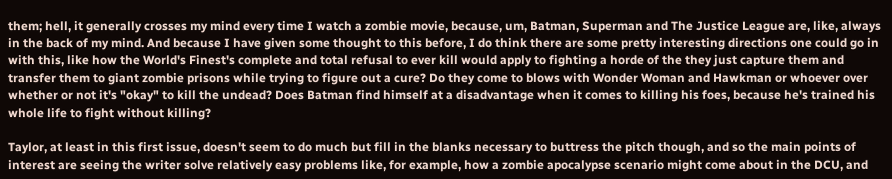them; hell, it generally crosses my mind every time I watch a zombie movie, because, um, Batman, Superman and The Justice League are, like, always in the back of my mind. And because I have given some thought to this before, I do think there are some pretty interesting directions one could go in with this, like how the World's Finest's complete and total refusal to ever kill would apply to fighting a horde of the they just capture them and transfer them to giant zombie prisons while trying to figure out a cure? Do they come to blows with Wonder Woman and Hawkman or whoever over whether or not it's "okay" to kill the undead? Does Batman find himself at a disadvantage when it comes to killing his foes, because he's trained his whole life to fight without killing?

Taylor, at least in this first issue, doesn't seem to do much but fill in the blanks necessary to buttress the pitch though, and so the main points of interest are seeing the writer solve relatively easy problems like, for example, how a zombie apocalypse scenario might come about in the DCU, and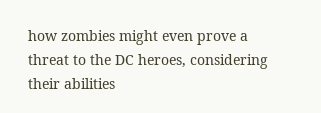how zombies might even prove a threat to the DC heroes, considering their abilities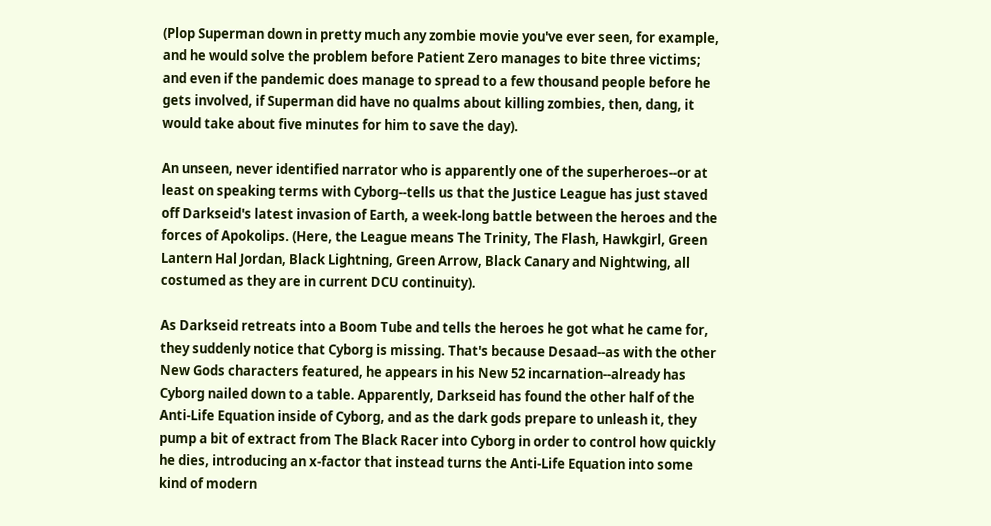(Plop Superman down in pretty much any zombie movie you've ever seen, for example, and he would solve the problem before Patient Zero manages to bite three victims; and even if the pandemic does manage to spread to a few thousand people before he gets involved, if Superman did have no qualms about killing zombies, then, dang, it would take about five minutes for him to save the day).

An unseen, never identified narrator who is apparently one of the superheroes--or at least on speaking terms with Cyborg--tells us that the Justice League has just staved off Darkseid's latest invasion of Earth, a week-long battle between the heroes and the forces of Apokolips. (Here, the League means The Trinity, The Flash, Hawkgirl, Green Lantern Hal Jordan, Black Lightning, Green Arrow, Black Canary and Nightwing, all costumed as they are in current DCU continuity).

As Darkseid retreats into a Boom Tube and tells the heroes he got what he came for, they suddenly notice that Cyborg is missing. That's because Desaad--as with the other New Gods characters featured, he appears in his New 52 incarnation--already has Cyborg nailed down to a table. Apparently, Darkseid has found the other half of the Anti-Life Equation inside of Cyborg, and as the dark gods prepare to unleash it, they pump a bit of extract from The Black Racer into Cyborg in order to control how quickly he dies, introducing an x-factor that instead turns the Anti-Life Equation into some kind of modern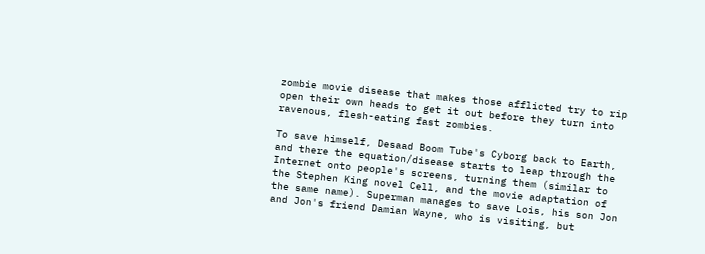zombie movie disease that makes those afflicted try to rip open their own heads to get it out before they turn into ravenous, flesh-eating fast zombies.

To save himself, Desaad Boom Tube's Cyborg back to Earth, and there the equation/disease starts to leap through the Internet onto people's screens, turning them (similar to the Stephen King novel Cell, and the movie adaptation of the same name). Superman manages to save Lois, his son Jon and Jon's friend Damian Wayne, who is visiting, but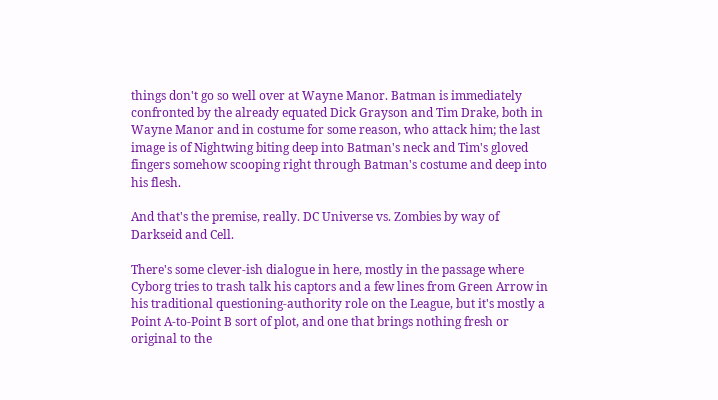things don't go so well over at Wayne Manor. Batman is immediately confronted by the already equated Dick Grayson and Tim Drake, both in Wayne Manor and in costume for some reason, who attack him; the last image is of Nightwing biting deep into Batman's neck and Tim's gloved fingers somehow scooping right through Batman's costume and deep into his flesh.

And that's the premise, really. DC Universe vs. Zombies by way of Darkseid and Cell.

There's some clever-ish dialogue in here, mostly in the passage where Cyborg tries to trash talk his captors and a few lines from Green Arrow in his traditional questioning-authority role on the League, but it's mostly a Point A-to-Point B sort of plot, and one that brings nothing fresh or original to the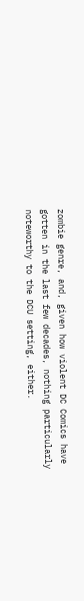zombie genre, and, given how violent DC Comics have gotten in the last few decades, nothing particularly noteworthy to the DCU setting, either.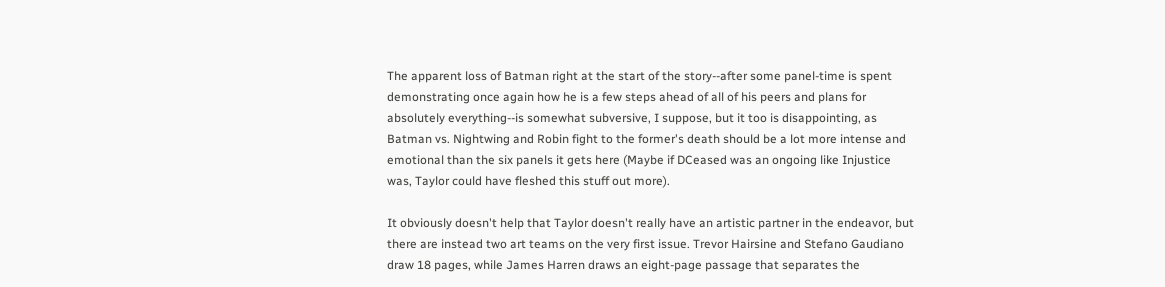The apparent loss of Batman right at the start of the story--after some panel-time is spent demonstrating once again how he is a few steps ahead of all of his peers and plans for absolutely everything--is somewhat subversive, I suppose, but it too is disappointing, as Batman vs. Nightwing and Robin fight to the former's death should be a lot more intense and emotional than the six panels it gets here (Maybe if DCeased was an ongoing like Injustice was, Taylor could have fleshed this stuff out more).

It obviously doesn't help that Taylor doesn't really have an artistic partner in the endeavor, but there are instead two art teams on the very first issue. Trevor Hairsine and Stefano Gaudiano draw 18 pages, while James Harren draws an eight-page passage that separates the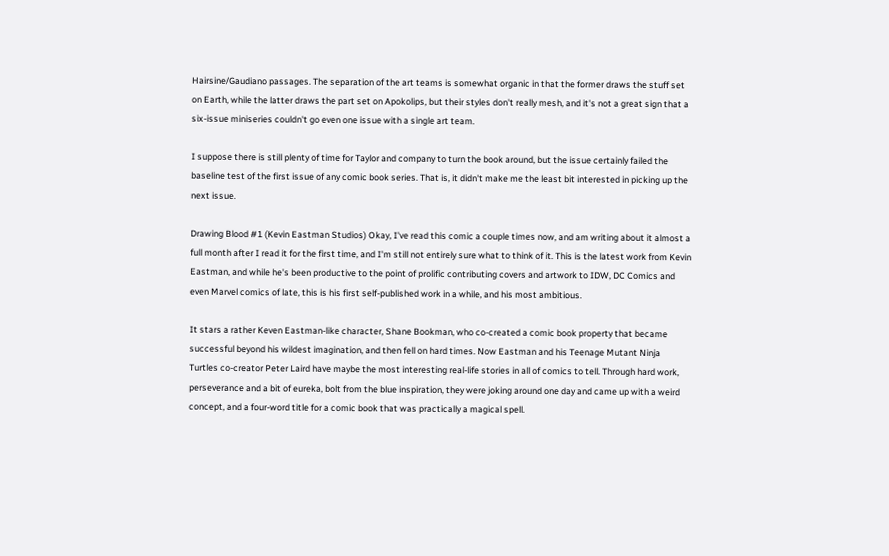Hairsine/Gaudiano passages. The separation of the art teams is somewhat organic in that the former draws the stuff set on Earth, while the latter draws the part set on Apokolips, but their styles don't really mesh, and it's not a great sign that a six-issue miniseries couldn't go even one issue with a single art team.

I suppose there is still plenty of time for Taylor and company to turn the book around, but the issue certainly failed the baseline test of the first issue of any comic book series. That is, it didn't make me the least bit interested in picking up the next issue.

Drawing Blood #1 (Kevin Eastman Studios) Okay, I've read this comic a couple times now, and am writing about it almost a full month after I read it for the first time, and I'm still not entirely sure what to think of it. This is the latest work from Kevin Eastman, and while he's been productive to the point of prolific contributing covers and artwork to IDW, DC Comics and even Marvel comics of late, this is his first self-published work in a while, and his most ambitious.

It stars a rather Keven Eastman-like character, Shane Bookman, who co-created a comic book property that became successful beyond his wildest imagination, and then fell on hard times. Now Eastman and his Teenage Mutant Ninja Turtles co-creator Peter Laird have maybe the most interesting real-life stories in all of comics to tell. Through hard work, perseverance and a bit of eureka, bolt from the blue inspiration, they were joking around one day and came up with a weird concept, and a four-word title for a comic book that was practically a magical spell.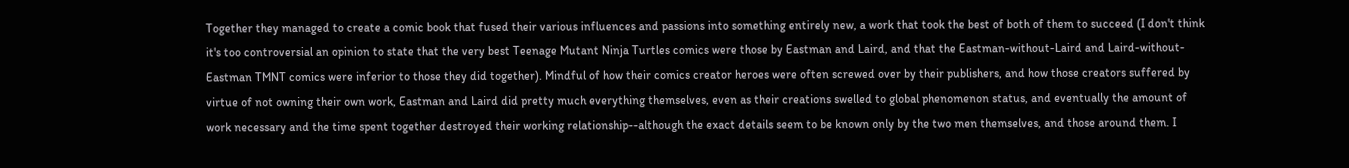Together they managed to create a comic book that fused their various influences and passions into something entirely new, a work that took the best of both of them to succeed (I don't think it's too controversial an opinion to state that the very best Teenage Mutant Ninja Turtles comics were those by Eastman and Laird, and that the Eastman-without-Laird and Laird-without-Eastman TMNT comics were inferior to those they did together). Mindful of how their comics creator heroes were often screwed over by their publishers, and how those creators suffered by virtue of not owning their own work, Eastman and Laird did pretty much everything themselves, even as their creations swelled to global phenomenon status, and eventually the amount of work necessary and the time spent together destroyed their working relationship--although the exact details seem to be known only by the two men themselves, and those around them. I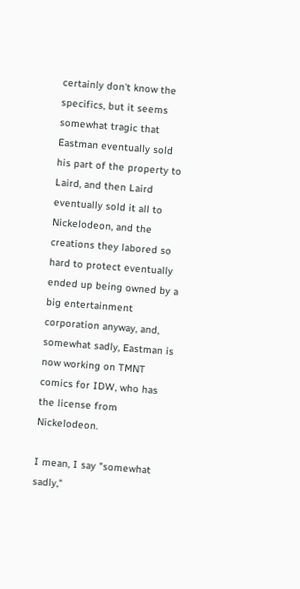certainly don't know the specifics, but it seems somewhat tragic that Eastman eventually sold his part of the property to Laird, and then Laird eventually sold it all to Nickelodeon, and the creations they labored so hard to protect eventually ended up being owned by a big entertainment corporation anyway, and, somewhat sadly, Eastman is now working on TMNT comics for IDW, who has the license from Nickelodeon.

I mean, I say "somewhat sadly,"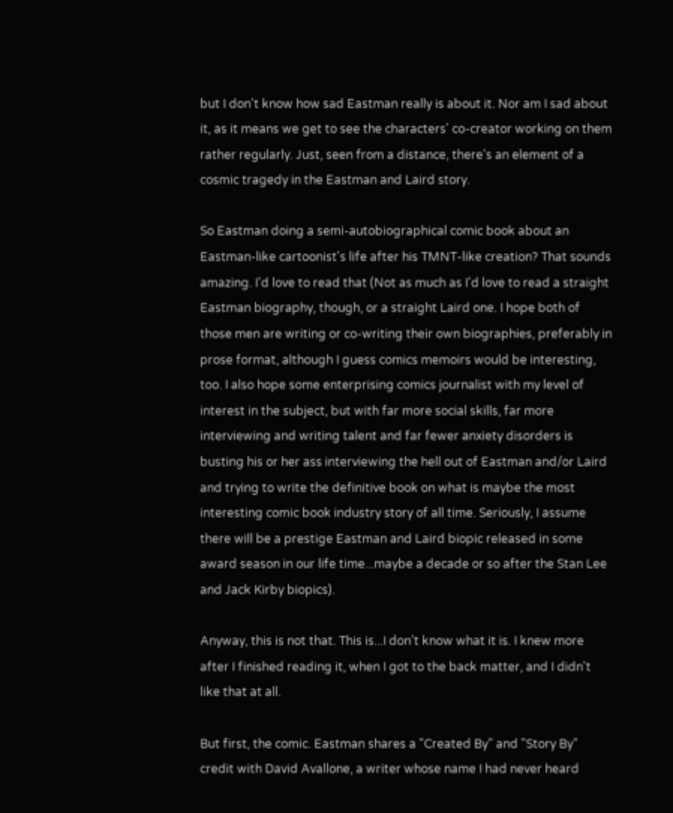but I don't know how sad Eastman really is about it. Nor am I sad about it, as it means we get to see the characters' co-creator working on them rather regularly. Just, seen from a distance, there's an element of a cosmic tragedy in the Eastman and Laird story.

So Eastman doing a semi-autobiographical comic book about an Eastman-like cartoonist's life after his TMNT-like creation? That sounds amazing. I'd love to read that (Not as much as I'd love to read a straight Eastman biography, though, or a straight Laird one. I hope both of those men are writing or co-writing their own biographies, preferably in prose format, although I guess comics memoirs would be interesting, too. I also hope some enterprising comics journalist with my level of interest in the subject, but with far more social skills, far more interviewing and writing talent and far fewer anxiety disorders is busting his or her ass interviewing the hell out of Eastman and/or Laird and trying to write the definitive book on what is maybe the most interesting comic book industry story of all time. Seriously, I assume there will be a prestige Eastman and Laird biopic released in some award season in our life time...maybe a decade or so after the Stan Lee and Jack Kirby biopics).

Anyway, this is not that. This is...I don't know what it is. I knew more after I finished reading it, when I got to the back matter, and I didn't like that at all.

But first, the comic. Eastman shares a "Created By" and "Story By" credit with David Avallone, a writer whose name I had never heard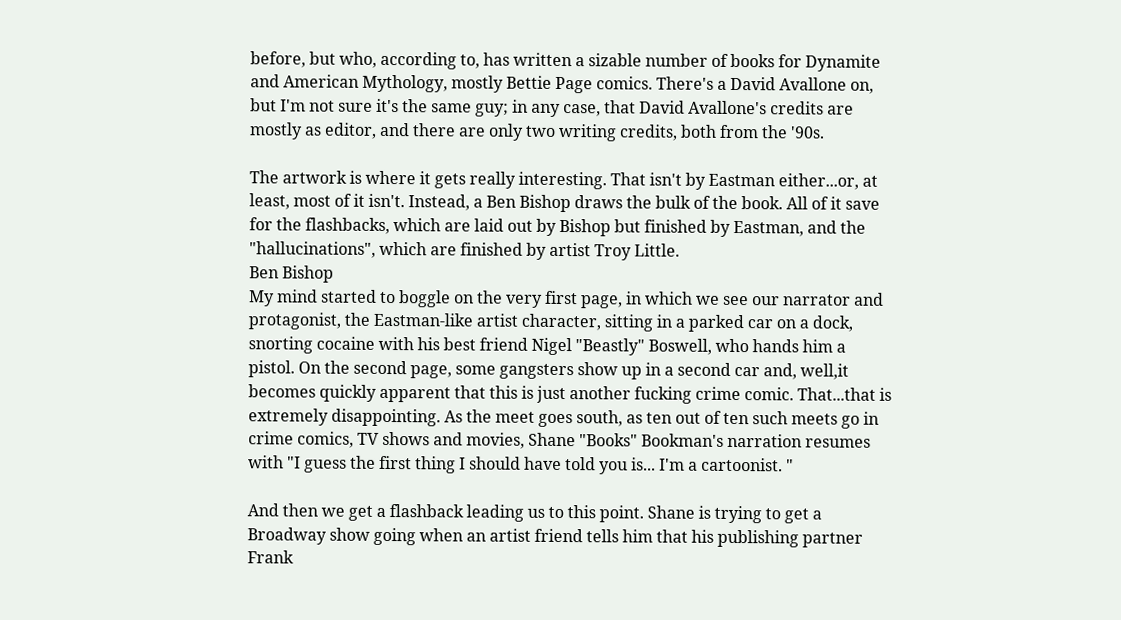before, but who, according to, has written a sizable number of books for Dynamite and American Mythology, mostly Bettie Page comics. There's a David Avallone on, but I'm not sure it's the same guy; in any case, that David Avallone's credits are mostly as editor, and there are only two writing credits, both from the '90s.

The artwork is where it gets really interesting. That isn't by Eastman either...or, at least, most of it isn't. Instead, a Ben Bishop draws the bulk of the book. All of it save for the flashbacks, which are laid out by Bishop but finished by Eastman, and the "hallucinations", which are finished by artist Troy Little.
Ben Bishop
My mind started to boggle on the very first page, in which we see our narrator and protagonist, the Eastman-like artist character, sitting in a parked car on a dock, snorting cocaine with his best friend Nigel "Beastly" Boswell, who hands him a pistol. On the second page, some gangsters show up in a second car and, well,it becomes quickly apparent that this is just another fucking crime comic. That...that is extremely disappointing. As the meet goes south, as ten out of ten such meets go in crime comics, TV shows and movies, Shane "Books" Bookman's narration resumes with "I guess the first thing I should have told you is... I'm a cartoonist. "

And then we get a flashback leading us to this point. Shane is trying to get a Broadway show going when an artist friend tells him that his publishing partner Frank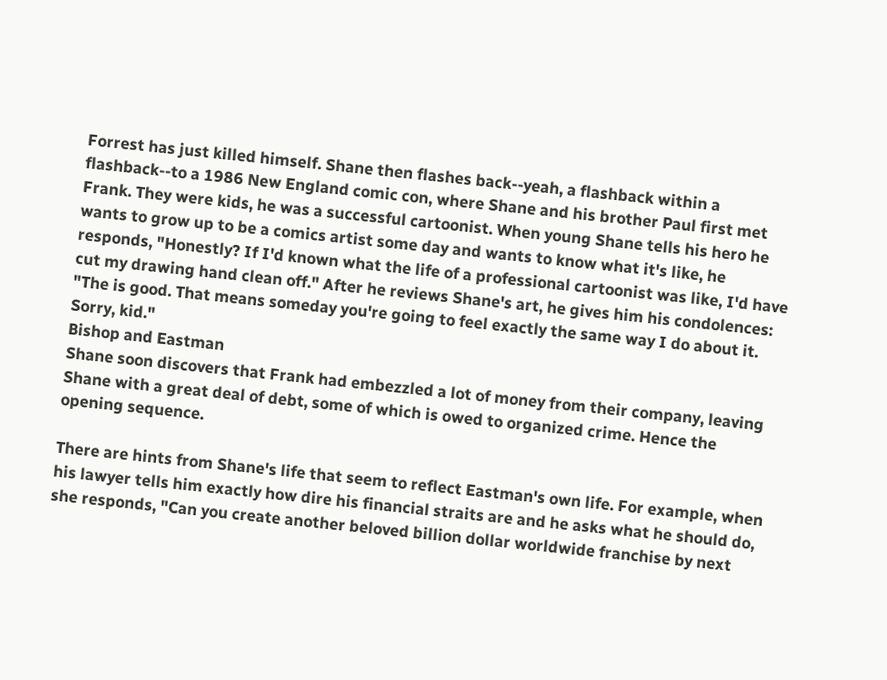Forrest has just killed himself. Shane then flashes back--yeah, a flashback within a flashback--to a 1986 New England comic con, where Shane and his brother Paul first met Frank. They were kids, he was a successful cartoonist. When young Shane tells his hero he wants to grow up to be a comics artist some day and wants to know what it's like, he responds, "Honestly? If I'd known what the life of a professional cartoonist was like, I'd have cut my drawing hand clean off." After he reviews Shane's art, he gives him his condolences: "The is good. That means someday you're going to feel exactly the same way I do about it. Sorry, kid."
Bishop and Eastman
Shane soon discovers that Frank had embezzled a lot of money from their company, leaving Shane with a great deal of debt, some of which is owed to organized crime. Hence the opening sequence.

There are hints from Shane's life that seem to reflect Eastman's own life. For example, when his lawyer tells him exactly how dire his financial straits are and he asks what he should do, she responds, "Can you create another beloved billion dollar worldwide franchise by next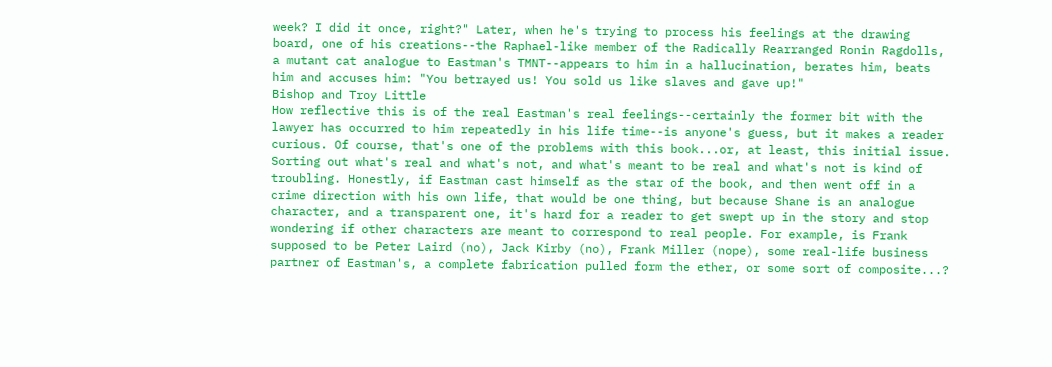week? I did it once, right?" Later, when he's trying to process his feelings at the drawing board, one of his creations--the Raphael-like member of the Radically Rearranged Ronin Ragdolls, a mutant cat analogue to Eastman's TMNT--appears to him in a hallucination, berates him, beats him and accuses him: "You betrayed us! You sold us like slaves and gave up!"
Bishop and Troy Little
How reflective this is of the real Eastman's real feelings--certainly the former bit with the lawyer has occurred to him repeatedly in his life time--is anyone's guess, but it makes a reader curious. Of course, that's one of the problems with this book...or, at least, this initial issue. Sorting out what's real and what's not, and what's meant to be real and what's not is kind of troubling. Honestly, if Eastman cast himself as the star of the book, and then went off in a crime direction with his own life, that would be one thing, but because Shane is an analogue character, and a transparent one, it's hard for a reader to get swept up in the story and stop wondering if other characters are meant to correspond to real people. For example, is Frank supposed to be Peter Laird (no), Jack Kirby (no), Frank Miller (nope), some real-life business partner of Eastman's, a complete fabrication pulled form the ether, or some sort of composite...?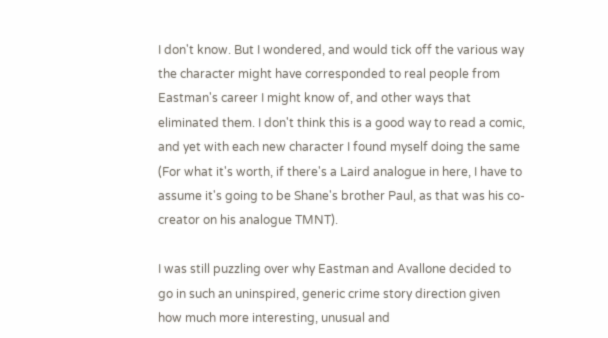I don't know. But I wondered, and would tick off the various way the character might have corresponded to real people from Eastman's career I might know of, and other ways that eliminated them. I don't think this is a good way to read a comic, and yet with each new character I found myself doing the same (For what it's worth, if there's a Laird analogue in here, I have to assume it's going to be Shane's brother Paul, as that was his co-creator on his analogue TMNT).

I was still puzzling over why Eastman and Avallone decided to go in such an uninspired, generic crime story direction given how much more interesting, unusual and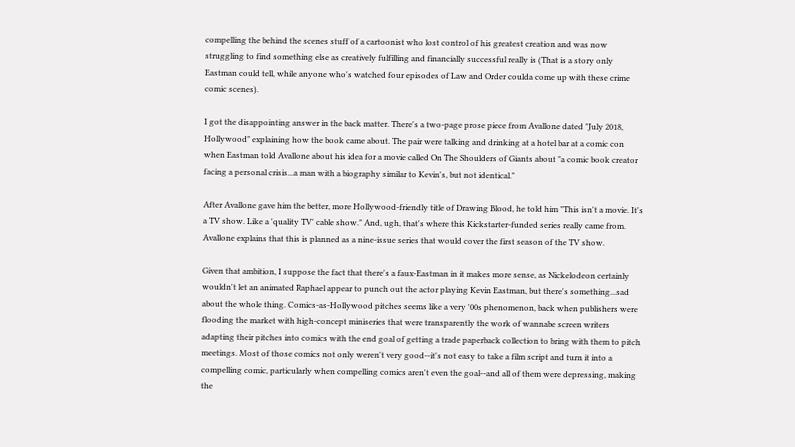compelling the behind the scenes stuff of a cartoonist who lost control of his greatest creation and was now struggling to find something else as creatively fulfilling and financially successful really is (That is a story only Eastman could tell, while anyone who's watched four episodes of Law and Order coulda come up with these crime comic scenes).

I got the disappointing answer in the back matter. There's a two-page prose piece from Avallone dated "July 2018, Hollywood" explaining how the book came about. The pair were talking and drinking at a hotel bar at a comic con when Eastman told Avallone about his idea for a movie called On The Shoulders of Giants about "a comic book creator facing a personal crisis...a man with a biography similar to Kevin's, but not identical."

After Avallone gave him the better, more Hollywood-friendly title of Drawing Blood, he told him "This isn't a movie. It's a TV show. Like a 'quality TV' cable show." And, ugh, that's where this Kickstarter-funded series really came from. Avallone explains that this is planned as a nine-issue series that would cover the first season of the TV show.

Given that ambition, I suppose the fact that there's a faux-Eastman in it makes more sense, as Nickelodeon certainly wouldn't let an animated Raphael appear to punch out the actor playing Kevin Eastman, but there's something...sad about the whole thing. Comics-as-Hollywood pitches seems like a very '00s phenomenon, back when publishers were flooding the market with high-concept miniseries that were transparently the work of wannabe screen writers adapting their pitches into comics with the end goal of getting a trade paperback collection to bring with them to pitch meetings. Most of those comics not only weren't very good--it's not easy to take a film script and turn it into a compelling comic, particularly when compelling comics aren't even the goal--and all of them were depressing, making the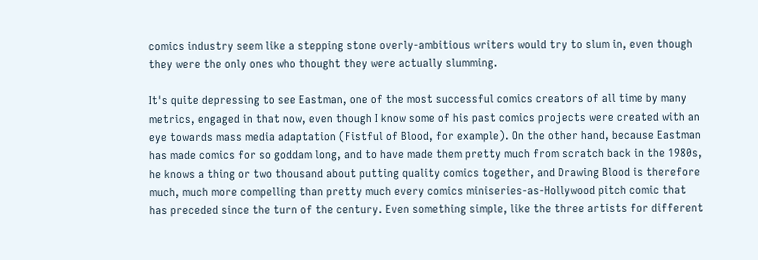comics industry seem like a stepping stone overly-ambitious writers would try to slum in, even though they were the only ones who thought they were actually slumming.

It's quite depressing to see Eastman, one of the most successful comics creators of all time by many metrics, engaged in that now, even though I know some of his past comics projects were created with an eye towards mass media adaptation (Fistful of Blood, for example). On the other hand, because Eastman has made comics for so goddam long, and to have made them pretty much from scratch back in the 1980s, he knows a thing or two thousand about putting quality comics together, and Drawing Blood is therefore much, much more compelling than pretty much every comics miniseries-as-Hollywood pitch comic that has preceded since the turn of the century. Even something simple, like the three artists for different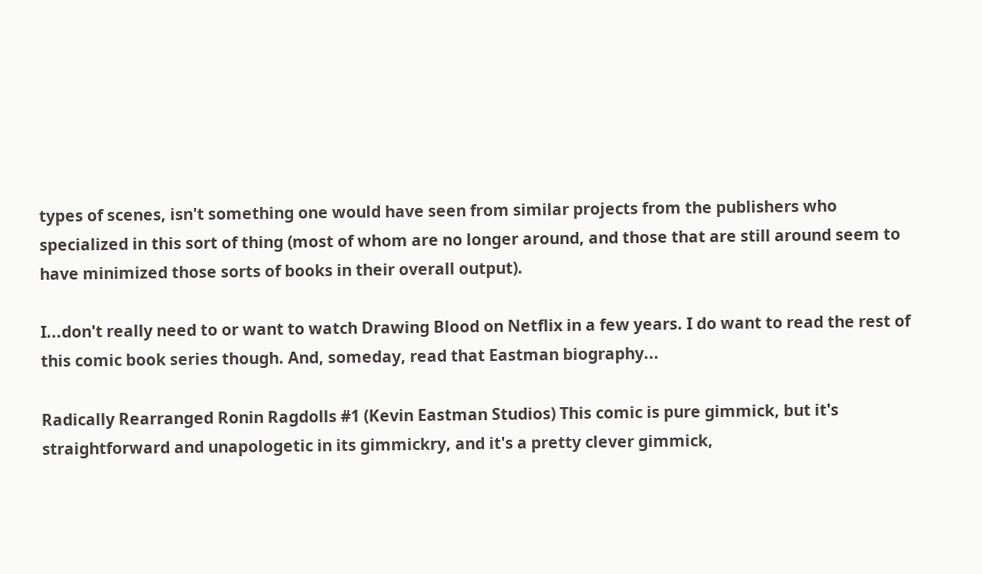types of scenes, isn't something one would have seen from similar projects from the publishers who specialized in this sort of thing (most of whom are no longer around, and those that are still around seem to have minimized those sorts of books in their overall output).

I...don't really need to or want to watch Drawing Blood on Netflix in a few years. I do want to read the rest of this comic book series though. And, someday, read that Eastman biography...

Radically Rearranged Ronin Ragdolls #1 (Kevin Eastman Studios) This comic is pure gimmick, but it's straightforward and unapologetic in its gimmickry, and it's a pretty clever gimmick,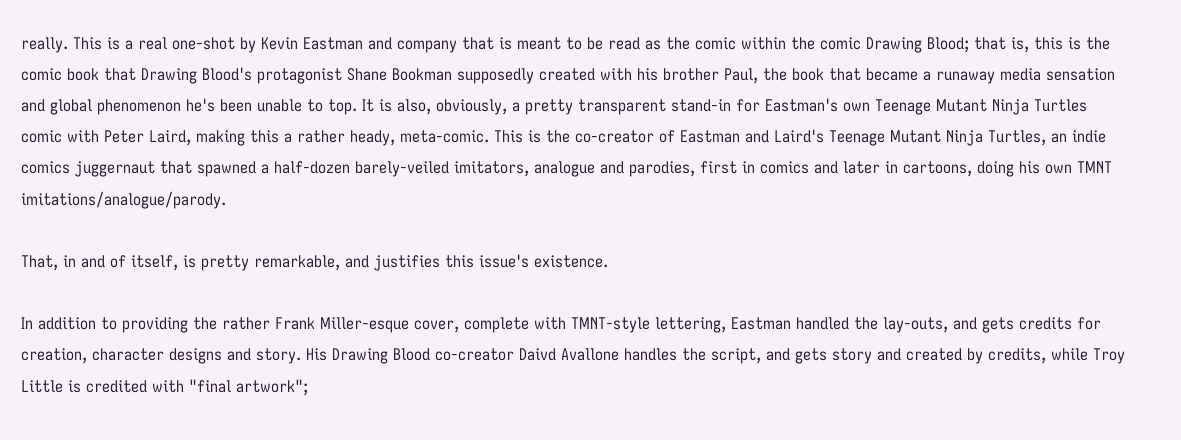really. This is a real one-shot by Kevin Eastman and company that is meant to be read as the comic within the comic Drawing Blood; that is, this is the comic book that Drawing Blood's protagonist Shane Bookman supposedly created with his brother Paul, the book that became a runaway media sensation and global phenomenon he's been unable to top. It is also, obviously, a pretty transparent stand-in for Eastman's own Teenage Mutant Ninja Turtles comic with Peter Laird, making this a rather heady, meta-comic. This is the co-creator of Eastman and Laird's Teenage Mutant Ninja Turtles, an indie comics juggernaut that spawned a half-dozen barely-veiled imitators, analogue and parodies, first in comics and later in cartoons, doing his own TMNT imitations/analogue/parody.

That, in and of itself, is pretty remarkable, and justifies this issue's existence.

In addition to providing the rather Frank Miller-esque cover, complete with TMNT-style lettering, Eastman handled the lay-outs, and gets credits for creation, character designs and story. His Drawing Blood co-creator Daivd Avallone handles the script, and gets story and created by credits, while Troy Little is credited with "final artwork";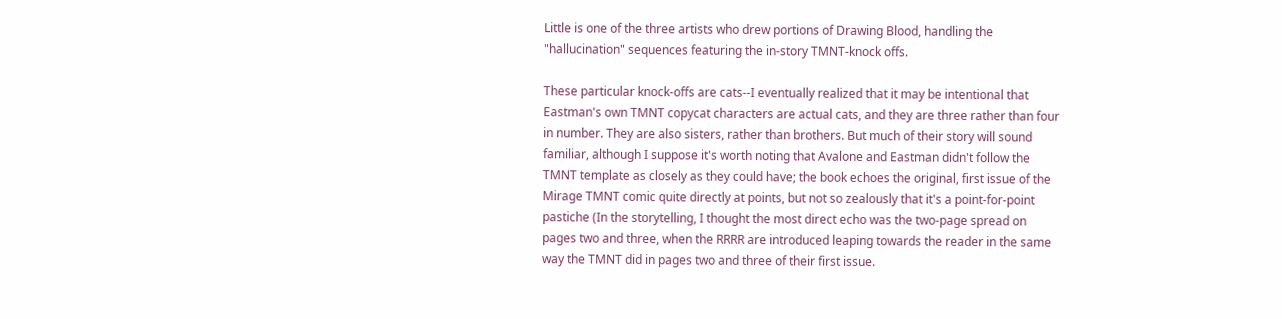Little is one of the three artists who drew portions of Drawing Blood, handling the "hallucination" sequences featuring the in-story TMNT-knock offs.

These particular knock-offs are cats--I eventually realized that it may be intentional that Eastman's own TMNT copycat characters are actual cats, and they are three rather than four in number. They are also sisters, rather than brothers. But much of their story will sound familiar, although I suppose it's worth noting that Avalone and Eastman didn't follow the TMNT template as closely as they could have; the book echoes the original, first issue of the Mirage TMNT comic quite directly at points, but not so zealously that it's a point-for-point pastiche (In the storytelling, I thought the most direct echo was the two-page spread on pages two and three, when the RRRR are introduced leaping towards the reader in the same way the TMNT did in pages two and three of their first issue.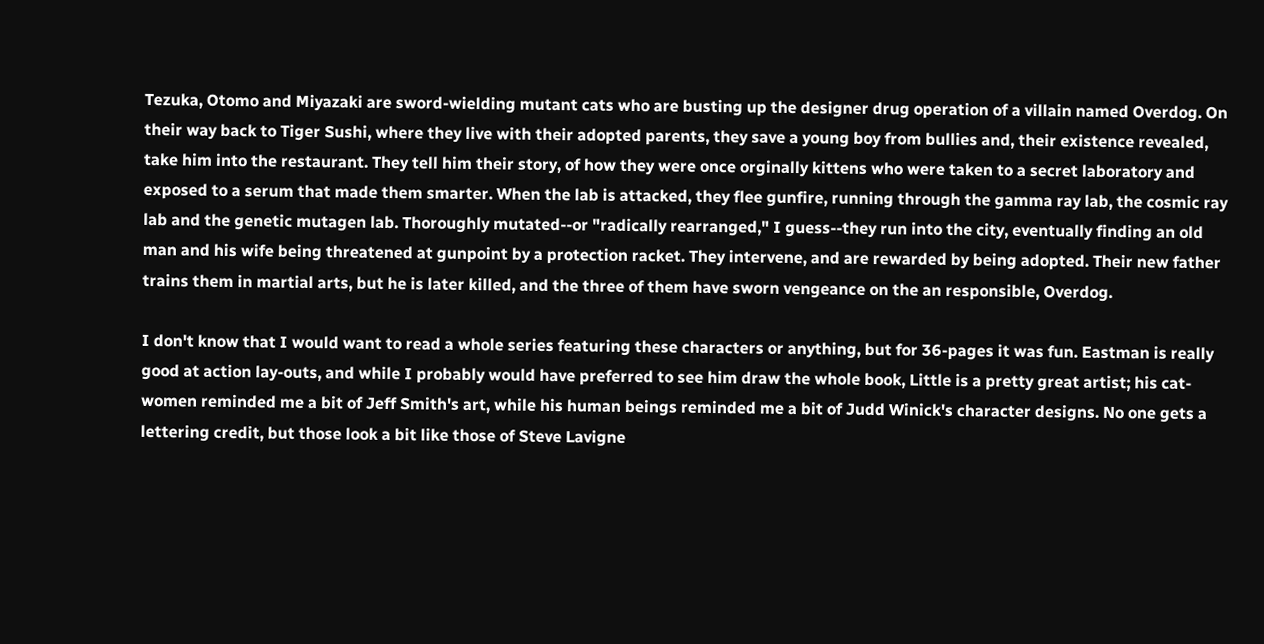Tezuka, Otomo and Miyazaki are sword-wielding mutant cats who are busting up the designer drug operation of a villain named Overdog. On their way back to Tiger Sushi, where they live with their adopted parents, they save a young boy from bullies and, their existence revealed, take him into the restaurant. They tell him their story, of how they were once orginally kittens who were taken to a secret laboratory and exposed to a serum that made them smarter. When the lab is attacked, they flee gunfire, running through the gamma ray lab, the cosmic ray lab and the genetic mutagen lab. Thoroughly mutated--or "radically rearranged," I guess--they run into the city, eventually finding an old man and his wife being threatened at gunpoint by a protection racket. They intervene, and are rewarded by being adopted. Their new father trains them in martial arts, but he is later killed, and the three of them have sworn vengeance on the an responsible, Overdog.

I don't know that I would want to read a whole series featuring these characters or anything, but for 36-pages it was fun. Eastman is really good at action lay-outs, and while I probably would have preferred to see him draw the whole book, Little is a pretty great artist; his cat-women reminded me a bit of Jeff Smith's art, while his human beings reminded me a bit of Judd Winick's character designs. No one gets a lettering credit, but those look a bit like those of Steve Lavigne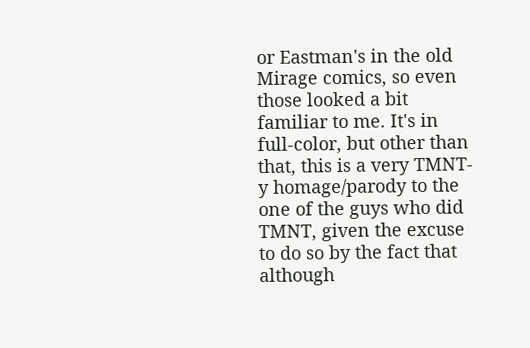or Eastman's in the old Mirage comics, so even those looked a bit familiar to me. It's in full-color, but other than that, this is a very TMNT-y homage/parody to the one of the guys who did TMNT, given the excuse to do so by the fact that although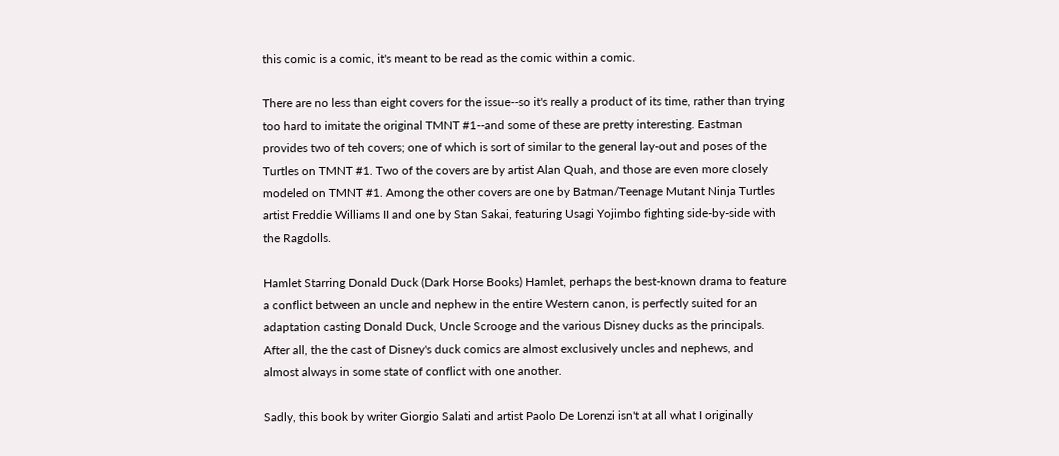this comic is a comic, it's meant to be read as the comic within a comic.

There are no less than eight covers for the issue--so it's really a product of its time, rather than trying too hard to imitate the original TMNT #1--and some of these are pretty interesting. Eastman provides two of teh covers; one of which is sort of similar to the general lay-out and poses of the Turtles on TMNT #1. Two of the covers are by artist Alan Quah, and those are even more closely modeled on TMNT #1. Among the other covers are one by Batman/Teenage Mutant Ninja Turtles artist Freddie Williams II and one by Stan Sakai, featuring Usagi Yojimbo fighting side-by-side with the Ragdolls.

Hamlet Starring Donald Duck (Dark Horse Books) Hamlet, perhaps the best-known drama to feature a conflict between an uncle and nephew in the entire Western canon, is perfectly suited for an adaptation casting Donald Duck, Uncle Scrooge and the various Disney ducks as the principals. After all, the the cast of Disney's duck comics are almost exclusively uncles and nephews, and almost always in some state of conflict with one another.

Sadly, this book by writer Giorgio Salati and artist Paolo De Lorenzi isn't at all what I originally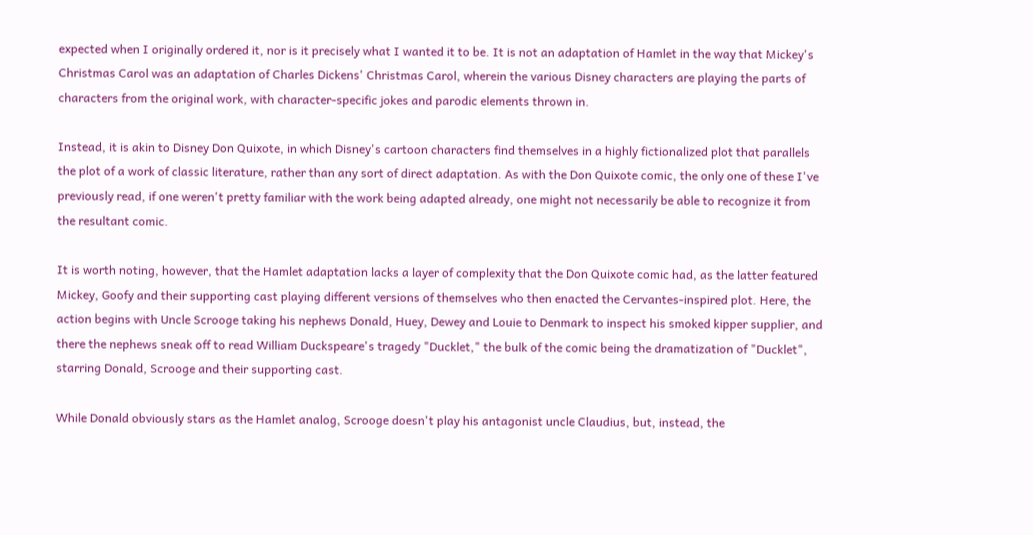expected when I originally ordered it, nor is it precisely what I wanted it to be. It is not an adaptation of Hamlet in the way that Mickey's Christmas Carol was an adaptation of Charles Dickens' Christmas Carol, wherein the various Disney characters are playing the parts of characters from the original work, with character-specific jokes and parodic elements thrown in.

Instead, it is akin to Disney Don Quixote, in which Disney's cartoon characters find themselves in a highly fictionalized plot that parallels the plot of a work of classic literature, rather than any sort of direct adaptation. As with the Don Quixote comic, the only one of these I've previously read, if one weren't pretty familiar with the work being adapted already, one might not necessarily be able to recognize it from the resultant comic.

It is worth noting, however, that the Hamlet adaptation lacks a layer of complexity that the Don Quixote comic had, as the latter featured Mickey, Goofy and their supporting cast playing different versions of themselves who then enacted the Cervantes-inspired plot. Here, the action begins with Uncle Scrooge taking his nephews Donald, Huey, Dewey and Louie to Denmark to inspect his smoked kipper supplier, and there the nephews sneak off to read William Duckspeare's tragedy "Ducklet," the bulk of the comic being the dramatization of "Ducklet", starring Donald, Scrooge and their supporting cast.

While Donald obviously stars as the Hamlet analog, Scrooge doesn't play his antagonist uncle Claudius, but, instead, the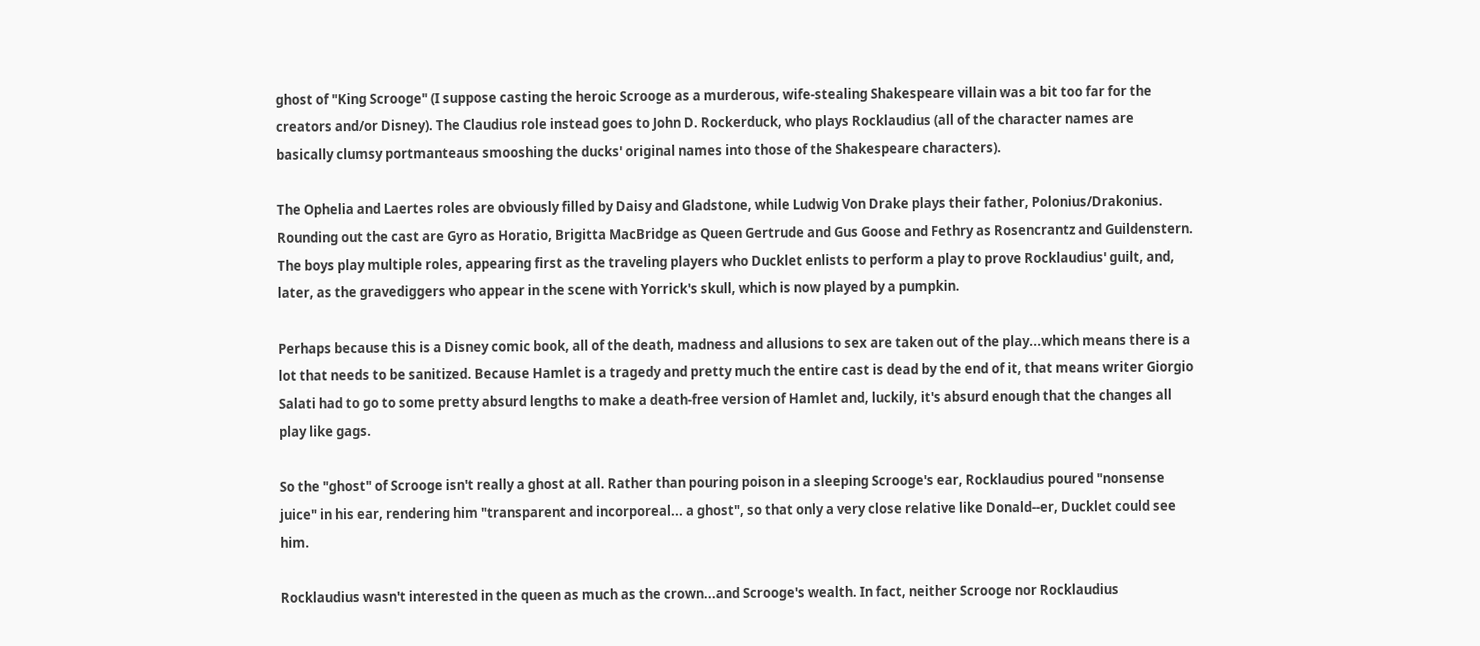ghost of "King Scrooge" (I suppose casting the heroic Scrooge as a murderous, wife-stealing Shakespeare villain was a bit too far for the creators and/or Disney). The Claudius role instead goes to John D. Rockerduck, who plays Rocklaudius (all of the character names are basically clumsy portmanteaus smooshing the ducks' original names into those of the Shakespeare characters).

The Ophelia and Laertes roles are obviously filled by Daisy and Gladstone, while Ludwig Von Drake plays their father, Polonius/Drakonius. Rounding out the cast are Gyro as Horatio, Brigitta MacBridge as Queen Gertrude and Gus Goose and Fethry as Rosencrantz and Guildenstern. The boys play multiple roles, appearing first as the traveling players who Ducklet enlists to perform a play to prove Rocklaudius' guilt, and, later, as the gravediggers who appear in the scene with Yorrick's skull, which is now played by a pumpkin.

Perhaps because this is a Disney comic book, all of the death, madness and allusions to sex are taken out of the play...which means there is a lot that needs to be sanitized. Because Hamlet is a tragedy and pretty much the entire cast is dead by the end of it, that means writer Giorgio Salati had to go to some pretty absurd lengths to make a death-free version of Hamlet and, luckily, it's absurd enough that the changes all play like gags.

So the "ghost" of Scrooge isn't really a ghost at all. Rather than pouring poison in a sleeping Scrooge's ear, Rocklaudius poured "nonsense juice" in his ear, rendering him "transparent and incorporeal... a ghost", so that only a very close relative like Donald--er, Ducklet could see him.

Rocklaudius wasn't interested in the queen as much as the crown...and Scrooge's wealth. In fact, neither Scrooge nor Rocklaudius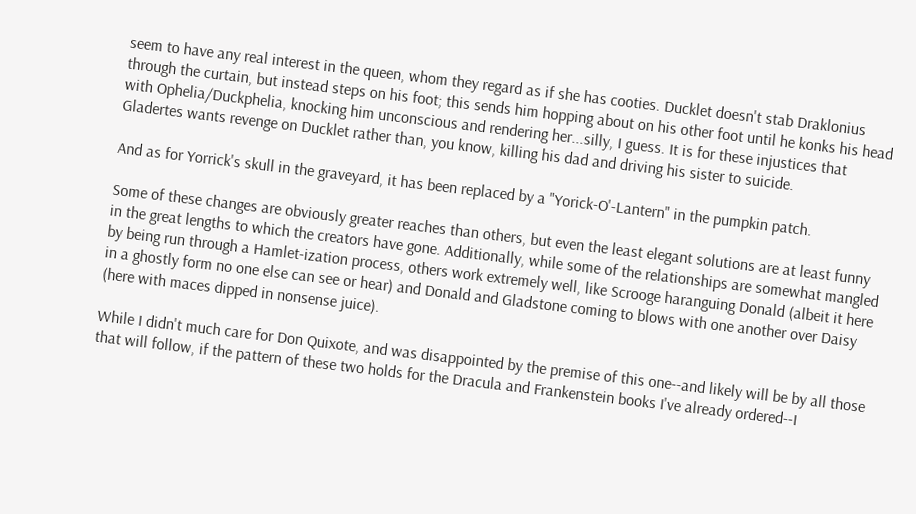seem to have any real interest in the queen, whom they regard as if she has cooties. Ducklet doesn't stab Draklonius through the curtain, but instead steps on his foot; this sends him hopping about on his other foot until he konks his head with Ophelia/Duckphelia, knocking him unconscious and rendering her...silly, I guess. It is for these injustices that Gladertes wants revenge on Ducklet rather than, you know, killing his dad and driving his sister to suicide.

And as for Yorrick's skull in the graveyard, it has been replaced by a "Yorick-O'-Lantern" in the pumpkin patch.

Some of these changes are obviously greater reaches than others, but even the least elegant solutions are at least funny in the great lengths to which the creators have gone. Additionally, while some of the relationships are somewhat mangled by being run through a Hamlet-ization process, others work extremely well, like Scrooge haranguing Donald (albeit it here in a ghostly form no one else can see or hear) and Donald and Gladstone coming to blows with one another over Daisy (here with maces dipped in nonsense juice).

While I didn't much care for Don Quixote, and was disappointed by the premise of this one--and likely will be by all those that will follow, if the pattern of these two holds for the Dracula and Frankenstein books I've already ordered--I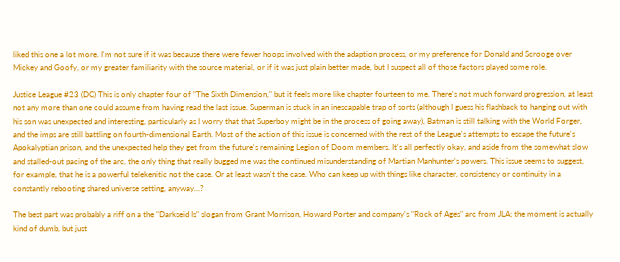liked this one a lot more. I'm not sure if it was because there were fewer hoops involved with the adaption process, or my preference for Donald and Scrooge over Mickey and Goofy, or my greater familiarity with the source material, or if it was just plain better made, but I suspect all of those factors played some role.

Justice League #23 (DC) This is only chapter four of "The Sixth Dimension," but it feels more like chapter fourteen to me. There's not much forward progression, at least not any more than one could assume from having read the last issue. Superman is stuck in an inescapable trap of sorts (although I guess his flashback to hanging out with his son was unexpected and interesting, particularly as I worry that that Superboy might be in the process of going away), Batman is still talking with the World Forger, and the imps are still battling on fourth-dimensional Earth. Most of the action of this issue is concerned with the rest of the League's attempts to escape the future's Apokalyptian prison, and the unexpected help they get from the future's remaining Legion of Doom members. It's all perfectly okay, and aside from the somewhat slow and stalled-out pacing of the arc, the only thing that really bugged me was the continued misunderstanding of Martian Manhunter's powers. This issue seems to suggest, for example, that he is a powerful telekenitic not the case. Or at least wasn't the case. Who can keep up with things like character, consistency or continuity in a constantly rebooting shared universe setting, anyway...?

The best part was probably a riff on a the "Darkseid Is" slogan from Grant Morrison, Howard Porter and company's "Rock of Ages" arc from JLA; the moment is actually kind of dumb, but just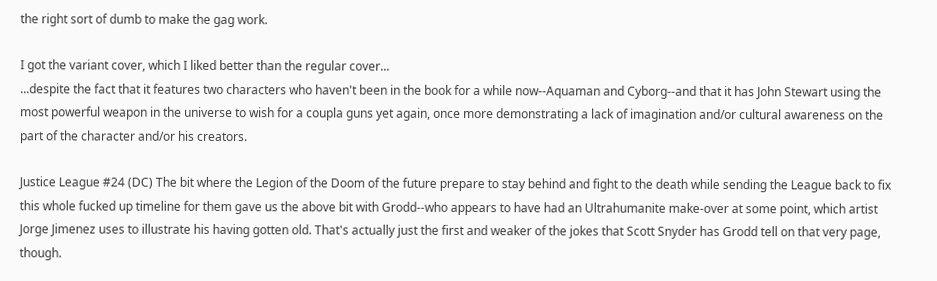the right sort of dumb to make the gag work.

I got the variant cover, which I liked better than the regular cover...
...despite the fact that it features two characters who haven't been in the book for a while now--Aquaman and Cyborg--and that it has John Stewart using the most powerful weapon in the universe to wish for a coupla guns yet again, once more demonstrating a lack of imagination and/or cultural awareness on the part of the character and/or his creators.

Justice League #24 (DC) The bit where the Legion of the Doom of the future prepare to stay behind and fight to the death while sending the League back to fix this whole fucked up timeline for them gave us the above bit with Grodd--who appears to have had an Ultrahumanite make-over at some point, which artist Jorge Jimenez uses to illustrate his having gotten old. That's actually just the first and weaker of the jokes that Scott Snyder has Grodd tell on that very page, though.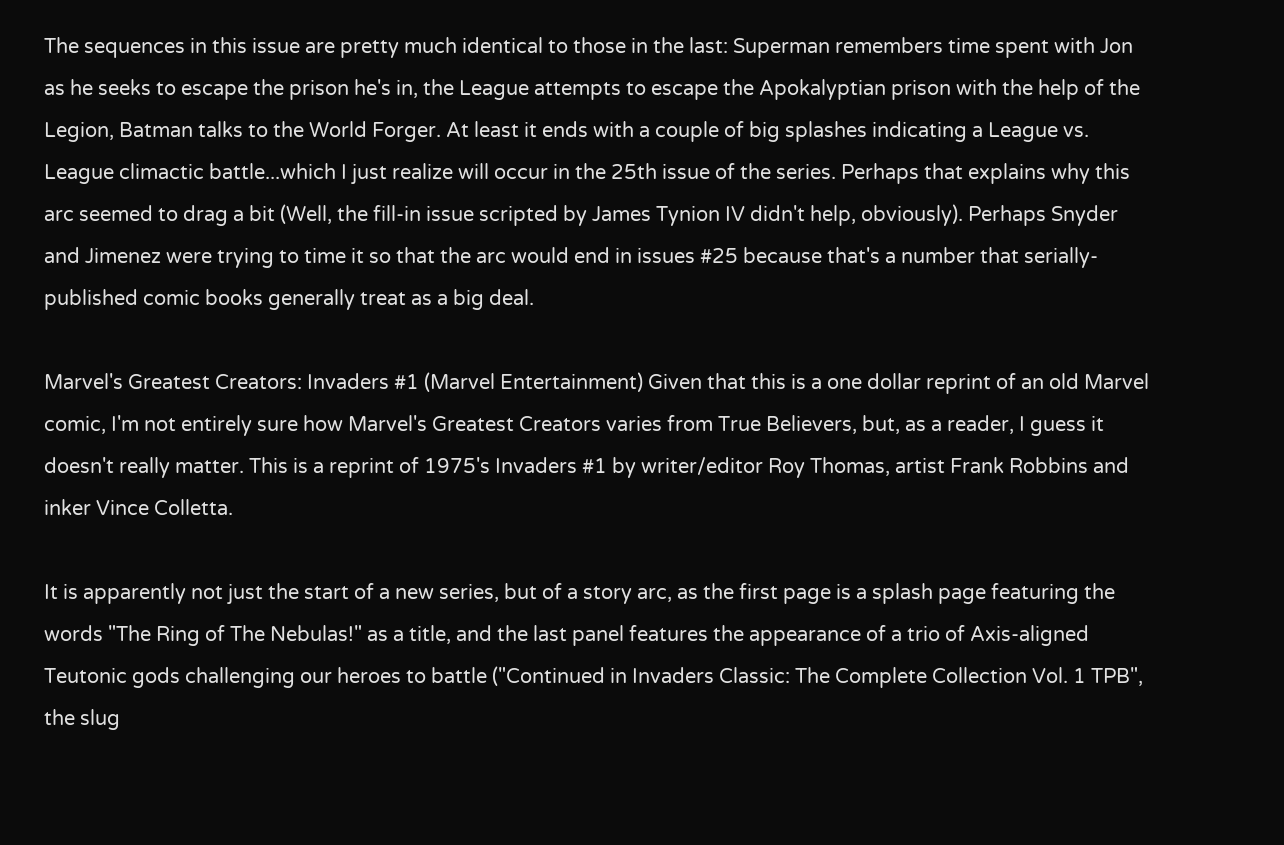The sequences in this issue are pretty much identical to those in the last: Superman remembers time spent with Jon as he seeks to escape the prison he's in, the League attempts to escape the Apokalyptian prison with the help of the Legion, Batman talks to the World Forger. At least it ends with a couple of big splashes indicating a League vs. League climactic battle...which I just realize will occur in the 25th issue of the series. Perhaps that explains why this arc seemed to drag a bit (Well, the fill-in issue scripted by James Tynion IV didn't help, obviously). Perhaps Snyder and Jimenez were trying to time it so that the arc would end in issues #25 because that's a number that serially-published comic books generally treat as a big deal.

Marvel's Greatest Creators: Invaders #1 (Marvel Entertainment) Given that this is a one dollar reprint of an old Marvel comic, I'm not entirely sure how Marvel's Greatest Creators varies from True Believers, but, as a reader, I guess it doesn't really matter. This is a reprint of 1975's Invaders #1 by writer/editor Roy Thomas, artist Frank Robbins and inker Vince Colletta.

It is apparently not just the start of a new series, but of a story arc, as the first page is a splash page featuring the words "The Ring of The Nebulas!" as a title, and the last panel features the appearance of a trio of Axis-aligned Teutonic gods challenging our heroes to battle ("Continued in Invaders Classic: The Complete Collection Vol. 1 TPB", the slug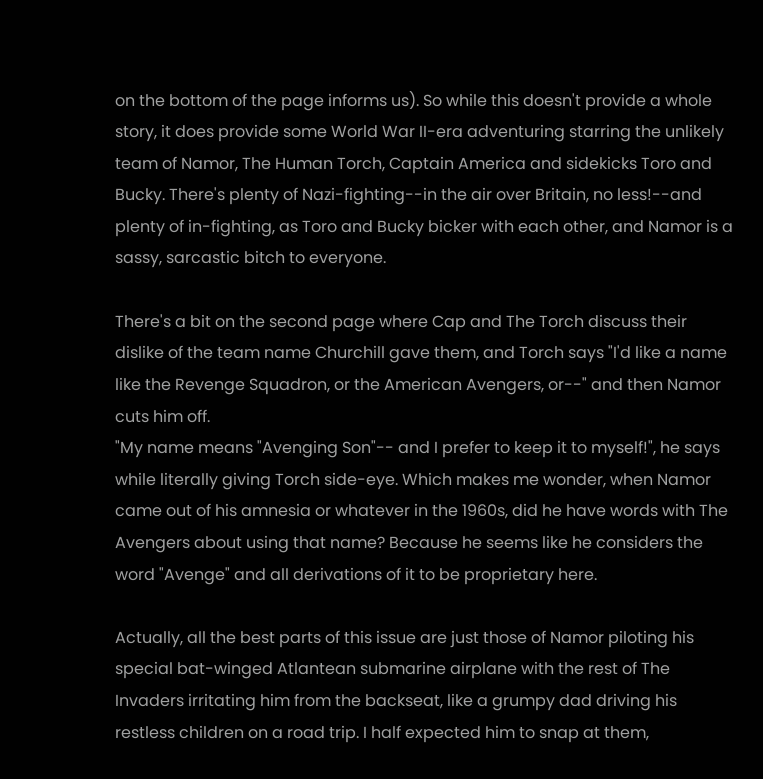on the bottom of the page informs us). So while this doesn't provide a whole story, it does provide some World War II-era adventuring starring the unlikely team of Namor, The Human Torch, Captain America and sidekicks Toro and Bucky. There's plenty of Nazi-fighting--in the air over Britain, no less!--and plenty of in-fighting, as Toro and Bucky bicker with each other, and Namor is a sassy, sarcastic bitch to everyone.

There's a bit on the second page where Cap and The Torch discuss their dislike of the team name Churchill gave them, and Torch says "I'd like a name like the Revenge Squadron, or the American Avengers, or--" and then Namor cuts him off.
"My name means "Avenging Son"-- and I prefer to keep it to myself!", he says while literally giving Torch side-eye. Which makes me wonder, when Namor came out of his amnesia or whatever in the 1960s, did he have words with The Avengers about using that name? Because he seems like he considers the word "Avenge" and all derivations of it to be proprietary here.

Actually, all the best parts of this issue are just those of Namor piloting his special bat-winged Atlantean submarine airplane with the rest of The Invaders irritating him from the backseat, like a grumpy dad driving his restless children on a road trip. I half expected him to snap at them,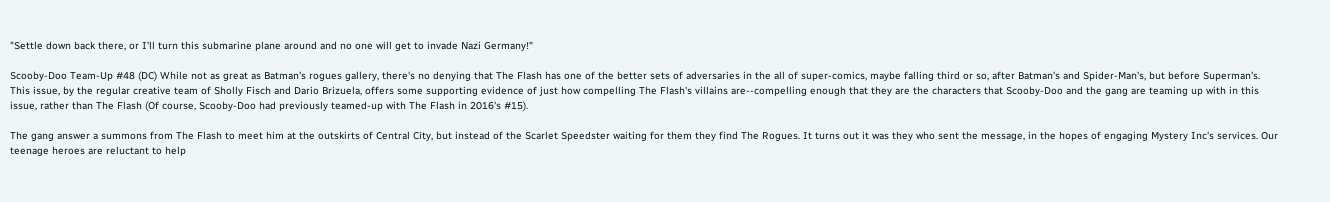"Settle down back there, or I'll turn this submarine plane around and no one will get to invade Nazi Germany!"

Scooby-Doo Team-Up #48 (DC) While not as great as Batman's rogues gallery, there's no denying that The Flash has one of the better sets of adversaries in the all of super-comics, maybe falling third or so, after Batman's and Spider-Man's, but before Superman's. This issue, by the regular creative team of Sholly Fisch and Dario Brizuela, offers some supporting evidence of just how compelling The Flash's villains are--compelling enough that they are the characters that Scooby-Doo and the gang are teaming up with in this issue, rather than The Flash (Of course, Scooby-Doo had previously teamed-up with The Flash in 2016's #15).

The gang answer a summons from The Flash to meet him at the outskirts of Central City, but instead of the Scarlet Speedster waiting for them they find The Rogues. It turns out it was they who sent the message, in the hopes of engaging Mystery Inc's services. Our teenage heroes are reluctant to help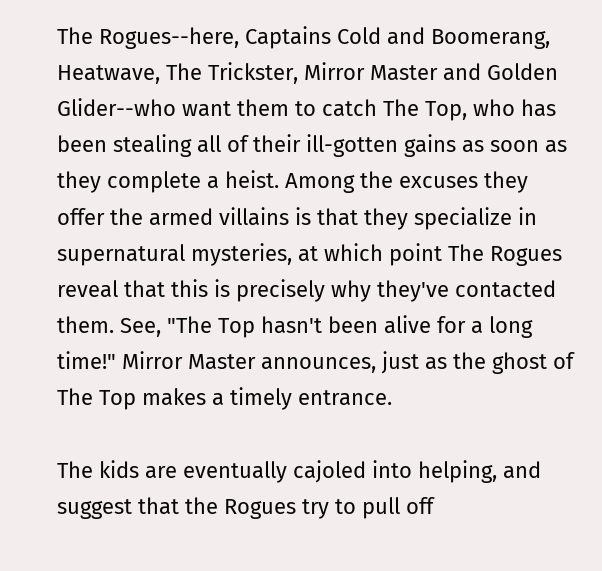The Rogues--here, Captains Cold and Boomerang, Heatwave, The Trickster, Mirror Master and Golden Glider--who want them to catch The Top, who has been stealing all of their ill-gotten gains as soon as they complete a heist. Among the excuses they offer the armed villains is that they specialize in supernatural mysteries, at which point The Rogues reveal that this is precisely why they've contacted them. See, "The Top hasn't been alive for a long time!" Mirror Master announces, just as the ghost of The Top makes a timely entrance.

The kids are eventually cajoled into helping, and suggest that the Rogues try to pull off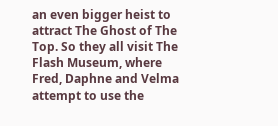an even bigger heist to attract The Ghost of The Top. So they all visit The Flash Museum, where Fred, Daphne and Velma attempt to use the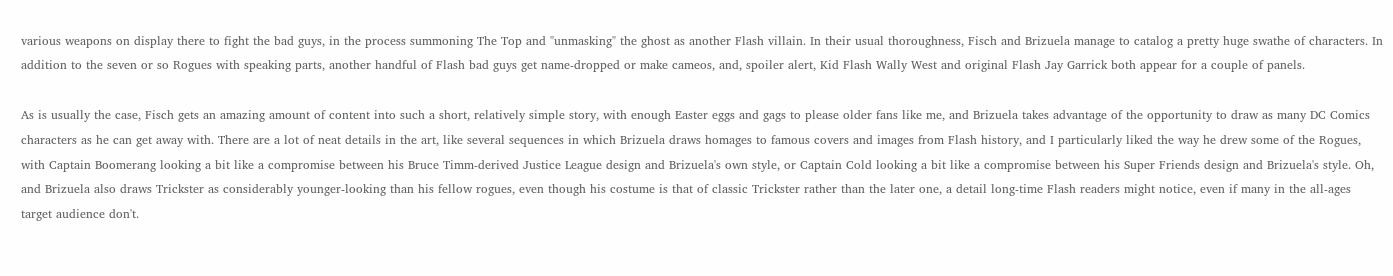various weapons on display there to fight the bad guys, in the process summoning The Top and "unmasking" the ghost as another Flash villain. In their usual thoroughness, Fisch and Brizuela manage to catalog a pretty huge swathe of characters. In addition to the seven or so Rogues with speaking parts, another handful of Flash bad guys get name-dropped or make cameos, and, spoiler alert, Kid Flash Wally West and original Flash Jay Garrick both appear for a couple of panels.

As is usually the case, Fisch gets an amazing amount of content into such a short, relatively simple story, with enough Easter eggs and gags to please older fans like me, and Brizuela takes advantage of the opportunity to draw as many DC Comics characters as he can get away with. There are a lot of neat details in the art, like several sequences in which Brizuela draws homages to famous covers and images from Flash history, and I particularly liked the way he drew some of the Rogues, with Captain Boomerang looking a bit like a compromise between his Bruce Timm-derived Justice League design and Brizuela's own style, or Captain Cold looking a bit like a compromise between his Super Friends design and Brizuela's style. Oh, and Brizuela also draws Trickster as considerably younger-looking than his fellow rogues, even though his costume is that of classic Trickster rather than the later one, a detail long-time Flash readers might notice, even if many in the all-ages target audience don't.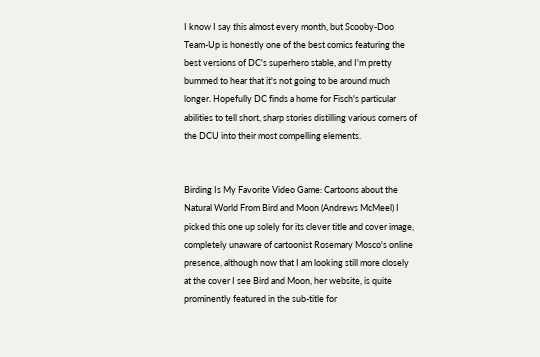I know I say this almost every month, but Scooby-Doo Team-Up is honestly one of the best comics featuring the best versions of DC's superhero stable, and I'm pretty bummed to hear that it's not going to be around much longer. Hopefully DC finds a home for Fisch's particular abilities to tell short, sharp stories distilling various corners of the DCU into their most compelling elements.


Birding Is My Favorite Video Game: Cartoons about the Natural World From Bird and Moon (Andrews McMeel) I picked this one up solely for its clever title and cover image, completely unaware of cartoonist Rosemary Mosco's online presence, although now that I am looking still more closely at the cover I see Bird and Moon, her website, is quite prominently featured in the sub-title for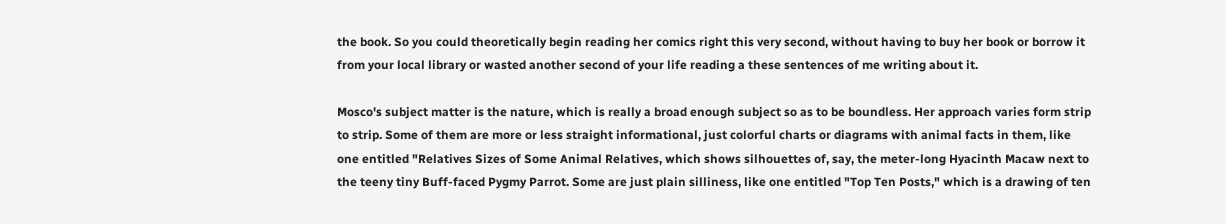the book. So you could theoretically begin reading her comics right this very second, without having to buy her book or borrow it from your local library or wasted another second of your life reading a these sentences of me writing about it.

Mosco's subject matter is the nature, which is really a broad enough subject so as to be boundless. Her approach varies form strip to strip. Some of them are more or less straight informational, just colorful charts or diagrams with animal facts in them, like one entitled "Relatives Sizes of Some Animal Relatives, which shows silhouettes of, say, the meter-long Hyacinth Macaw next to the teeny tiny Buff-faced Pygmy Parrot. Some are just plain silliness, like one entitled "Top Ten Posts," which is a drawing of ten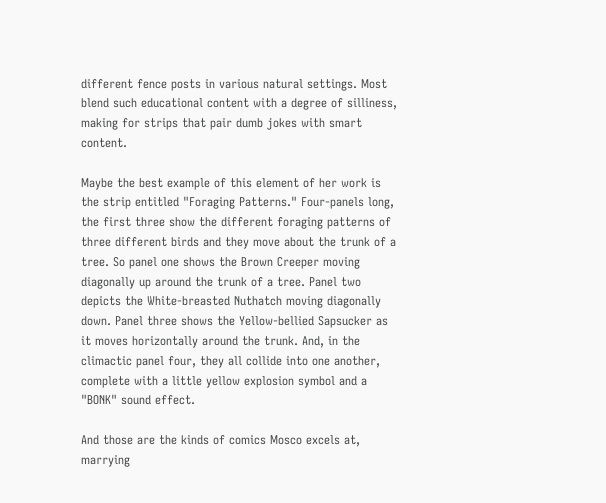different fence posts in various natural settings. Most blend such educational content with a degree of silliness, making for strips that pair dumb jokes with smart content.

Maybe the best example of this element of her work is the strip entitled "Foraging Patterns." Four-panels long, the first three show the different foraging patterns of three different birds and they move about the trunk of a tree. So panel one shows the Brown Creeper moving diagonally up around the trunk of a tree. Panel two depicts the White-breasted Nuthatch moving diagonally down. Panel three shows the Yellow-bellied Sapsucker as it moves horizontally around the trunk. And, in the climactic panel four, they all collide into one another, complete with a little yellow explosion symbol and a "BONK" sound effect.

And those are the kinds of comics Mosco excels at, marrying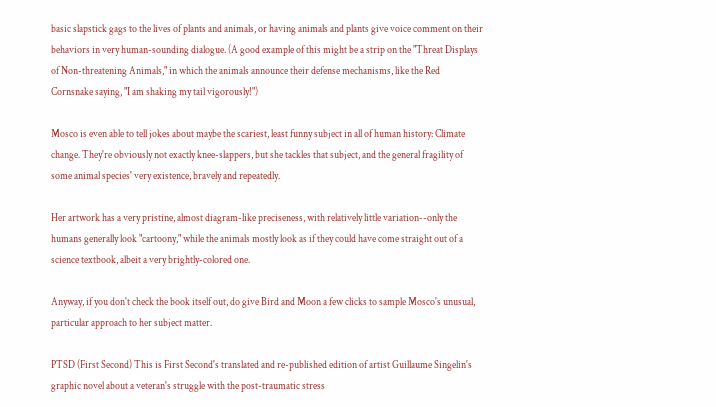basic slapstick gags to the lives of plants and animals, or having animals and plants give voice comment on their behaviors in very human-sounding dialogue. (A good example of this might be a strip on the "Threat Displays of Non-threatening Animals," in which the animals announce their defense mechanisms, like the Red Cornsnake saying, "I am shaking my tail vigorously!")

Mosco is even able to tell jokes about maybe the scariest, least funny subject in all of human history: Climate change. They're obviously not exactly knee-slappers, but she tackles that subject, and the general fragility of some animal species' very existence, bravely and repeatedly.

Her artwork has a very pristine, almost diagram-like preciseness, with relatively little variation--only the humans generally look "cartoony," while the animals mostly look as if they could have come straight out of a science textbook, albeit a very brightly-colored one.

Anyway, if you don't check the book itself out, do give Bird and Moon a few clicks to sample Mosco's unusual, particular approach to her subject matter.

PTSD (First Second) This is First Second's translated and re-published edition of artist Guillaume Singelin's graphic novel about a veteran's struggle with the post-traumatic stress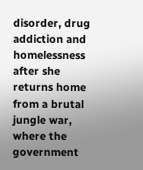disorder, drug addiction and homelessness after she returns home from a brutal jungle war, where the government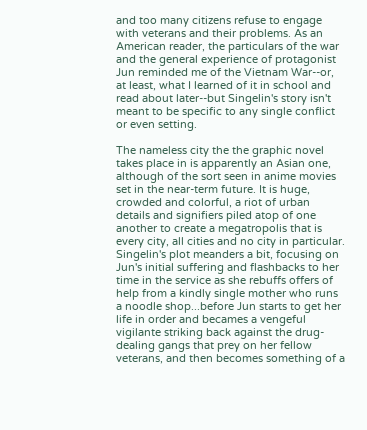and too many citizens refuse to engage with veterans and their problems. As an American reader, the particulars of the war and the general experience of protagonist Jun reminded me of the Vietnam War--or, at least, what I learned of it in school and read about later--but Singelin's story isn't meant to be specific to any single conflict or even setting.

The nameless city the the graphic novel takes place in is apparently an Asian one, although of the sort seen in anime movies set in the near-term future. It is huge, crowded and colorful, a riot of urban details and signifiers piled atop of one another to create a megatropolis that is every city, all cities and no city in particular. Singelin's plot meanders a bit, focusing on Jun's initial suffering and flashbacks to her time in the service as she rebuffs offers of help from a kindly single mother who runs a noodle shop...before Jun starts to get her life in order and becames a vengeful vigilante striking back against the drug-dealing gangs that prey on her fellow veterans, and then becomes something of a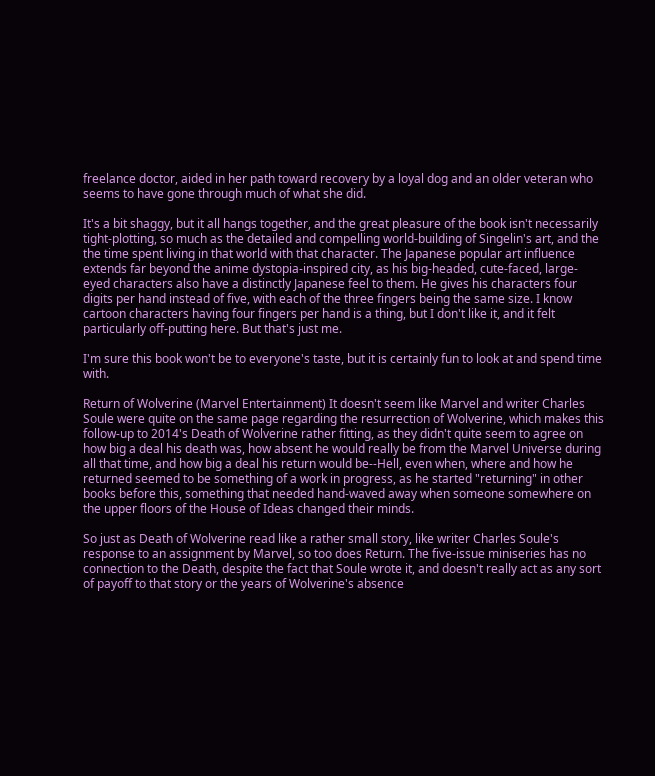freelance doctor, aided in her path toward recovery by a loyal dog and an older veteran who seems to have gone through much of what she did.

It's a bit shaggy, but it all hangs together, and the great pleasure of the book isn't necessarily tight-plotting, so much as the detailed and compelling world-building of Singelin's art, and the the time spent living in that world with that character. The Japanese popular art influence extends far beyond the anime dystopia-inspired city, as his big-headed, cute-faced, large-eyed characters also have a distinctly Japanese feel to them. He gives his characters four digits per hand instead of five, with each of the three fingers being the same size. I know cartoon characters having four fingers per hand is a thing, but I don't like it, and it felt particularly off-putting here. But that's just me.

I'm sure this book won't be to everyone's taste, but it is certainly fun to look at and spend time with.

Return of Wolverine (Marvel Entertainment) It doesn't seem like Marvel and writer Charles Soule were quite on the same page regarding the resurrection of Wolverine, which makes this follow-up to 2014's Death of Wolverine rather fitting, as they didn't quite seem to agree on how big a deal his death was, how absent he would really be from the Marvel Universe during all that time, and how big a deal his return would be--Hell, even when, where and how he returned seemed to be something of a work in progress, as he started "returning" in other books before this, something that needed hand-waved away when someone somewhere on the upper floors of the House of Ideas changed their minds.

So just as Death of Wolverine read like a rather small story, like writer Charles Soule's response to an assignment by Marvel, so too does Return. The five-issue miniseries has no connection to the Death, despite the fact that Soule wrote it, and doesn't really act as any sort of payoff to that story or the years of Wolverine's absence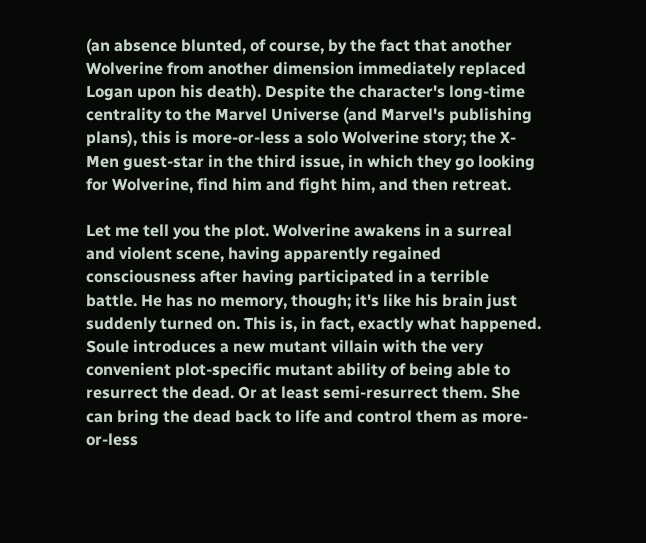(an absence blunted, of course, by the fact that another Wolverine from another dimension immediately replaced Logan upon his death). Despite the character's long-time centrality to the Marvel Universe (and Marvel's publishing plans), this is more-or-less a solo Wolverine story; the X-Men guest-star in the third issue, in which they go looking for Wolverine, find him and fight him, and then retreat.

Let me tell you the plot. Wolverine awakens in a surreal and violent scene, having apparently regained consciousness after having participated in a terrible battle. He has no memory, though; it's like his brain just suddenly turned on. This is, in fact, exactly what happened. Soule introduces a new mutant villain with the very convenient plot-specific mutant ability of being able to resurrect the dead. Or at least semi-resurrect them. She can bring the dead back to life and control them as more-or-less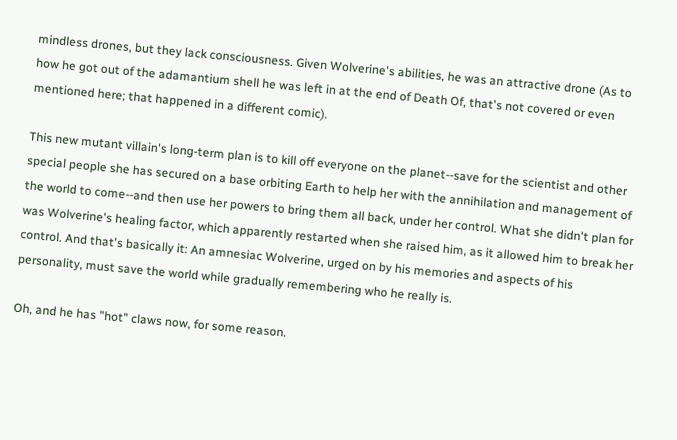mindless drones, but they lack consciousness. Given Wolverine's abilities, he was an attractive drone (As to how he got out of the adamantium shell he was left in at the end of Death Of, that's not covered or even mentioned here; that happened in a different comic).

This new mutant villain's long-term plan is to kill off everyone on the planet--save for the scientist and other special people she has secured on a base orbiting Earth to help her with the annihilation and management of the world to come--and then use her powers to bring them all back, under her control. What she didn't plan for was Wolverine's healing factor, which apparently restarted when she raised him, as it allowed him to break her control. And that's basically it: An amnesiac Wolverine, urged on by his memories and aspects of his personality, must save the world while gradually remembering who he really is.

Oh, and he has "hot" claws now, for some reason.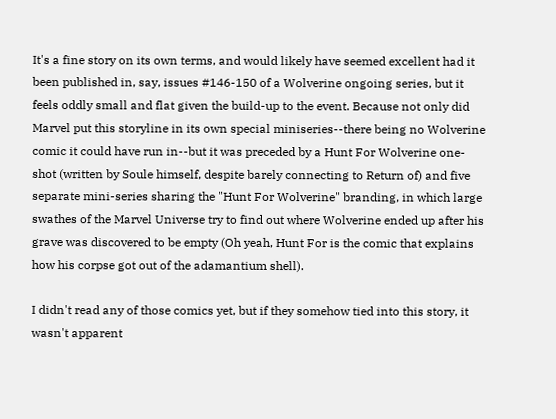It's a fine story on its own terms, and would likely have seemed excellent had it been published in, say, issues #146-150 of a Wolverine ongoing series, but it feels oddly small and flat given the build-up to the event. Because not only did Marvel put this storyline in its own special miniseries--there being no Wolverine comic it could have run in--but it was preceded by a Hunt For Wolverine one-shot (written by Soule himself, despite barely connecting to Return of) and five separate mini-series sharing the "Hunt For Wolverine" branding, in which large swathes of the Marvel Universe try to find out where Wolverine ended up after his grave was discovered to be empty (Oh yeah, Hunt For is the comic that explains how his corpse got out of the adamantium shell).

I didn't read any of those comics yet, but if they somehow tied into this story, it wasn't apparent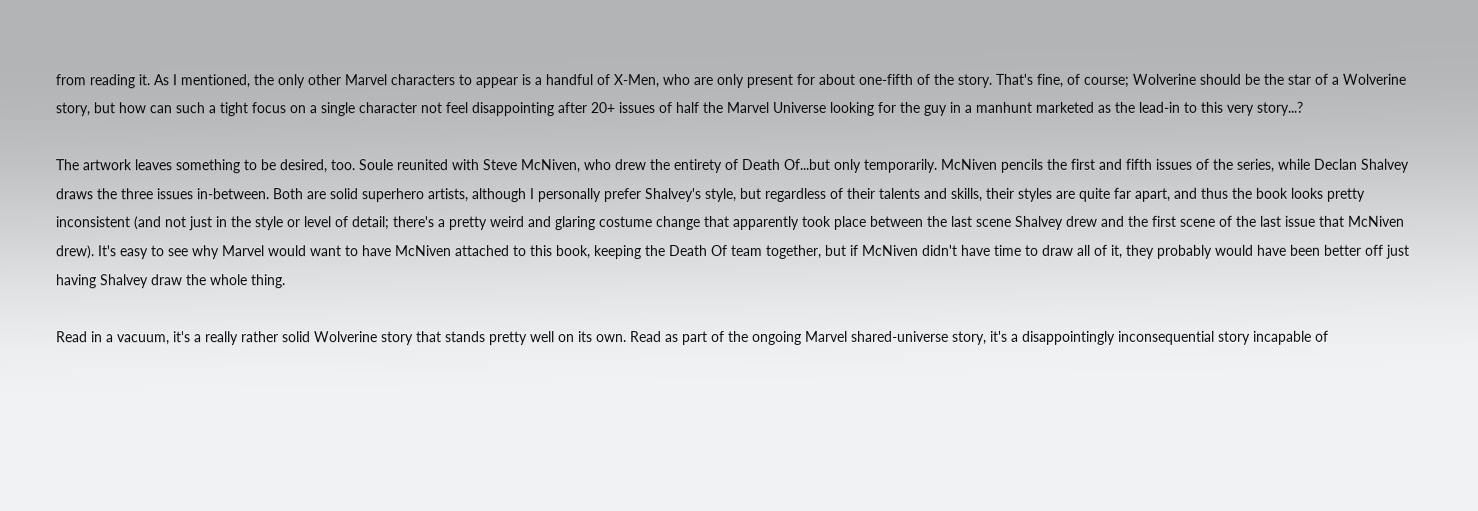from reading it. As I mentioned, the only other Marvel characters to appear is a handful of X-Men, who are only present for about one-fifth of the story. That's fine, of course; Wolverine should be the star of a Wolverine story, but how can such a tight focus on a single character not feel disappointing after 20+ issues of half the Marvel Universe looking for the guy in a manhunt marketed as the lead-in to this very story...?

The artwork leaves something to be desired, too. Soule reunited with Steve McNiven, who drew the entirety of Death Of...but only temporarily. McNiven pencils the first and fifth issues of the series, while Declan Shalvey draws the three issues in-between. Both are solid superhero artists, although I personally prefer Shalvey's style, but regardless of their talents and skills, their styles are quite far apart, and thus the book looks pretty inconsistent (and not just in the style or level of detail; there's a pretty weird and glaring costume change that apparently took place between the last scene Shalvey drew and the first scene of the last issue that McNiven drew). It's easy to see why Marvel would want to have McNiven attached to this book, keeping the Death Of team together, but if McNiven didn't have time to draw all of it, they probably would have been better off just having Shalvey draw the whole thing.

Read in a vacuum, it's a really rather solid Wolverine story that stands pretty well on its own. Read as part of the ongoing Marvel shared-universe story, it's a disappointingly inconsequential story incapable of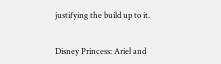justifying the build up to it.


Disney Princess: Ariel and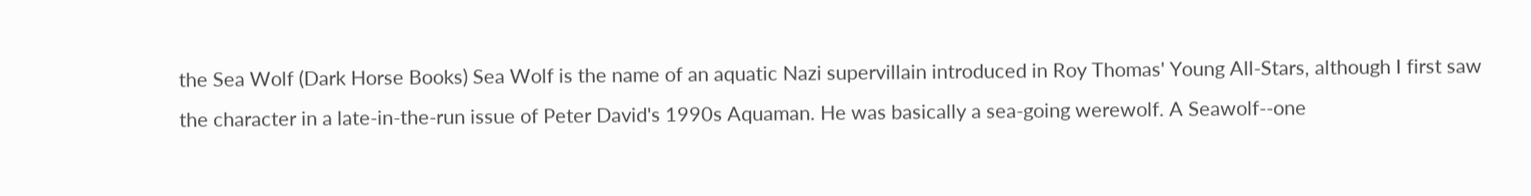the Sea Wolf (Dark Horse Books) Sea Wolf is the name of an aquatic Nazi supervillain introduced in Roy Thomas' Young All-Stars, although I first saw the character in a late-in-the-run issue of Peter David's 1990s Aquaman. He was basically a sea-going werewolf. A Seawolf--one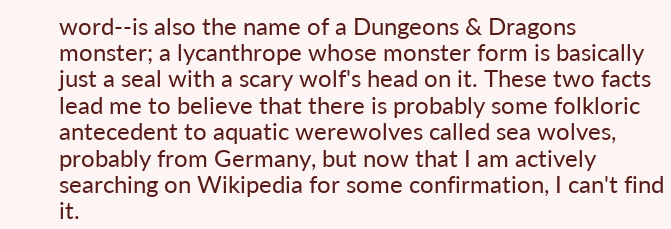word--is also the name of a Dungeons & Dragons monster; a lycanthrope whose monster form is basically just a seal with a scary wolf's head on it. These two facts lead me to believe that there is probably some folkloric antecedent to aquatic werewolves called sea wolves, probably from Germany, but now that I am actively searching on Wikipedia for some confirmation, I can't find it.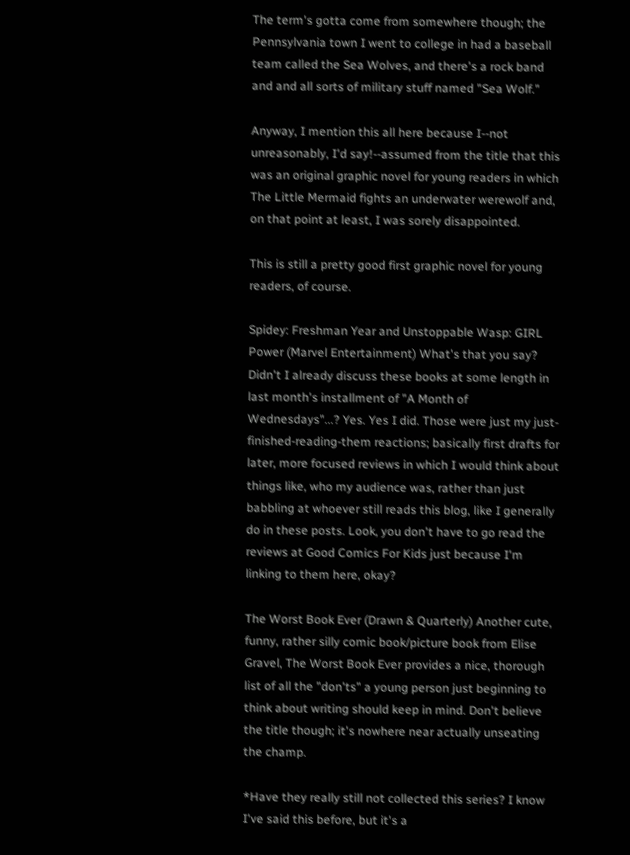The term's gotta come from somewhere though; the Pennsylvania town I went to college in had a baseball team called the Sea Wolves, and there's a rock band and and all sorts of military stuff named "Sea Wolf."

Anyway, I mention this all here because I--not unreasonably, I'd say!--assumed from the title that this was an original graphic novel for young readers in which The Little Mermaid fights an underwater werewolf and, on that point at least, I was sorely disappointed.

This is still a pretty good first graphic novel for young readers, of course.

Spidey: Freshman Year and Unstoppable Wasp: GIRL Power (Marvel Entertainment) What's that you say? Didn't I already discuss these books at some length in last month's installment of "A Month of Wednesdays"...? Yes. Yes I did. Those were just my just-finished-reading-them reactions; basically first drafts for later, more focused reviews in which I would think about things like, who my audience was, rather than just babbling at whoever still reads this blog, like I generally do in these posts. Look, you don't have to go read the reviews at Good Comics For Kids just because I'm linking to them here, okay?

The Worst Book Ever (Drawn & Quarterly) Another cute, funny, rather silly comic book/picture book from Elise Gravel, The Worst Book Ever provides a nice, thorough list of all the "don'ts" a young person just beginning to think about writing should keep in mind. Don't believe the title though; it's nowhere near actually unseating the champ.

*Have they really still not collected this series? I know I've said this before, but it's a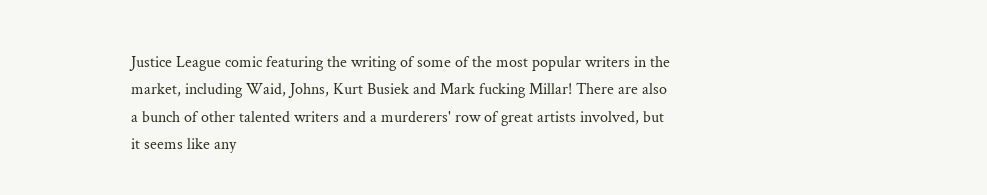Justice League comic featuring the writing of some of the most popular writers in the market, including Waid, Johns, Kurt Busiek and Mark fucking Millar! There are also a bunch of other talented writers and a murderers' row of great artists involved, but it seems like any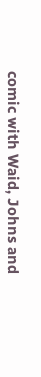comic with Waid, Johns and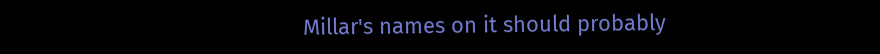Millar's names on it should probably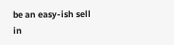be an easy-ish sell in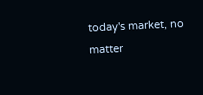today's market, no matter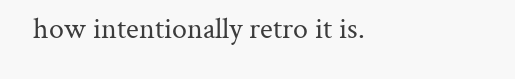how intentionally retro it is.